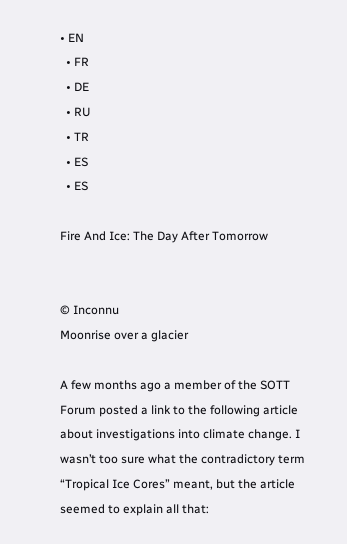• EN
  • FR
  • DE
  • RU
  • TR
  • ES
  • ES

Fire And Ice: The Day After Tomorrow


© Inconnu
Moonrise over a glacier

A few months ago a member of the SOTT Forum posted a link to the following article about investigations into climate change. I wasn’t too sure what the contradictory term “Tropical Ice Cores” meant, but the article seemed to explain all that: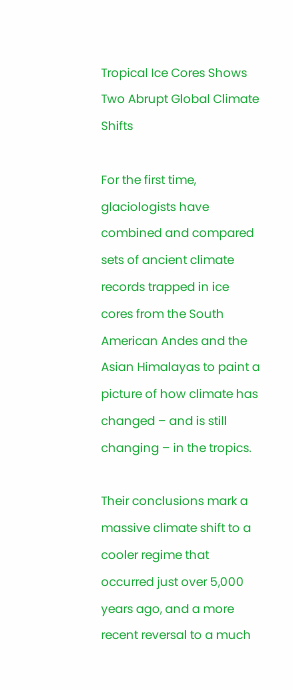Tropical Ice Cores Shows Two Abrupt Global Climate Shifts

For the first time, glaciologists have combined and compared sets of ancient climate records trapped in ice cores from the South American Andes and the Asian Himalayas to paint a picture of how climate has changed – and is still changing – in the tropics.

Their conclusions mark a massive climate shift to a cooler regime that occurred just over 5,000 years ago, and a more recent reversal to a much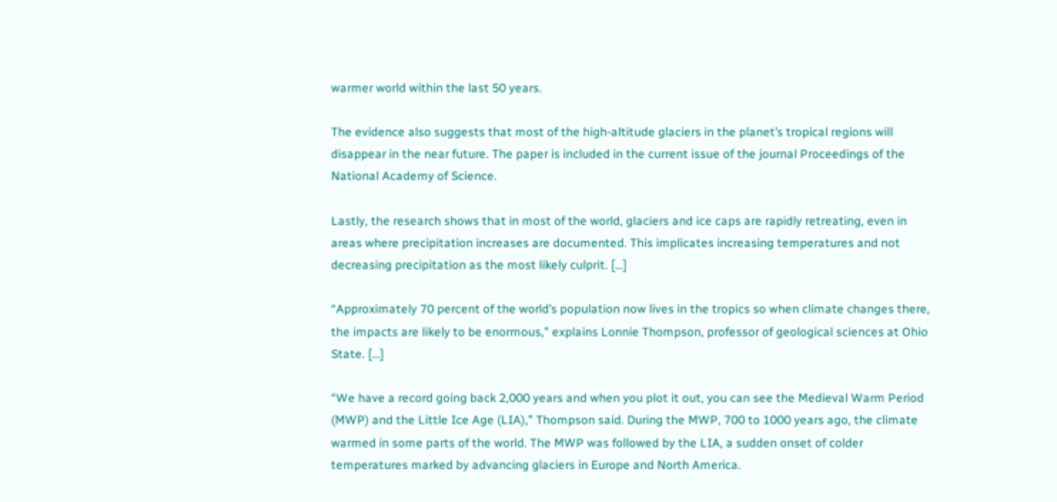warmer world within the last 50 years.

The evidence also suggests that most of the high-altitude glaciers in the planet’s tropical regions will disappear in the near future. The paper is included in the current issue of the journal Proceedings of the National Academy of Science.

Lastly, the research shows that in most of the world, glaciers and ice caps are rapidly retreating, even in areas where precipitation increases are documented. This implicates increasing temperatures and not decreasing precipitation as the most likely culprit. […]

“Approximately 70 percent of the world’s population now lives in the tropics so when climate changes there, the impacts are likely to be enormous,” explains Lonnie Thompson, professor of geological sciences at Ohio State. […]

“We have a record going back 2,000 years and when you plot it out, you can see the Medieval Warm Period (MWP) and the Little Ice Age (LIA),” Thompson said. During the MWP, 700 to 1000 years ago, the climate warmed in some parts of the world. The MWP was followed by the LIA, a sudden onset of colder temperatures marked by advancing glaciers in Europe and North America.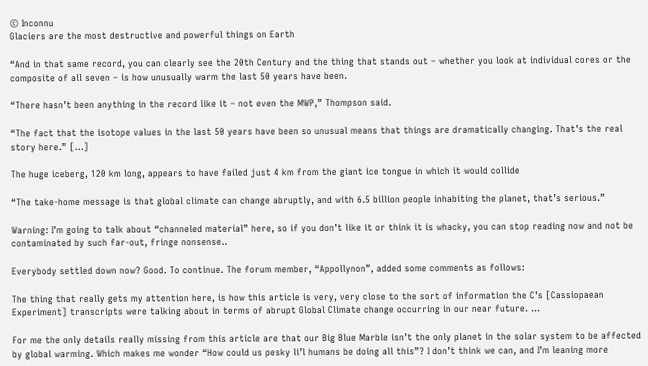© Inconnu
Glaciers are the most destructive and powerful things on Earth

“And in that same record, you can clearly see the 20th Century and the thing that stands out – whether you look at individual cores or the composite of all seven – is how unusually warm the last 50 years have been.

“There hasn’t been anything in the record like it – not even the MWP,” Thompson said.

“The fact that the isotope values in the last 50 years have been so unusual means that things are dramatically changing. That’s the real story here.” […]

The huge iceberg, 120 km long, appears to have failed just 4 km from the giant ice tongue in which it would collide

“The take-home message is that global climate can change abruptly, and with 6.5 billion people inhabiting the planet, that’s serious.”

Warning: I’m going to talk about “channeled material” here, so if you don’t like it or think it is whacky, you can stop reading now and not be contaminated by such far-out, fringe nonsense..

Everybody settled down now? Good. To continue. The forum member, “Appollynon”, added some comments as follows:

The thing that really gets my attention here, is how this article is very, very close to the sort of information the C’s [Cassiopaean Experiment] transcripts were talking about in terms of abrupt Global Climate change occurring in our near future. …

For me the only details really missing from this article are that our Big Blue Marble isn’t the only planet in the solar system to be affected by global warming. Which makes me wonder “How could us pesky li’l humans be doing all this”? I don’t think we can, and I’m leaning more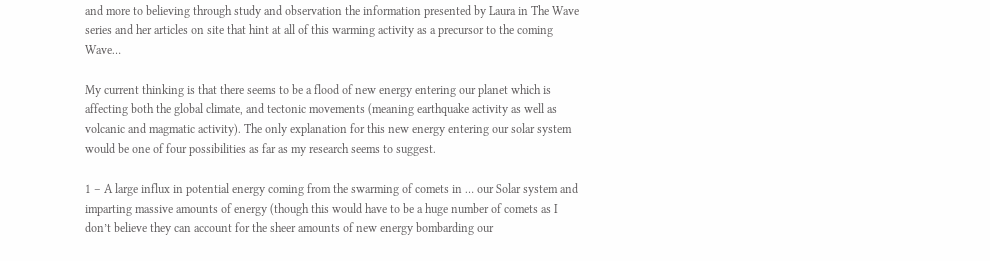and more to believing through study and observation the information presented by Laura in The Wave series and her articles on site that hint at all of this warming activity as a precursor to the coming Wave…

My current thinking is that there seems to be a flood of new energy entering our planet which is affecting both the global climate, and tectonic movements (meaning earthquake activity as well as volcanic and magmatic activity). The only explanation for this new energy entering our solar system would be one of four possibilities as far as my research seems to suggest.

1 – A large influx in potential energy coming from the swarming of comets in … our Solar system and imparting massive amounts of energy (though this would have to be a huge number of comets as I don’t believe they can account for the sheer amounts of new energy bombarding our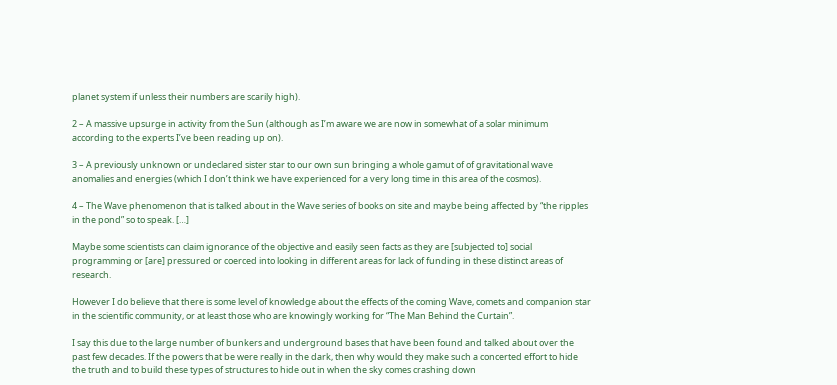planet system if unless their numbers are scarily high).

2 – A massive upsurge in activity from the Sun (although as I’m aware we are now in somewhat of a solar minimum according to the experts I’ve been reading up on).

3 – A previously unknown or undeclared sister star to our own sun bringing a whole gamut of of gravitational wave anomalies and energies (which I don’t think we have experienced for a very long time in this area of the cosmos).

4 – The Wave phenomenon that is talked about in the Wave series of books on site and maybe being affected by “the ripples in the pond” so to speak. […]

Maybe some scientists can claim ignorance of the objective and easily seen facts as they are [subjected to] social programming or [are] pressured or coerced into looking in different areas for lack of funding in these distinct areas of research.

However I do believe that there is some level of knowledge about the effects of the coming Wave, comets and companion star in the scientific community, or at least those who are knowingly working for “The Man Behind the Curtain”.

I say this due to the large number of bunkers and underground bases that have been found and talked about over the past few decades. If the powers that be were really in the dark, then why would they make such a concerted effort to hide the truth and to build these types of structures to hide out in when the sky comes crashing down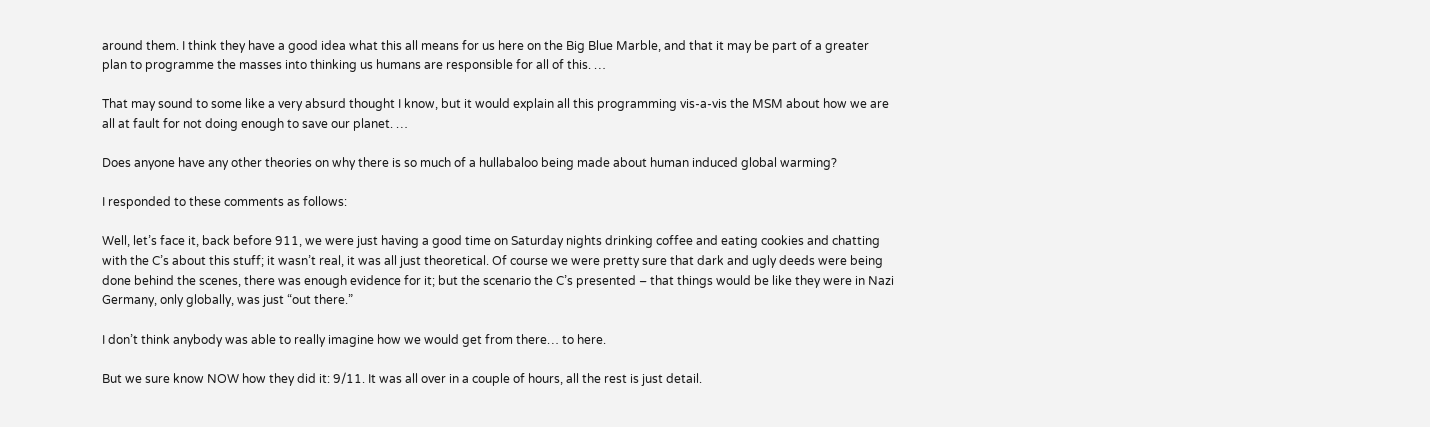around them. I think they have a good idea what this all means for us here on the Big Blue Marble, and that it may be part of a greater plan to programme the masses into thinking us humans are responsible for all of this. …

That may sound to some like a very absurd thought I know, but it would explain all this programming vis-a-vis the MSM about how we are all at fault for not doing enough to save our planet. …

Does anyone have any other theories on why there is so much of a hullabaloo being made about human induced global warming?

I responded to these comments as follows:

Well, let’s face it, back before 911, we were just having a good time on Saturday nights drinking coffee and eating cookies and chatting with the C’s about this stuff; it wasn’t real, it was all just theoretical. Of course we were pretty sure that dark and ugly deeds were being done behind the scenes, there was enough evidence for it; but the scenario the C’s presented – that things would be like they were in Nazi Germany, only globally, was just “out there.”

I don’t think anybody was able to really imagine how we would get from there… to here.

But we sure know NOW how they did it: 9/11. It was all over in a couple of hours, all the rest is just detail.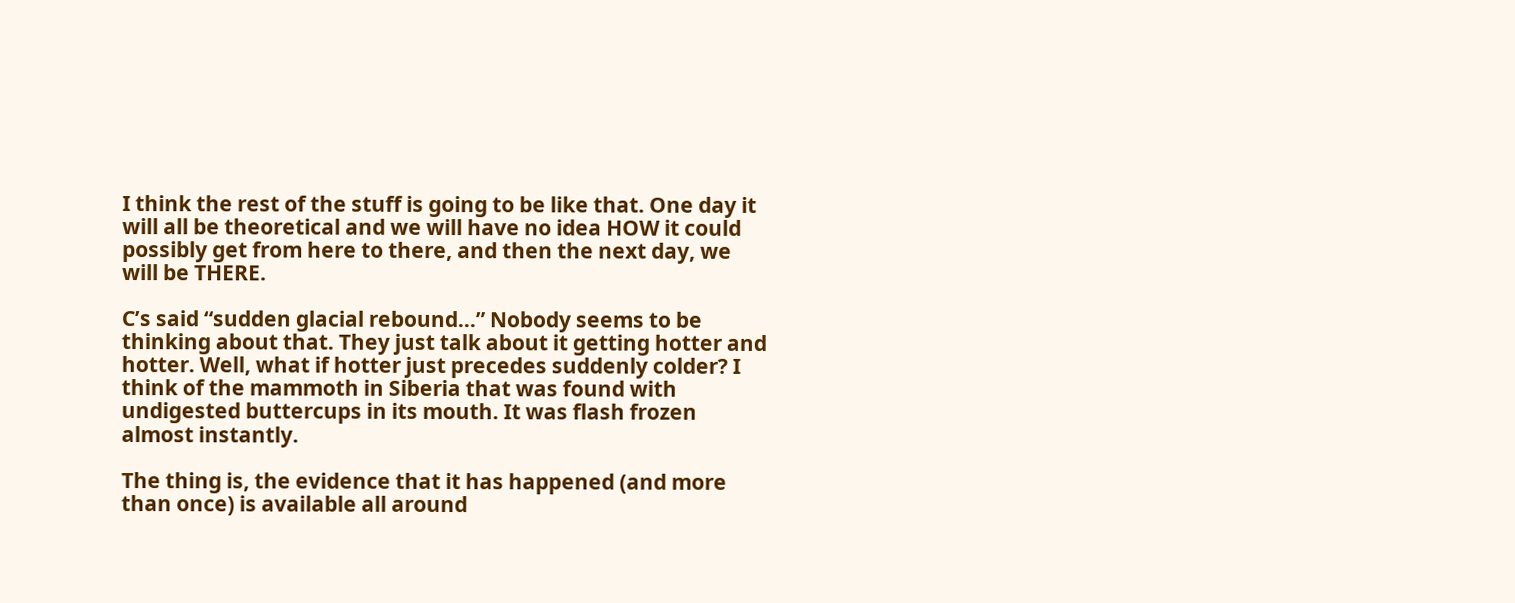I think the rest of the stuff is going to be like that. One day it will all be theoretical and we will have no idea HOW it could possibly get from here to there, and then the next day, we will be THERE.

C’s said “sudden glacial rebound…” Nobody seems to be thinking about that. They just talk about it getting hotter and hotter. Well, what if hotter just precedes suddenly colder? I think of the mammoth in Siberia that was found with undigested buttercups in its mouth. It was flash frozen almost instantly.

The thing is, the evidence that it has happened (and more than once) is available all around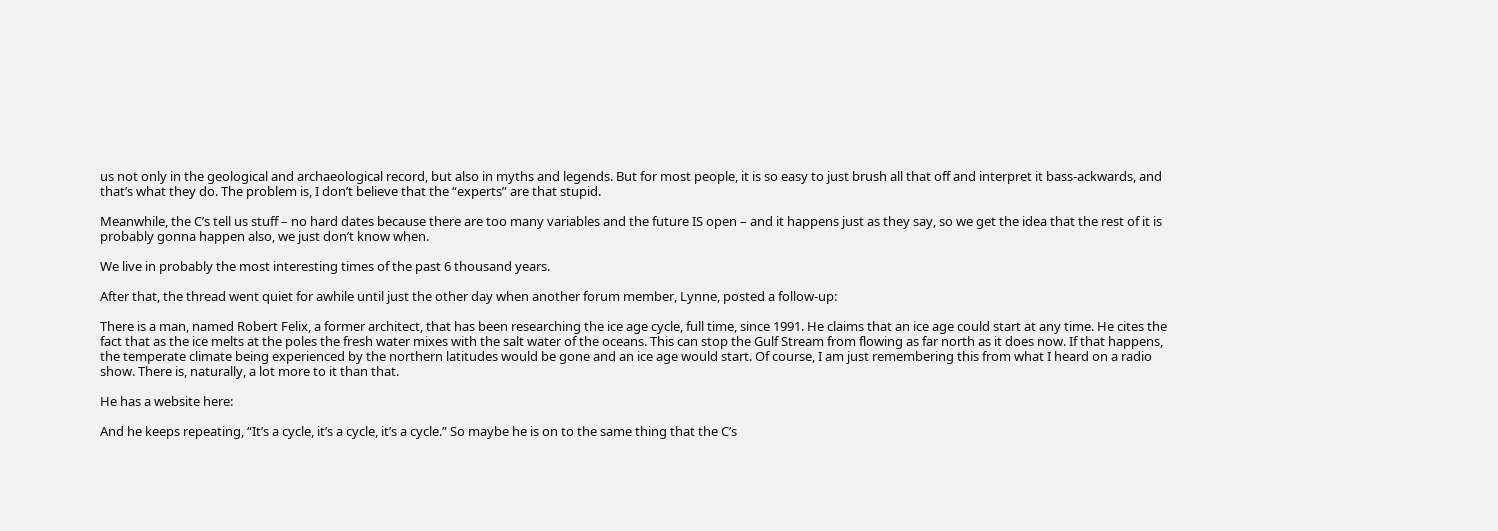us not only in the geological and archaeological record, but also in myths and legends. But for most people, it is so easy to just brush all that off and interpret it bass-ackwards, and that’s what they do. The problem is, I don’t believe that the “experts” are that stupid.

Meanwhile, the C’s tell us stuff – no hard dates because there are too many variables and the future IS open – and it happens just as they say, so we get the idea that the rest of it is probably gonna happen also, we just don’t know when.

We live in probably the most interesting times of the past 6 thousand years.

After that, the thread went quiet for awhile until just the other day when another forum member, Lynne, posted a follow-up:

There is a man, named Robert Felix, a former architect, that has been researching the ice age cycle, full time, since 1991. He claims that an ice age could start at any time. He cites the fact that as the ice melts at the poles the fresh water mixes with the salt water of the oceans. This can stop the Gulf Stream from flowing as far north as it does now. If that happens, the temperate climate being experienced by the northern latitudes would be gone and an ice age would start. Of course, I am just remembering this from what I heard on a radio show. There is, naturally, a lot more to it than that.

He has a website here:

And he keeps repeating, “It’s a cycle, it’s a cycle, it’s a cycle.” So maybe he is on to the same thing that the C’s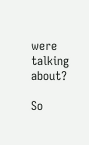were talking about?

So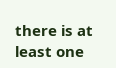there is at least one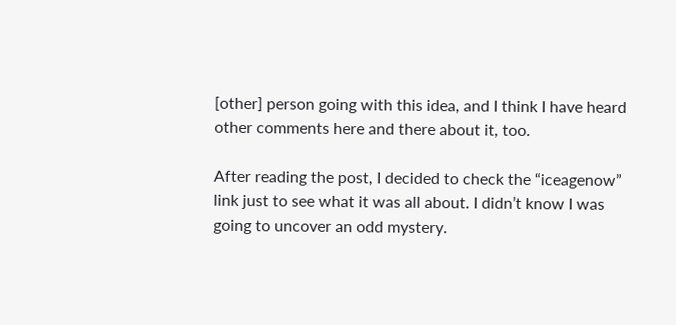[other] person going with this idea, and I think I have heard other comments here and there about it, too.

After reading the post, I decided to check the “iceagenow” link just to see what it was all about. I didn’t know I was going to uncover an odd mystery.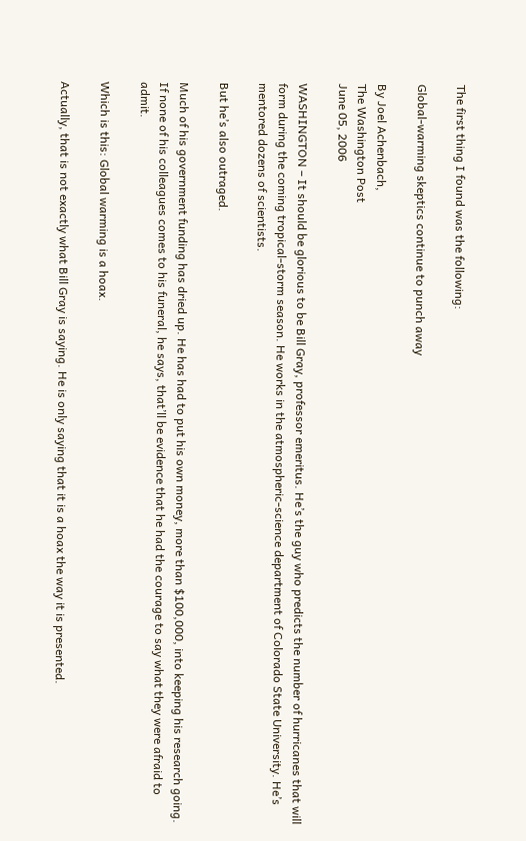The first thing I found was the following:

Global-warming skeptics continue to punch away

By Joel Achenbach,
The Washington Post
June 05, 2006

WASHINGTON – It should be glorious to be Bill Gray, professor emeritus. He’s the guy who predicts the number of hurricanes that will form during the coming tropical-storm season. He works in the atmospheric-science department of Colorado State University. He’s mentored dozens of scientists.

But he’s also outraged.

Much of his government funding has dried up. He has had to put his own money, more than $100,000, into keeping his research going. If none of his colleagues comes to his funeral, he says, that’ll be evidence that he had the courage to say what they were afraid to admit.

Which is this: Global warming is a hoax.

Actually, that is not exactly what Bill Gray is saying. He is only saying that it is a hoax the way it is presented.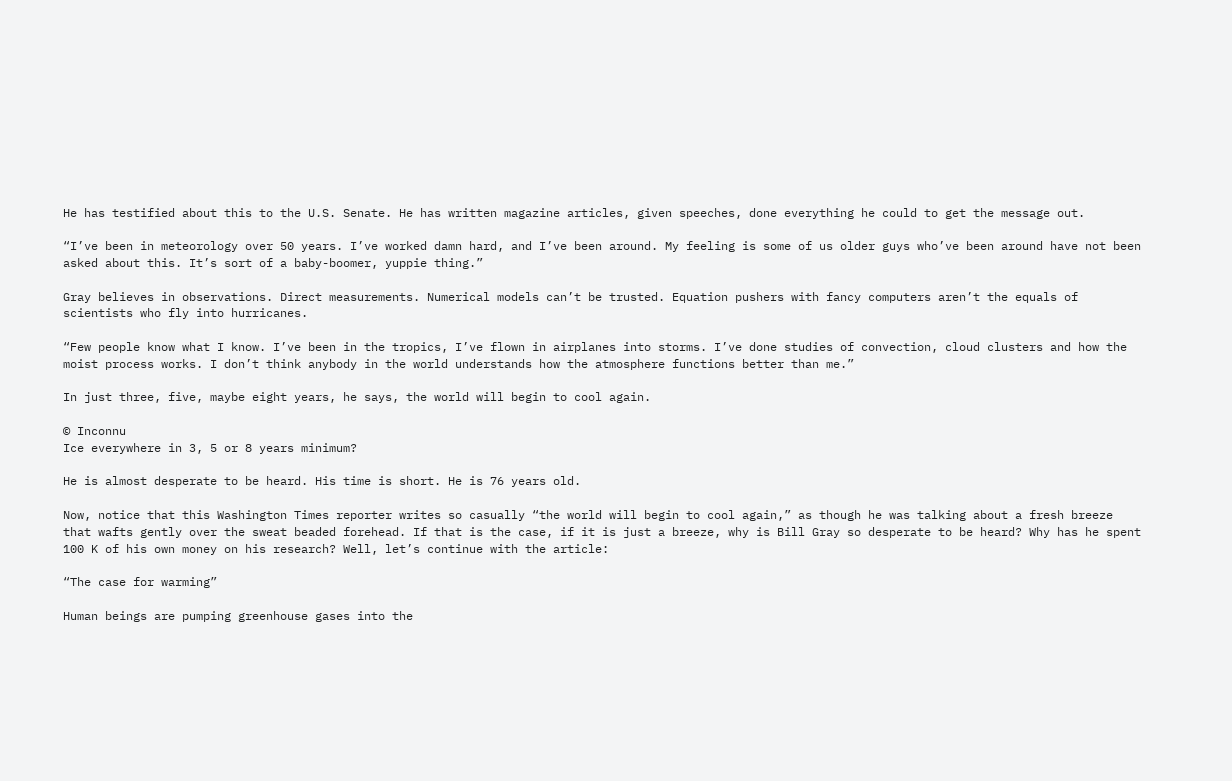He has testified about this to the U.S. Senate. He has written magazine articles, given speeches, done everything he could to get the message out.

“I’ve been in meteorology over 50 years. I’ve worked damn hard, and I’ve been around. My feeling is some of us older guys who’ve been around have not been asked about this. It’s sort of a baby-boomer, yuppie thing.”

Gray believes in observations. Direct measurements. Numerical models can’t be trusted. Equation pushers with fancy computers aren’t the equals of scientists who fly into hurricanes.

“Few people know what I know. I’ve been in the tropics, I’ve flown in airplanes into storms. I’ve done studies of convection, cloud clusters and how the moist process works. I don’t think anybody in the world understands how the atmosphere functions better than me.”

In just three, five, maybe eight years, he says, the world will begin to cool again.

© Inconnu
Ice everywhere in 3, 5 or 8 years minimum?

He is almost desperate to be heard. His time is short. He is 76 years old.

Now, notice that this Washington Times reporter writes so casually “the world will begin to cool again,” as though he was talking about a fresh breeze that wafts gently over the sweat beaded forehead. If that is the case, if it is just a breeze, why is Bill Gray so desperate to be heard? Why has he spent 100 K of his own money on his research? Well, let’s continue with the article:

“The case for warming”

Human beings are pumping greenhouse gases into the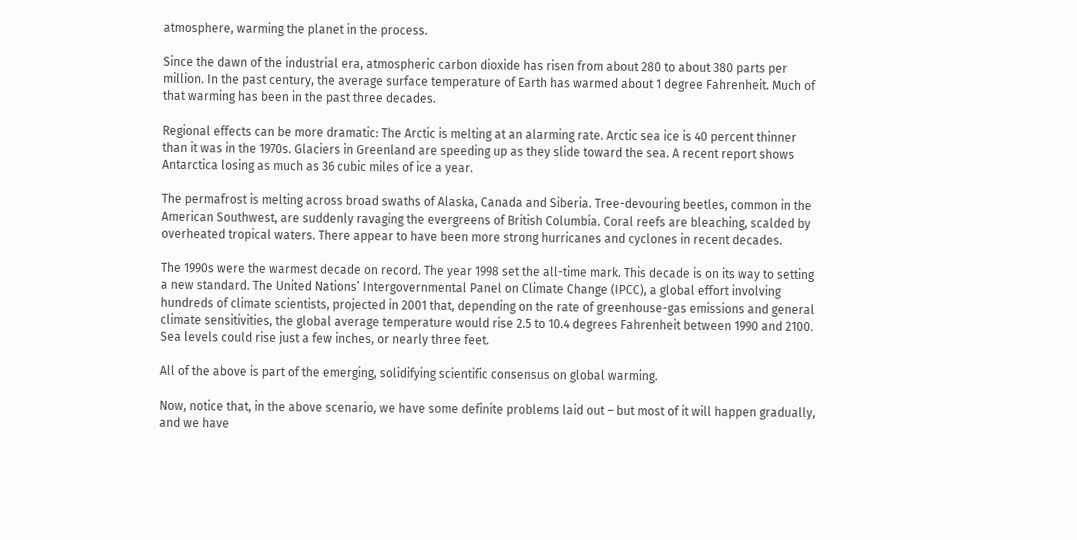atmosphere, warming the planet in the process.

Since the dawn of the industrial era, atmospheric carbon dioxide has risen from about 280 to about 380 parts per million. In the past century, the average surface temperature of Earth has warmed about 1 degree Fahrenheit. Much of that warming has been in the past three decades.

Regional effects can be more dramatic: The Arctic is melting at an alarming rate. Arctic sea ice is 40 percent thinner than it was in the 1970s. Glaciers in Greenland are speeding up as they slide toward the sea. A recent report shows Antarctica losing as much as 36 cubic miles of ice a year.

The permafrost is melting across broad swaths of Alaska, Canada and Siberia. Tree-devouring beetles, common in the American Southwest, are suddenly ravaging the evergreens of British Columbia. Coral reefs are bleaching, scalded by overheated tropical waters. There appear to have been more strong hurricanes and cyclones in recent decades.

The 1990s were the warmest decade on record. The year 1998 set the all-time mark. This decade is on its way to setting a new standard. The United Nations’ Intergovernmental Panel on Climate Change (IPCC), a global effort involving hundreds of climate scientists, projected in 2001 that, depending on the rate of greenhouse-gas emissions and general climate sensitivities, the global average temperature would rise 2.5 to 10.4 degrees Fahrenheit between 1990 and 2100. Sea levels could rise just a few inches, or nearly three feet.

All of the above is part of the emerging, solidifying scientific consensus on global warming.

Now, notice that, in the above scenario, we have some definite problems laid out – but most of it will happen gradually, and we have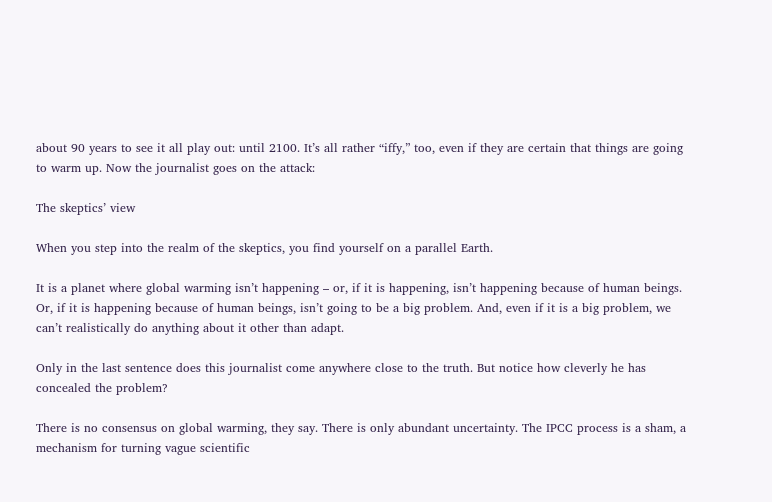about 90 years to see it all play out: until 2100. It’s all rather “iffy,” too, even if they are certain that things are going to warm up. Now the journalist goes on the attack:

The skeptics’ view

When you step into the realm of the skeptics, you find yourself on a parallel Earth.

It is a planet where global warming isn’t happening – or, if it is happening, isn’t happening because of human beings. Or, if it is happening because of human beings, isn’t going to be a big problem. And, even if it is a big problem, we can’t realistically do anything about it other than adapt.

Only in the last sentence does this journalist come anywhere close to the truth. But notice how cleverly he has concealed the problem?

There is no consensus on global warming, they say. There is only abundant uncertainty. The IPCC process is a sham, a mechanism for turning vague scientific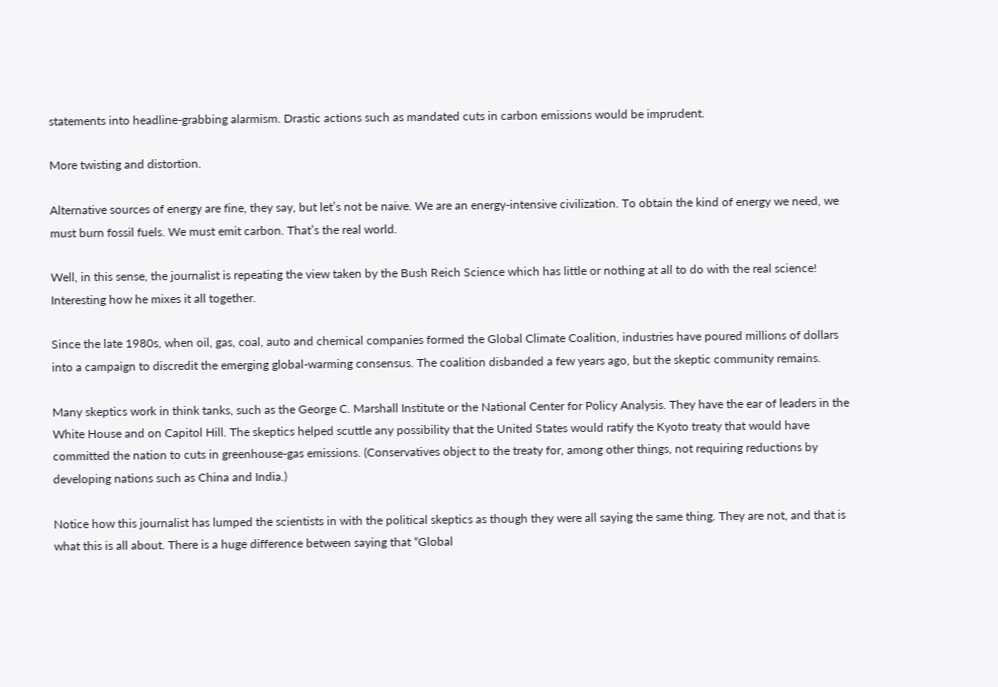statements into headline-grabbing alarmism. Drastic actions such as mandated cuts in carbon emissions would be imprudent.

More twisting and distortion.

Alternative sources of energy are fine, they say, but let’s not be naive. We are an energy-intensive civilization. To obtain the kind of energy we need, we must burn fossil fuels. We must emit carbon. That’s the real world.

Well, in this sense, the journalist is repeating the view taken by the Bush Reich Science which has little or nothing at all to do with the real science! Interesting how he mixes it all together.

Since the late 1980s, when oil, gas, coal, auto and chemical companies formed the Global Climate Coalition, industries have poured millions of dollars into a campaign to discredit the emerging global-warming consensus. The coalition disbanded a few years ago, but the skeptic community remains.

Many skeptics work in think tanks, such as the George C. Marshall Institute or the National Center for Policy Analysis. They have the ear of leaders in the White House and on Capitol Hill. The skeptics helped scuttle any possibility that the United States would ratify the Kyoto treaty that would have committed the nation to cuts in greenhouse-gas emissions. (Conservatives object to the treaty for, among other things, not requiring reductions by developing nations such as China and India.)

Notice how this journalist has lumped the scientists in with the political skeptics as though they were all saying the same thing. They are not, and that is what this is all about. There is a huge difference between saying that “Global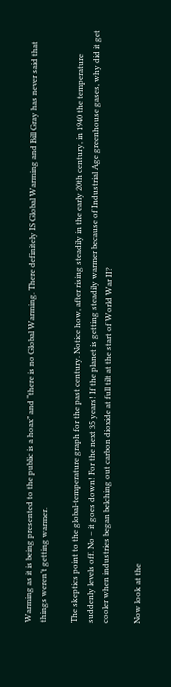Warming as it is being presented to the public is a hoax” and “there is no Global Warming. There definitely IS Global Warming and Bill Gray has never said that things weren’t getting warmer.

The skeptics point to the global-temperature graph for the past century. Notice how, after rising steadily in the early 20th century, in 1940 the temperature suddenly levels off. No – it goes down! For the next 35 years! If the planet is getting steadily warmer because of Industrial Age greenhouse gases, why did it get cooler when industries began belching out carbon dioxide at full tilt at the start of World War II?

Now look at the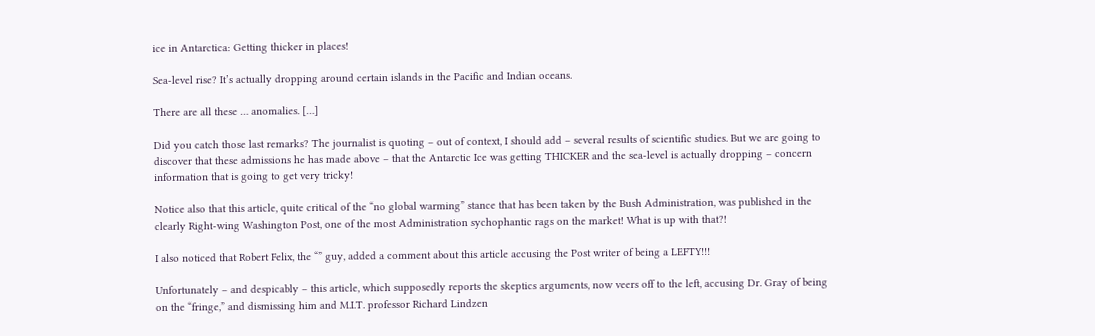ice in Antarctica: Getting thicker in places!

Sea-level rise? It’s actually dropping around certain islands in the Pacific and Indian oceans.

There are all these … anomalies. […]

Did you catch those last remarks? The journalist is quoting – out of context, I should add – several results of scientific studies. But we are going to discover that these admissions he has made above – that the Antarctic Ice was getting THICKER and the sea-level is actually dropping – concern information that is going to get very tricky!

Notice also that this article, quite critical of the “no global warming” stance that has been taken by the Bush Administration, was published in the clearly Right-wing Washington Post, one of the most Administration sychophantic rags on the market! What is up with that?!

I also noticed that Robert Felix, the “” guy, added a comment about this article accusing the Post writer of being a LEFTY!!!

Unfortunately – and despicably – this article, which supposedly reports the skeptics arguments, now veers off to the left, accusing Dr. Gray of being on the “fringe,” and dismissing him and M.I.T. professor Richard Lindzen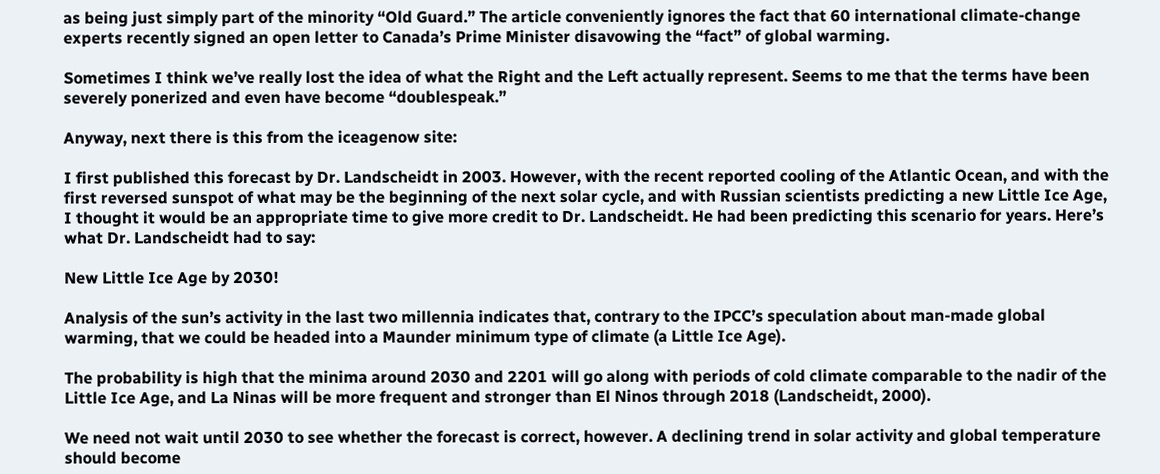as being just simply part of the minority “Old Guard.” The article conveniently ignores the fact that 60 international climate-change experts recently signed an open letter to Canada’s Prime Minister disavowing the “fact” of global warming.

Sometimes I think we’ve really lost the idea of what the Right and the Left actually represent. Seems to me that the terms have been severely ponerized and even have become “doublespeak.”

Anyway, next there is this from the iceagenow site:

I first published this forecast by Dr. Landscheidt in 2003. However, with the recent reported cooling of the Atlantic Ocean, and with the first reversed sunspot of what may be the beginning of the next solar cycle, and with Russian scientists predicting a new Little Ice Age, I thought it would be an appropriate time to give more credit to Dr. Landscheidt. He had been predicting this scenario for years. Here’s what Dr. Landscheidt had to say:

New Little Ice Age by 2030!

Analysis of the sun’s activity in the last two millennia indicates that, contrary to the IPCC’s speculation about man-made global warming, that we could be headed into a Maunder minimum type of climate (a Little Ice Age).

The probability is high that the minima around 2030 and 2201 will go along with periods of cold climate comparable to the nadir of the Little Ice Age, and La Ninas will be more frequent and stronger than El Ninos through 2018 (Landscheidt, 2000).

We need not wait until 2030 to see whether the forecast is correct, however. A declining trend in solar activity and global temperature should become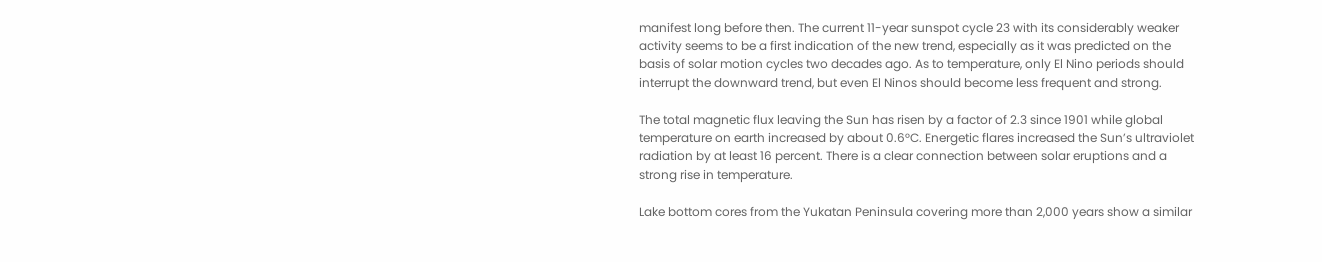manifest long before then. The current 11-year sunspot cycle 23 with its considerably weaker activity seems to be a first indication of the new trend, especially as it was predicted on the basis of solar motion cycles two decades ago. As to temperature, only El Nino periods should interrupt the downward trend, but even El Ninos should become less frequent and strong.

The total magnetic flux leaving the Sun has risen by a factor of 2.3 since 1901 while global temperature on earth increased by about 0.6°C. Energetic flares increased the Sun’s ultraviolet radiation by at least 16 percent. There is a clear connection between solar eruptions and a strong rise in temperature.

Lake bottom cores from the Yukatan Peninsula covering more than 2,000 years show a similar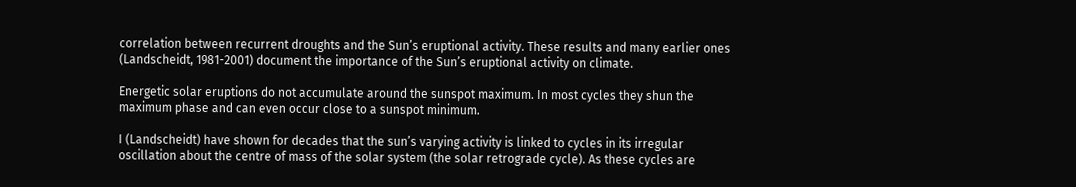correlation between recurrent droughts and the Sun’s eruptional activity. These results and many earlier ones (Landscheidt, 1981-2001) document the importance of the Sun’s eruptional activity on climate.

Energetic solar eruptions do not accumulate around the sunspot maximum. In most cycles they shun the maximum phase and can even occur close to a sunspot minimum.

I (Landscheidt) have shown for decades that the sun’s varying activity is linked to cycles in its irregular oscillation about the centre of mass of the solar system (the solar retrograde cycle). As these cycles are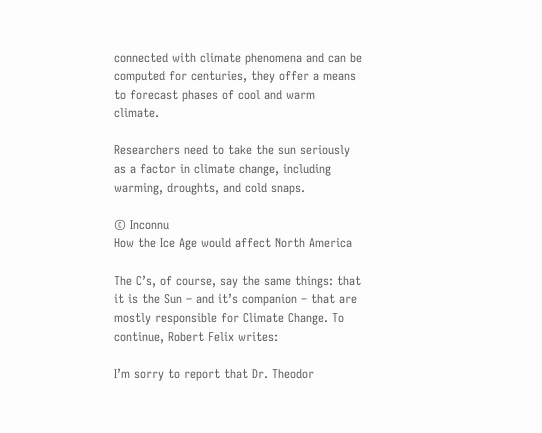connected with climate phenomena and can be computed for centuries, they offer a means to forecast phases of cool and warm climate.

Researchers need to take the sun seriously as a factor in climate change, including warming, droughts, and cold snaps.

© Inconnu
How the Ice Age would affect North America

The C’s, of course, say the same things: that it is the Sun – and it’s companion – that are mostly responsible for Climate Change. To continue, Robert Felix writes:

I’m sorry to report that Dr. Theodor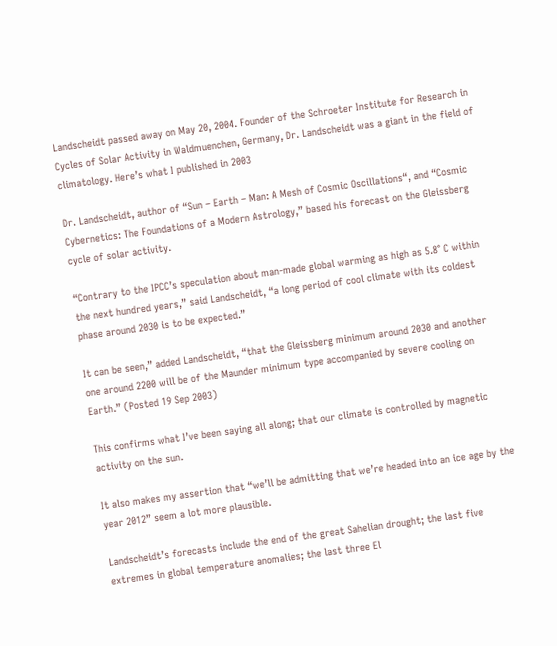Landscheidt passed away on May 20, 2004. Founder of the Schroeter Institute for Research in Cycles of Solar Activity in Waldmuenchen, Germany, Dr. Landscheidt was a giant in the field of climatology. Here’s what I published in 2003

Dr. Landscheidt, author of “Sun – Earth – Man: A Mesh of Cosmic Oscillations“, and “Cosmic Cybernetics: The Foundations of a Modern Astrology,” based his forecast on the Gleissberg cycle of solar activity.

“Contrary to the IPCC’s speculation about man-made global warming as high as 5.8° C within the next hundred years,” said Landscheidt, “a long period of cool climate with its coldest phase around 2030 is to be expected.”

It can be seen,” added Landscheidt, “that the Gleissberg minimum around 2030 and another one around 2200 will be of the Maunder minimum type accompanied by severe cooling on Earth.” (Posted 19 Sep 2003)

This confirms what I’ve been saying all along; that our climate is controlled by magnetic activity on the sun.

It also makes my assertion that “we’ll be admitting that we’re headed into an ice age by the year 2012” seem a lot more plausible.

Landscheidt’s forecasts include the end of the great Sahelian drought; the last five extremes in global temperature anomalies; the last three El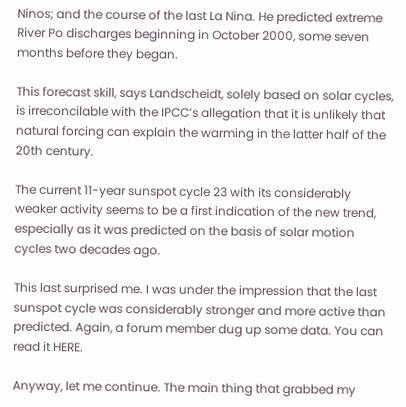Ninos; and the course of the last La Nina. He predicted extreme River Po discharges beginning in October 2000, some seven months before they began.

This forecast skill, says Landscheidt, solely based on solar cycles, is irreconcilable with the IPCC’s allegation that it is unlikely that natural forcing can explain the warming in the latter half of the 20th century.

The current 11-year sunspot cycle 23 with its considerably weaker activity seems to be a first indication of the new trend, especially as it was predicted on the basis of solar motion cycles two decades ago.

This last surprised me. I was under the impression that the last sunspot cycle was considerably stronger and more active than predicted. Again, a forum member dug up some data. You can read it HERE.

Anyway, let me continue. The main thing that grabbed my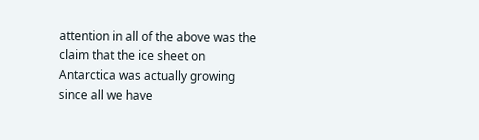attention in all of the above was the claim that the ice sheet on Antarctica was actually growing since all we have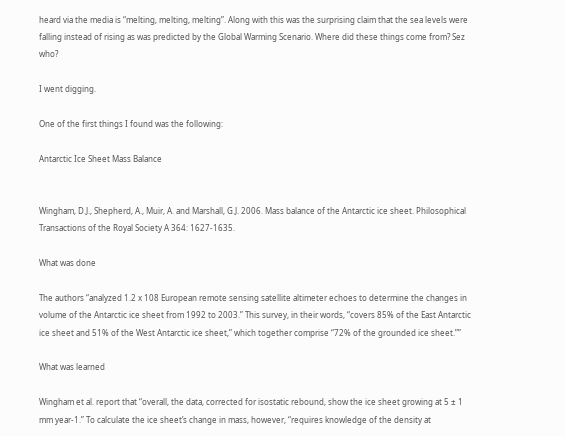heard via the media is “melting, melting, melting”. Along with this was the surprising claim that the sea levels were falling instead of rising as was predicted by the Global Warming Scenario. Where did these things come from? Sez who?

I went digging.

One of the first things I found was the following:

Antarctic Ice Sheet Mass Balance


Wingham, D.J., Shepherd, A., Muir, A. and Marshall, G.J. 2006. Mass balance of the Antarctic ice sheet. Philosophical Transactions of the Royal Society A 364: 1627-1635.

What was done

The authors “analyzed 1.2 x 108 European remote sensing satellite altimeter echoes to determine the changes in volume of the Antarctic ice sheet from 1992 to 2003.” This survey, in their words, “covers 85% of the East Antarctic ice sheet and 51% of the West Antarctic ice sheet,” which together comprise “72% of the grounded ice sheet.””

What was learned

Wingham et al. report that “overall, the data, corrected for isostatic rebound, show the ice sheet growing at 5 ± 1 mm year-1.” To calculate the ice sheet’s change in mass, however, “requires knowledge of the density at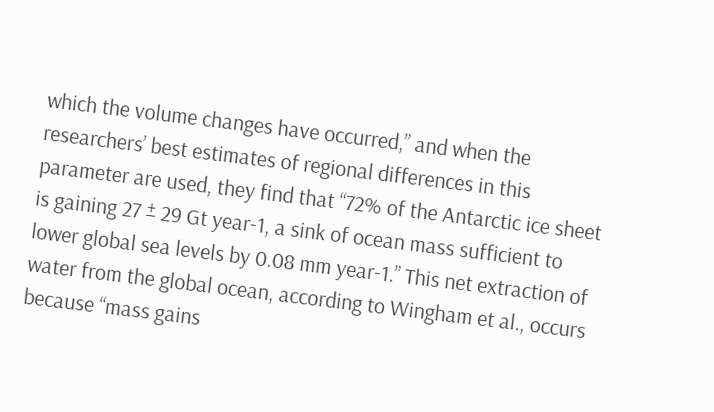which the volume changes have occurred,” and when the researchers’ best estimates of regional differences in this parameter are used, they find that “72% of the Antarctic ice sheet is gaining 27 ± 29 Gt year-1, a sink of ocean mass sufficient to lower global sea levels by 0.08 mm year-1.” This net extraction of water from the global ocean, according to Wingham et al., occurs because “mass gains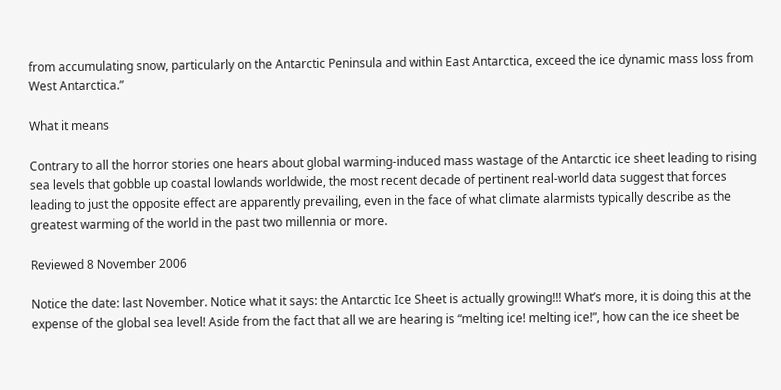from accumulating snow, particularly on the Antarctic Peninsula and within East Antarctica, exceed the ice dynamic mass loss from West Antarctica.”

What it means

Contrary to all the horror stories one hears about global warming-induced mass wastage of the Antarctic ice sheet leading to rising sea levels that gobble up coastal lowlands worldwide, the most recent decade of pertinent real-world data suggest that forces leading to just the opposite effect are apparently prevailing, even in the face of what climate alarmists typically describe as the greatest warming of the world in the past two millennia or more.

Reviewed 8 November 2006

Notice the date: last November. Notice what it says: the Antarctic Ice Sheet is actually growing!!! What’s more, it is doing this at the expense of the global sea level! Aside from the fact that all we are hearing is “melting ice! melting ice!”, how can the ice sheet be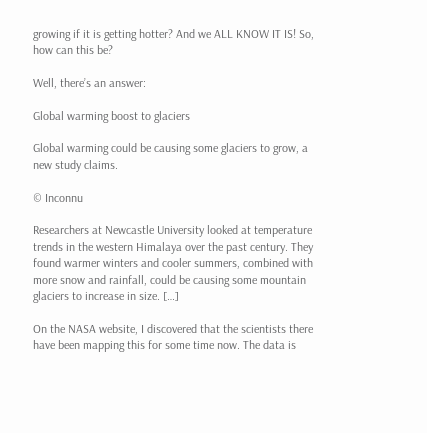growing if it is getting hotter? And we ALL KNOW IT IS! So, how can this be?

Well, there’s an answer:

Global warming boost to glaciers

Global warming could be causing some glaciers to grow, a new study claims.

© Inconnu

Researchers at Newcastle University looked at temperature trends in the western Himalaya over the past century. They found warmer winters and cooler summers, combined with more snow and rainfall, could be causing some mountain glaciers to increase in size. […]

On the NASA website, I discovered that the scientists there have been mapping this for some time now. The data is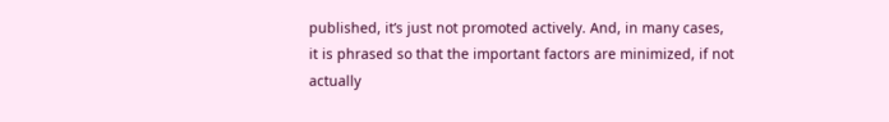published, it’s just not promoted actively. And, in many cases, it is phrased so that the important factors are minimized, if not actually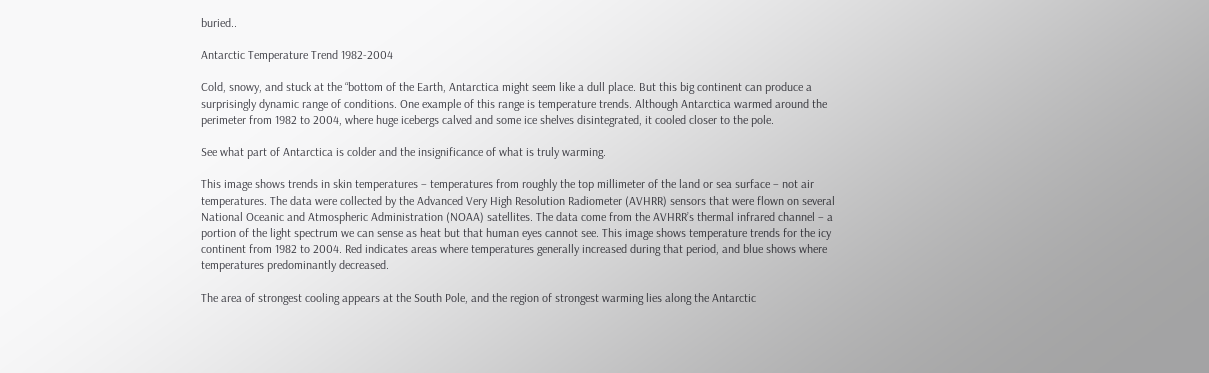buried..

Antarctic Temperature Trend 1982-2004

Cold, snowy, and stuck at the “bottom of the Earth, Antarctica might seem like a dull place. But this big continent can produce a surprisingly dynamic range of conditions. One example of this range is temperature trends. Although Antarctica warmed around the perimeter from 1982 to 2004, where huge icebergs calved and some ice shelves disintegrated, it cooled closer to the pole.

See what part of Antarctica is colder and the insignificance of what is truly warming.

This image shows trends in skin temperatures – temperatures from roughly the top millimeter of the land or sea surface – not air temperatures. The data were collected by the Advanced Very High Resolution Radiometer (AVHRR) sensors that were flown on several National Oceanic and Atmospheric Administration (NOAA) satellites. The data come from the AVHRR’s thermal infrared channel – a portion of the light spectrum we can sense as heat but that human eyes cannot see. This image shows temperature trends for the icy continent from 1982 to 2004. Red indicates areas where temperatures generally increased during that period, and blue shows where temperatures predominantly decreased.

The area of strongest cooling appears at the South Pole, and the region of strongest warming lies along the Antarctic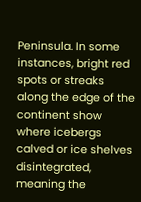Peninsula. In some instances, bright red spots or streaks along the edge of the continent show where icebergs calved or ice shelves disintegrated, meaning the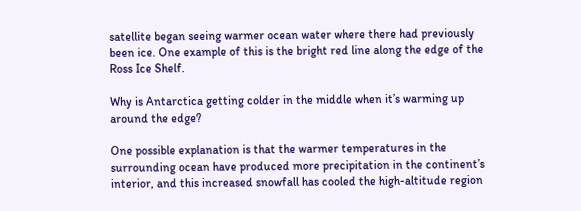satellite began seeing warmer ocean water where there had previously been ice. One example of this is the bright red line along the edge of the Ross Ice Shelf.

Why is Antarctica getting colder in the middle when it’s warming up around the edge?

One possible explanation is that the warmer temperatures in the surrounding ocean have produced more precipitation in the continent’s interior, and this increased snowfall has cooled the high-altitude region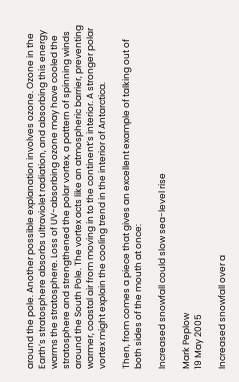around the pole. Another possible explanation involves ozone. Ozone in the Earth’s stratosphere absorbs ultraviolet radiation, and absorbing this energy warms the stratosphere. Loss of UV-absorbing ozone may have cooled the stratosphere and strengthened the polar vortex, a pattern of spinning winds around the South Pole. The vortex acts like an atmospheric barrier, preventing warmer, coastal air from moving in to the continent’s interior. A stronger polar vortex might explain the cooling trend in the interior of Antarctica.

Then, from comes a piece that gives an excellent example of talking out of both sides of the mouth at once:

Increased snowfall could slow sea-level rise

Mark Peplow
19 May 2005

Increased snowfall over a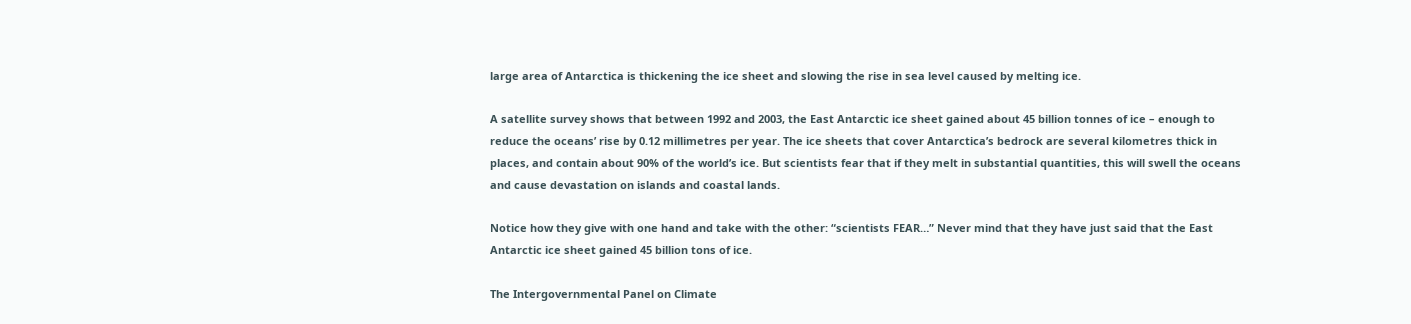large area of Antarctica is thickening the ice sheet and slowing the rise in sea level caused by melting ice.

A satellite survey shows that between 1992 and 2003, the East Antarctic ice sheet gained about 45 billion tonnes of ice – enough to reduce the oceans’ rise by 0.12 millimetres per year. The ice sheets that cover Antarctica’s bedrock are several kilometres thick in places, and contain about 90% of the world’s ice. But scientists fear that if they melt in substantial quantities, this will swell the oceans and cause devastation on islands and coastal lands.

Notice how they give with one hand and take with the other: “scientists FEAR…” Never mind that they have just said that the East Antarctic ice sheet gained 45 billion tons of ice.

The Intergovernmental Panel on Climate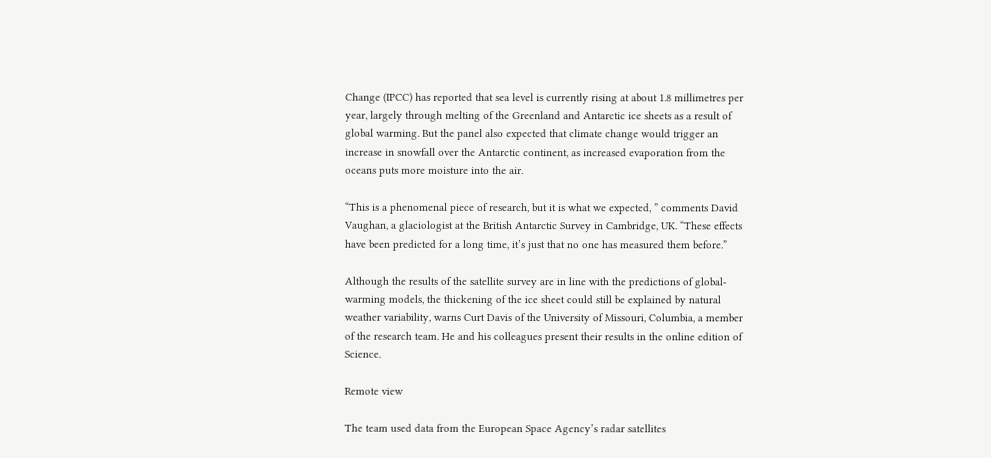Change (IPCC) has reported that sea level is currently rising at about 1.8 millimetres per year, largely through melting of the Greenland and Antarctic ice sheets as a result of global warming. But the panel also expected that climate change would trigger an increase in snowfall over the Antarctic continent, as increased evaporation from the oceans puts more moisture into the air.

“This is a phenomenal piece of research, but it is what we expected, ” comments David Vaughan, a glaciologist at the British Antarctic Survey in Cambridge, UK. “These effects have been predicted for a long time, it’s just that no one has measured them before.”

Although the results of the satellite survey are in line with the predictions of global-warming models, the thickening of the ice sheet could still be explained by natural weather variability, warns Curt Davis of the University of Missouri, Columbia, a member of the research team. He and his colleagues present their results in the online edition of Science.

Remote view

The team used data from the European Space Agency’s radar satellites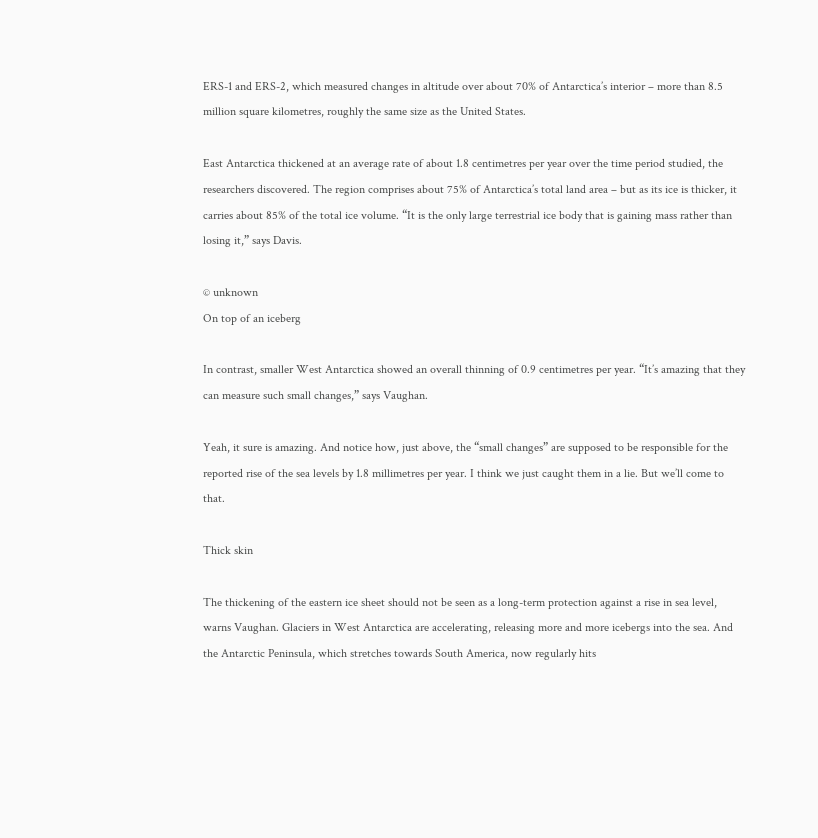ERS-1 and ERS-2, which measured changes in altitude over about 70% of Antarctica’s interior – more than 8.5 million square kilometres, roughly the same size as the United States.

East Antarctica thickened at an average rate of about 1.8 centimetres per year over the time period studied, the researchers discovered. The region comprises about 75% of Antarctica’s total land area – but as its ice is thicker, it carries about 85% of the total ice volume. “It is the only large terrestrial ice body that is gaining mass rather than losing it,” says Davis.

© unknown
On top of an iceberg

In contrast, smaller West Antarctica showed an overall thinning of 0.9 centimetres per year. “It’s amazing that they can measure such small changes,” says Vaughan.

Yeah, it sure is amazing. And notice how, just above, the “small changes” are supposed to be responsible for the reported rise of the sea levels by 1.8 millimetres per year. I think we just caught them in a lie. But we’ll come to that.

Thick skin

The thickening of the eastern ice sheet should not be seen as a long-term protection against a rise in sea level, warns Vaughan. Glaciers in West Antarctica are accelerating, releasing more and more icebergs into the sea. And the Antarctic Peninsula, which stretches towards South America, now regularly hits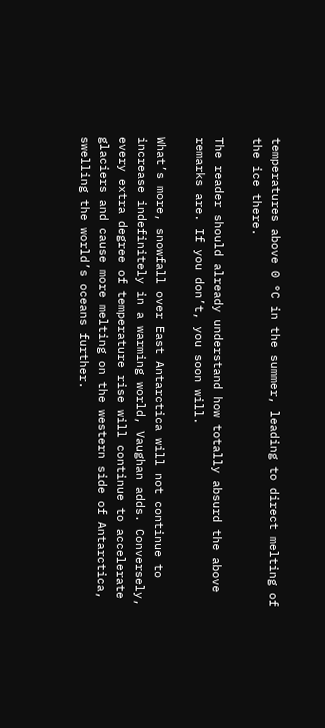temperatures above 0 °C in the summer, leading to direct melting of the ice there.

The reader should already understand how totally absurd the above remarks are. If you don’t, you soon will.

What’s more, snowfall over East Antarctica will not continue to increase indefinitely in a warming world, Vaughan adds. Conversely, every extra degree of temperature rise will continue to accelerate glaciers and cause more melting on the western side of Antarctica, swelling the world’s oceans further.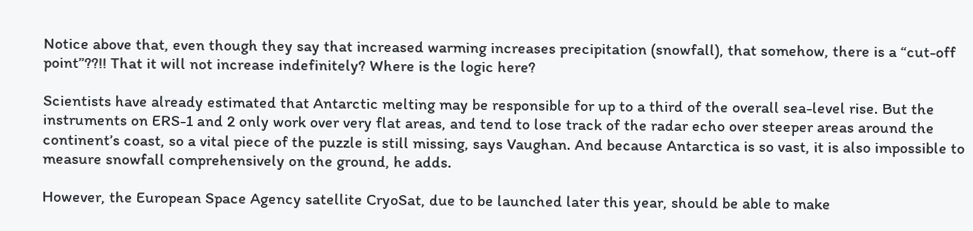Notice above that, even though they say that increased warming increases precipitation (snowfall), that somehow, there is a “cut-off point”??!! That it will not increase indefinitely? Where is the logic here?

Scientists have already estimated that Antarctic melting may be responsible for up to a third of the overall sea-level rise. But the instruments on ERS-1 and 2 only work over very flat areas, and tend to lose track of the radar echo over steeper areas around the continent’s coast, so a vital piece of the puzzle is still missing, says Vaughan. And because Antarctica is so vast, it is also impossible to measure snowfall comprehensively on the ground, he adds.

However, the European Space Agency satellite CryoSat, due to be launched later this year, should be able to make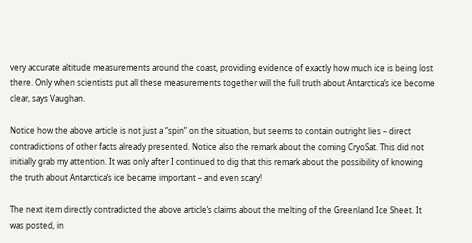very accurate altitude measurements around the coast, providing evidence of exactly how much ice is being lost there. Only when scientists put all these measurements together will the full truth about Antarctica’s ice become clear, says Vaughan.

Notice how the above article is not just a “spin” on the situation, but seems to contain outright lies – direct contradictions of other facts already presented. Notice also the remark about the coming CryoSat. This did not initially grab my attention. It was only after I continued to dig that this remark about the possibility of knowing the truth about Antarctica’s ice became important – and even scary!

The next item directly contradicted the above article’s claims about the melting of the Greenland Ice Sheet. It was posted, in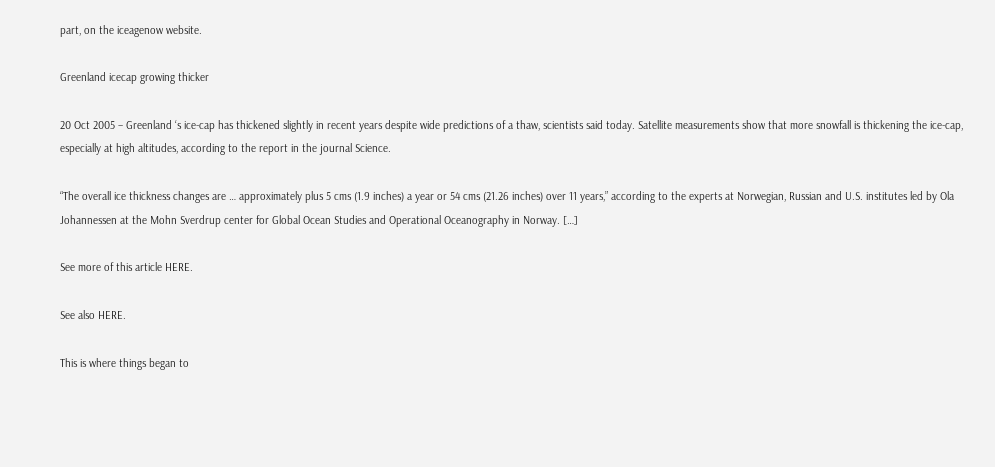part, on the iceagenow website.

Greenland icecap growing thicker

20 Oct 2005 – Greenland ‘s ice-cap has thickened slightly in recent years despite wide predictions of a thaw, scientists said today. Satellite measurements show that more snowfall is thickening the ice-cap, especially at high altitudes, according to the report in the journal Science.

“The overall ice thickness changes are … approximately plus 5 cms (1.9 inches) a year or 54 cms (21.26 inches) over 11 years,” according to the experts at Norwegian, Russian and U.S. institutes led by Ola Johannessen at the Mohn Sverdrup center for Global Ocean Studies and Operational Oceanography in Norway. […]

See more of this article HERE.

See also HERE.

This is where things began to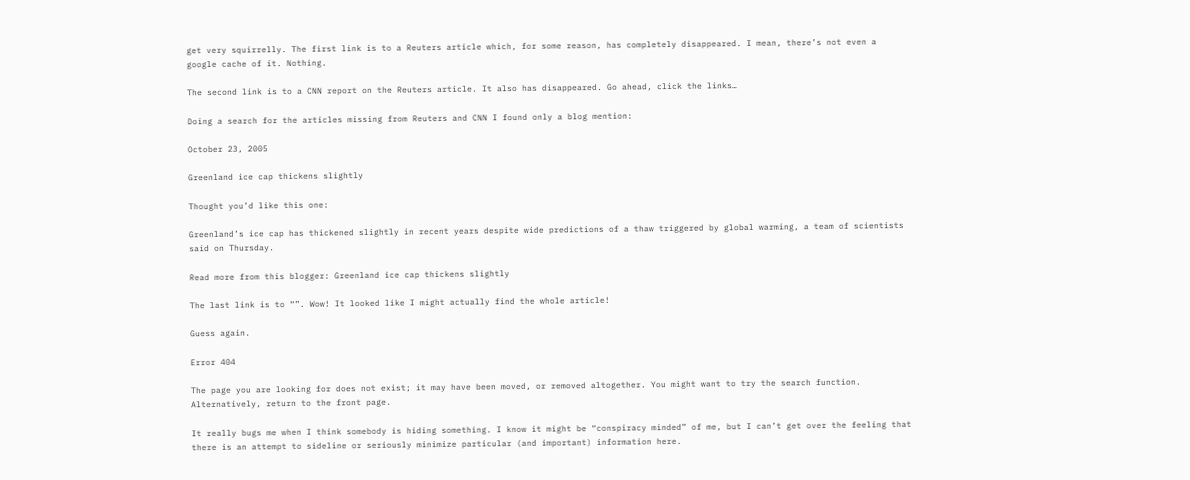get very squirrelly. The first link is to a Reuters article which, for some reason, has completely disappeared. I mean, there’s not even a google cache of it. Nothing.

The second link is to a CNN report on the Reuters article. It also has disappeared. Go ahead, click the links…

Doing a search for the articles missing from Reuters and CNN I found only a blog mention:

October 23, 2005

Greenland ice cap thickens slightly

Thought you’d like this one:

Greenland’s ice cap has thickened slightly in recent years despite wide predictions of a thaw triggered by global warming, a team of scientists said on Thursday.

Read more from this blogger: Greenland ice cap thickens slightly

The last link is to “”. Wow! It looked like I might actually find the whole article!

Guess again.

Error 404

The page you are looking for does not exist; it may have been moved, or removed altogether. You might want to try the search function. Alternatively, return to the front page.

It really bugs me when I think somebody is hiding something. I know it might be “conspiracy minded” of me, but I can’t get over the feeling that there is an attempt to sideline or seriously minimize particular (and important) information here.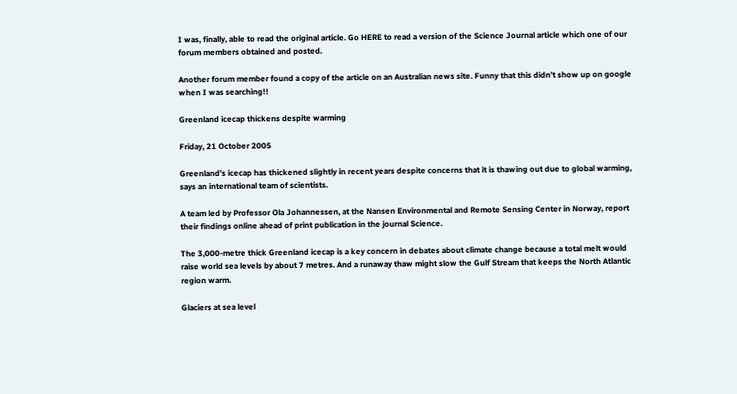I was, finally, able to read the original article. Go HERE to read a version of the Science Journal article which one of our forum members obtained and posted.

Another forum member found a copy of the article on an Australian news site. Funny that this didn’t show up on google when I was searching!!

Greenland icecap thickens despite warming

Friday, 21 October 2005

Greenland’s icecap has thickened slightly in recent years despite concerns that it is thawing out due to global warming, says an international team of scientists.

A team led by Professor Ola Johannessen, at the Nansen Environmental and Remote Sensing Center in Norway, report their findings online ahead of print publication in the journal Science.

The 3,000-metre thick Greenland icecap is a key concern in debates about climate change because a total melt would raise world sea levels by about 7 metres. And a runaway thaw might slow the Gulf Stream that keeps the North Atlantic region warm.

Glaciers at sea level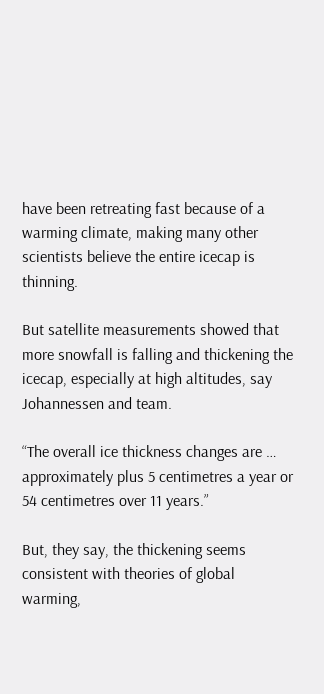have been retreating fast because of a warming climate, making many other scientists believe the entire icecap is thinning.

But satellite measurements showed that more snowfall is falling and thickening the icecap, especially at high altitudes, say Johannessen and team.

“The overall ice thickness changes are … approximately plus 5 centimetres a year or 54 centimetres over 11 years.”

But, they say, the thickening seems consistent with theories of global warming,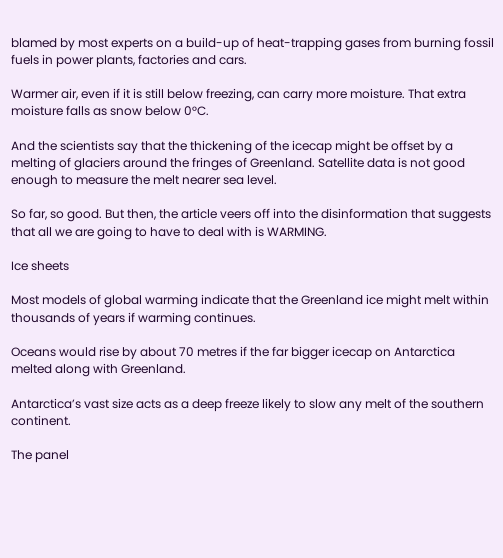blamed by most experts on a build-up of heat-trapping gases from burning fossil fuels in power plants, factories and cars.

Warmer air, even if it is still below freezing, can carry more moisture. That extra moisture falls as snow below 0°C.

And the scientists say that the thickening of the icecap might be offset by a melting of glaciers around the fringes of Greenland. Satellite data is not good enough to measure the melt nearer sea level.

So far, so good. But then, the article veers off into the disinformation that suggests that all we are going to have to deal with is WARMING.

Ice sheets

Most models of global warming indicate that the Greenland ice might melt within thousands of years if warming continues.

Oceans would rise by about 70 metres if the far bigger icecap on Antarctica melted along with Greenland.

Antarctica’s vast size acts as a deep freeze likely to slow any melt of the southern continent.

The panel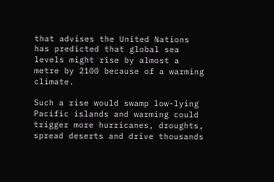that advises the United Nations has predicted that global sea levels might rise by almost a metre by 2100 because of a warming climate.

Such a rise would swamp low-lying Pacific islands and warming could trigger more hurricanes, droughts, spread deserts and drive thousands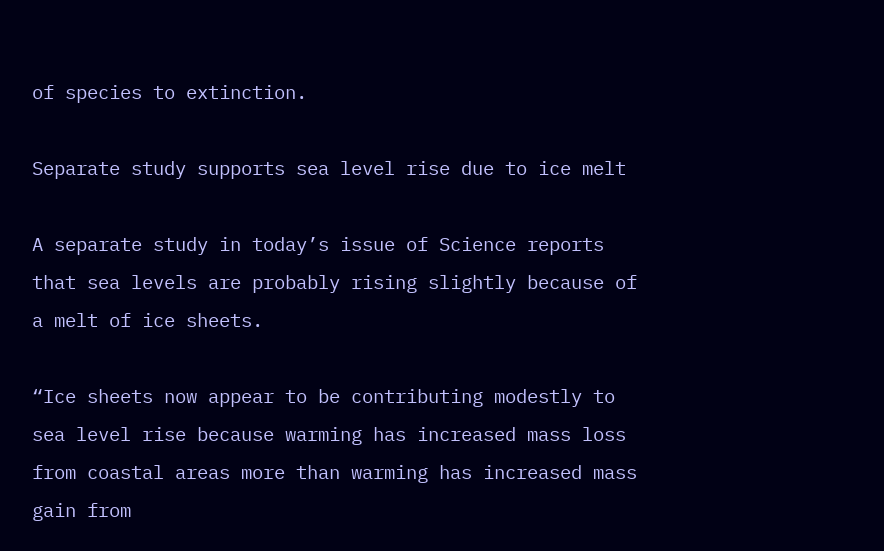of species to extinction.

Separate study supports sea level rise due to ice melt

A separate study in today’s issue of Science reports that sea levels are probably rising slightly because of a melt of ice sheets.

“Ice sheets now appear to be contributing modestly to sea level rise because warming has increased mass loss from coastal areas more than warming has increased mass gain from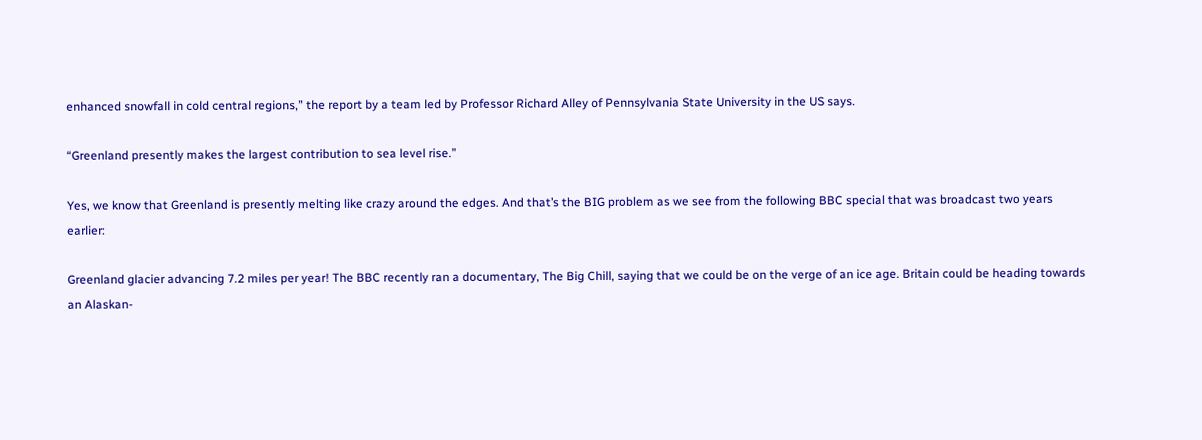enhanced snowfall in cold central regions,” the report by a team led by Professor Richard Alley of Pennsylvania State University in the US says.

“Greenland presently makes the largest contribution to sea level rise.”

Yes, we know that Greenland is presently melting like crazy around the edges. And that’s the BIG problem as we see from the following BBC special that was broadcast two years earlier:

Greenland glacier advancing 7.2 miles per year! The BBC recently ran a documentary, The Big Chill, saying that we could be on the verge of an ice age. Britain could be heading towards an Alaskan-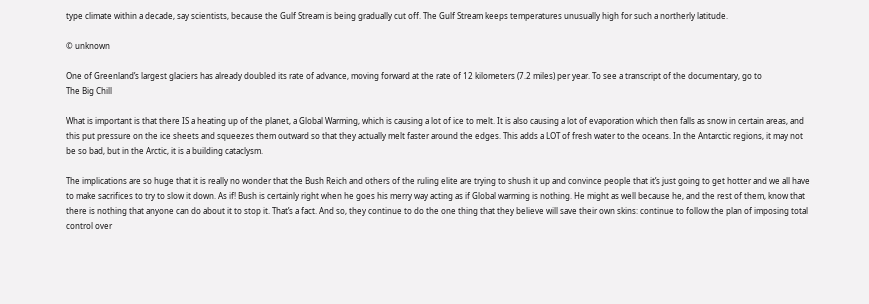type climate within a decade, say scientists, because the Gulf Stream is being gradually cut off. The Gulf Stream keeps temperatures unusually high for such a northerly latitude.

© unknown

One of Greenland’s largest glaciers has already doubled its rate of advance, moving forward at the rate of 12 kilometers (7.2 miles) per year. To see a transcript of the documentary, go to
The Big Chill

What is important is that there IS a heating up of the planet, a Global Warming, which is causing a lot of ice to melt. It is also causing a lot of evaporation which then falls as snow in certain areas, and this put pressure on the ice sheets and squeezes them outward so that they actually melt faster around the edges. This adds a LOT of fresh water to the oceans. In the Antarctic regions, it may not be so bad, but in the Arctic, it is a building cataclysm.

The implications are so huge that it is really no wonder that the Bush Reich and others of the ruling elite are trying to shush it up and convince people that it’s just going to get hotter and we all have to make sacrifices to try to slow it down. As if! Bush is certainly right when he goes his merry way acting as if Global warming is nothing. He might as well because he, and the rest of them, know that there is nothing that anyone can do about it to stop it. That’s a fact. And so, they continue to do the one thing that they believe will save their own skins: continue to follow the plan of imposing total control over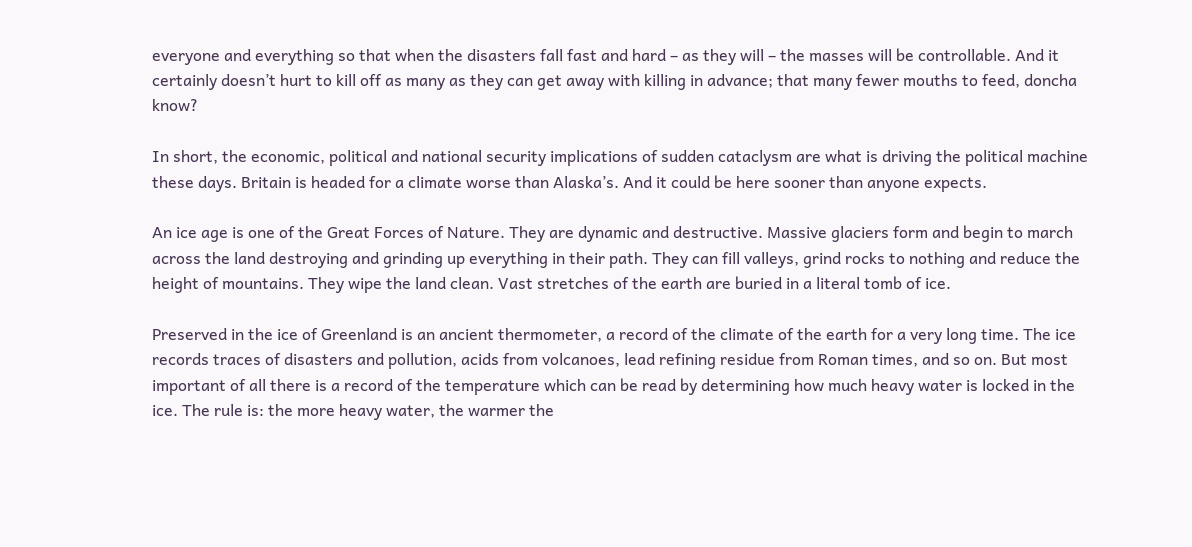everyone and everything so that when the disasters fall fast and hard – as they will – the masses will be controllable. And it certainly doesn’t hurt to kill off as many as they can get away with killing in advance; that many fewer mouths to feed, doncha know?

In short, the economic, political and national security implications of sudden cataclysm are what is driving the political machine these days. Britain is headed for a climate worse than Alaska’s. And it could be here sooner than anyone expects.

An ice age is one of the Great Forces of Nature. They are dynamic and destructive. Massive glaciers form and begin to march across the land destroying and grinding up everything in their path. They can fill valleys, grind rocks to nothing and reduce the height of mountains. They wipe the land clean. Vast stretches of the earth are buried in a literal tomb of ice.

Preserved in the ice of Greenland is an ancient thermometer, a record of the climate of the earth for a very long time. The ice records traces of disasters and pollution, acids from volcanoes, lead refining residue from Roman times, and so on. But most important of all there is a record of the temperature which can be read by determining how much heavy water is locked in the ice. The rule is: the more heavy water, the warmer the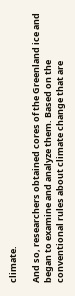climate.

And so, researchers obtained cores of the Greenland ice and began to examine and analyze them. Based on the conventional rules about climate change that are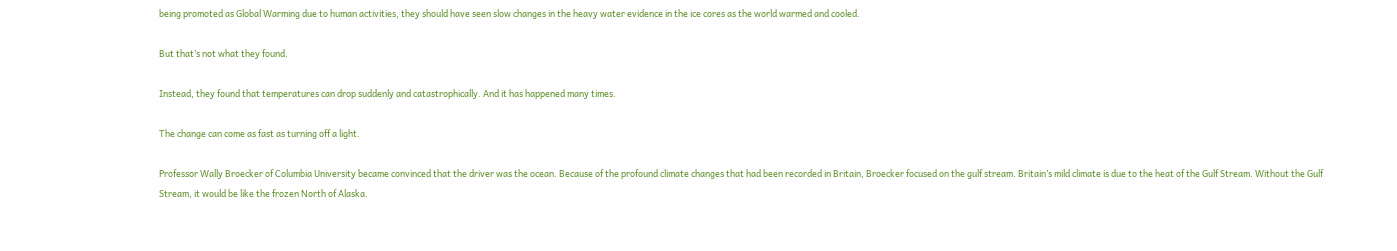being promoted as Global Warming due to human activities, they should have seen slow changes in the heavy water evidence in the ice cores as the world warmed and cooled.

But that’s not what they found.

Instead, they found that temperatures can drop suddenly and catastrophically. And it has happened many times.

The change can come as fast as turning off a light.

Professor Wally Broecker of Columbia University became convinced that the driver was the ocean. Because of the profound climate changes that had been recorded in Britain, Broecker focused on the gulf stream. Britain’s mild climate is due to the heat of the Gulf Stream. Without the Gulf Stream, it would be like the frozen North of Alaska.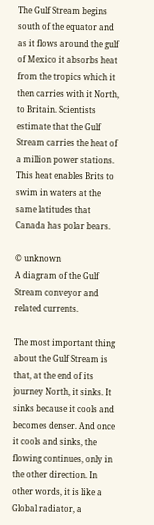The Gulf Stream begins south of the equator and as it flows around the gulf of Mexico it absorbs heat from the tropics which it then carries with it North, to Britain. Scientists estimate that the Gulf Stream carries the heat of a million power stations. This heat enables Brits to swim in waters at the same latitudes that Canada has polar bears.

© unknown
A diagram of the Gulf Stream conveyor and related currents.

The most important thing about the Gulf Stream is that, at the end of its journey North, it sinks. It sinks because it cools and becomes denser. And once it cools and sinks, the flowing continues, only in the other direction. In other words, it is like a Global radiator, a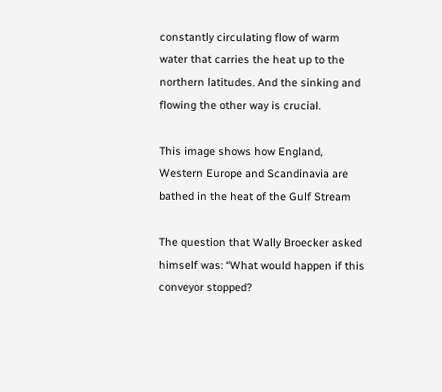constantly circulating flow of warm water that carries the heat up to the northern latitudes. And the sinking and flowing the other way is crucial.

This image shows how England, Western Europe and Scandinavia are bathed in the heat of the Gulf Stream

The question that Wally Broecker asked himself was: “What would happen if this conveyor stopped?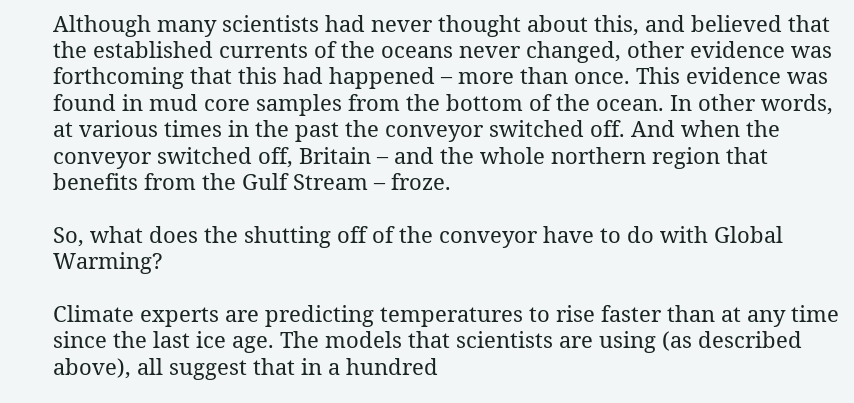Although many scientists had never thought about this, and believed that the established currents of the oceans never changed, other evidence was forthcoming that this had happened – more than once. This evidence was found in mud core samples from the bottom of the ocean. In other words, at various times in the past the conveyor switched off. And when the conveyor switched off, Britain – and the whole northern region that benefits from the Gulf Stream – froze.

So, what does the shutting off of the conveyor have to do with Global Warming?

Climate experts are predicting temperatures to rise faster than at any time since the last ice age. The models that scientists are using (as described above), all suggest that in a hundred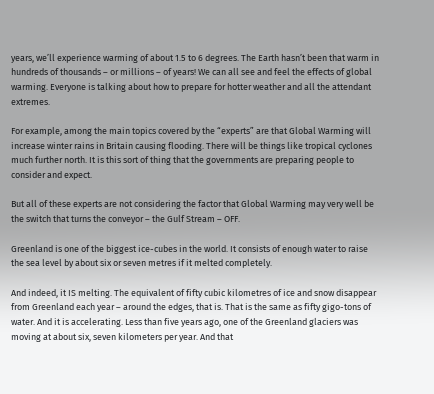years, we’ll experience warming of about 1.5 to 6 degrees. The Earth hasn’t been that warm in hundreds of thousands – or millions – of years! We can all see and feel the effects of global warming. Everyone is talking about how to prepare for hotter weather and all the attendant extremes.

For example, among the main topics covered by the “experts” are that Global Warming will increase winter rains in Britain causing flooding. There will be things like tropical cyclones much further north. It is this sort of thing that the governments are preparing people to consider and expect.

But all of these experts are not considering the factor that Global Warming may very well be the switch that turns the conveyor – the Gulf Stream – OFF.

Greenland is one of the biggest ice-cubes in the world. It consists of enough water to raise the sea level by about six or seven metres if it melted completely.

And indeed, it IS melting. The equivalent of fifty cubic kilometres of ice and snow disappear from Greenland each year – around the edges, that is. That is the same as fifty gigo-tons of water. And it is accelerating. Less than five years ago, one of the Greenland glaciers was moving at about six, seven kilometers per year. And that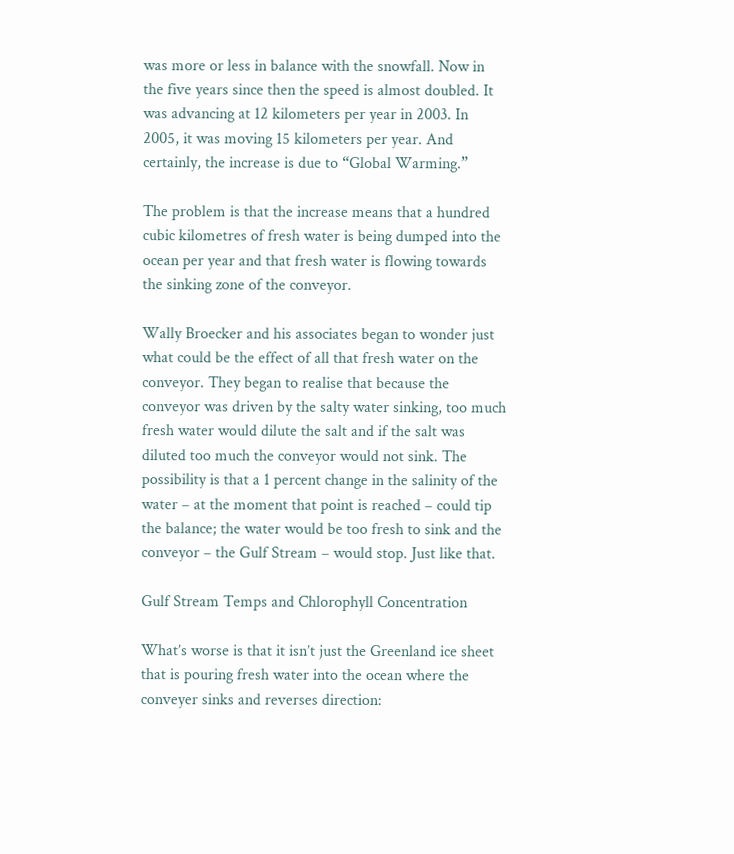was more or less in balance with the snowfall. Now in the five years since then the speed is almost doubled. It was advancing at 12 kilometers per year in 2003. In 2005, it was moving 15 kilometers per year. And certainly, the increase is due to “Global Warming.”

The problem is that the increase means that a hundred cubic kilometres of fresh water is being dumped into the ocean per year and that fresh water is flowing towards the sinking zone of the conveyor.

Wally Broecker and his associates began to wonder just what could be the effect of all that fresh water on the conveyor. They began to realise that because the conveyor was driven by the salty water sinking, too much fresh water would dilute the salt and if the salt was diluted too much the conveyor would not sink. The possibility is that a 1 percent change in the salinity of the water – at the moment that point is reached – could tip the balance; the water would be too fresh to sink and the conveyor – the Gulf Stream – would stop. Just like that.

Gulf Stream Temps and Chlorophyll Concentration

What’s worse is that it isn’t just the Greenland ice sheet that is pouring fresh water into the ocean where the conveyer sinks and reverses direction: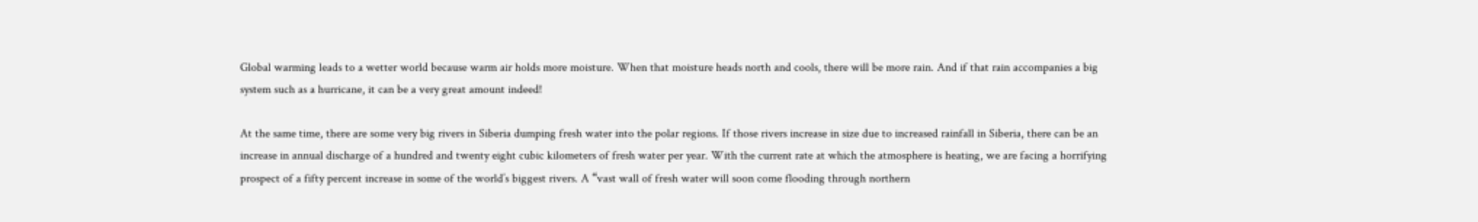Global warming leads to a wetter world because warm air holds more moisture. When that moisture heads north and cools, there will be more rain. And if that rain accompanies a big system such as a hurricane, it can be a very great amount indeed!

At the same time, there are some very big rivers in Siberia dumping fresh water into the polar regions. If those rivers increase in size due to increased rainfall in Siberia, there can be an increase in annual discharge of a hundred and twenty eight cubic kilometers of fresh water per year. With the current rate at which the atmosphere is heating, we are facing a horrifying prospect of a fifty percent increase in some of the world’s biggest rivers. A “vast wall of fresh water will soon come flooding through northern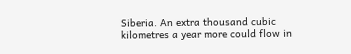Siberia. An extra thousand cubic kilometres a year more could flow in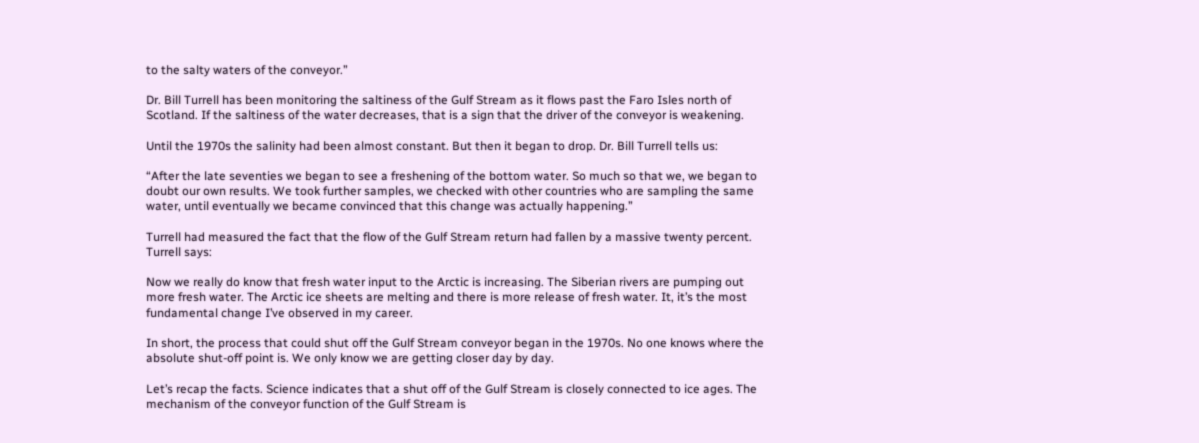to the salty waters of the conveyor.”

Dr. Bill Turrell has been monitoring the saltiness of the Gulf Stream as it flows past the Faro Isles north of Scotland. If the saltiness of the water decreases, that is a sign that the driver of the conveyor is weakening.

Until the 1970s the salinity had been almost constant. But then it began to drop. Dr. Bill Turrell tells us:

“After the late seventies we began to see a freshening of the bottom water. So much so that we, we began to doubt our own results. We took further samples, we checked with other countries who are sampling the same water, until eventually we became convinced that this change was actually happening.”

Turrell had measured the fact that the flow of the Gulf Stream return had fallen by a massive twenty percent. Turrell says:

Now we really do know that fresh water input to the Arctic is increasing. The Siberian rivers are pumping out more fresh water. The Arctic ice sheets are melting and there is more release of fresh water. It, it’s the most fundamental change I’ve observed in my career.

In short, the process that could shut off the Gulf Stream conveyor began in the 1970s. No one knows where the absolute shut-off point is. We only know we are getting closer day by day.

Let’s recap the facts. Science indicates that a shut off of the Gulf Stream is closely connected to ice ages. The mechanism of the conveyor function of the Gulf Stream is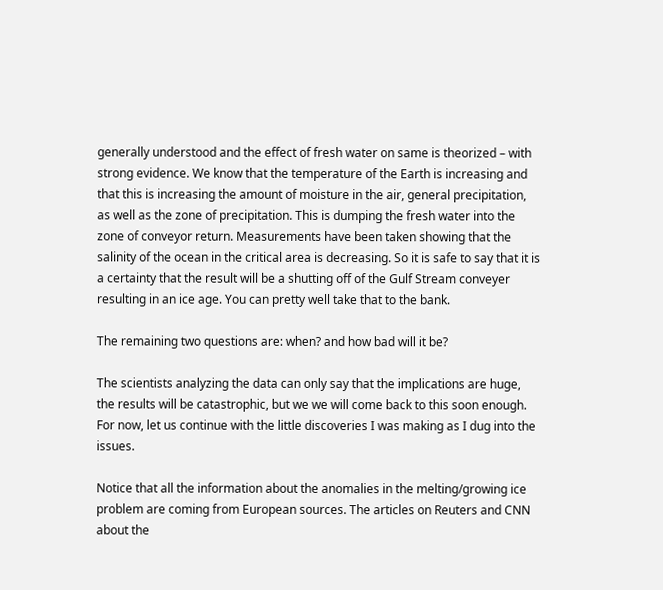generally understood and the effect of fresh water on same is theorized – with strong evidence. We know that the temperature of the Earth is increasing and that this is increasing the amount of moisture in the air, general precipitation, as well as the zone of precipitation. This is dumping the fresh water into the zone of conveyor return. Measurements have been taken showing that the salinity of the ocean in the critical area is decreasing. So it is safe to say that it is a certainty that the result will be a shutting off of the Gulf Stream conveyer resulting in an ice age. You can pretty well take that to the bank.

The remaining two questions are: when? and how bad will it be?

The scientists analyzing the data can only say that the implications are huge, the results will be catastrophic, but we we will come back to this soon enough. For now, let us continue with the little discoveries I was making as I dug into the issues.

Notice that all the information about the anomalies in the melting/growing ice problem are coming from European sources. The articles on Reuters and CNN about the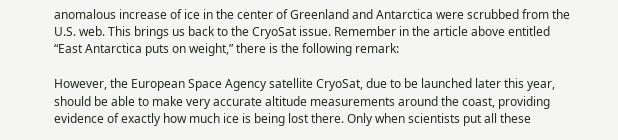anomalous increase of ice in the center of Greenland and Antarctica were scrubbed from the U.S. web. This brings us back to the CryoSat issue. Remember in the article above entitled “East Antarctica puts on weight,” there is the following remark:

However, the European Space Agency satellite CryoSat, due to be launched later this year, should be able to make very accurate altitude measurements around the coast, providing evidence of exactly how much ice is being lost there. Only when scientists put all these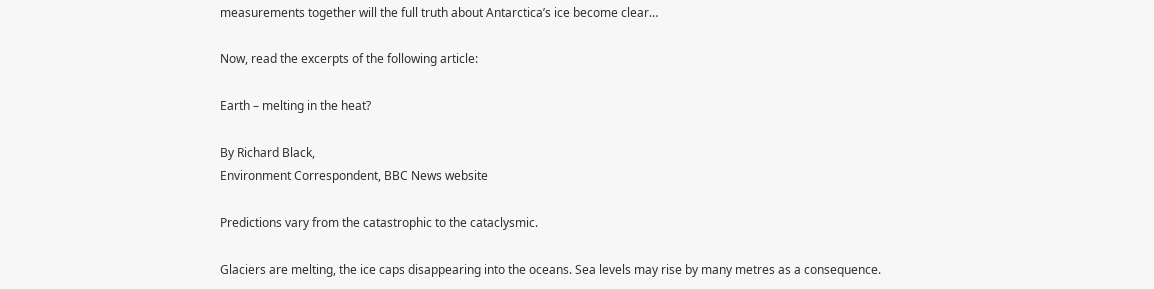measurements together will the full truth about Antarctica’s ice become clear…

Now, read the excerpts of the following article:

Earth – melting in the heat?

By Richard Black,
Environment Correspondent, BBC News website

Predictions vary from the catastrophic to the cataclysmic.

Glaciers are melting, the ice caps disappearing into the oceans. Sea levels may rise by many metres as a consequence.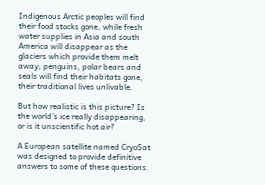Indigenous Arctic peoples will find their food stocks gone, while fresh water supplies in Asia and south America will disappear as the glaciers which provide them melt away; penguins, polar bears and seals will find their habitats gone, their traditional lives unlivable.

But how realistic is this picture? Is the world’s ice really disappearing, or is it unscientific hot air?

A European satellite named CryoSat was designed to provide definitive answers to some of these questions.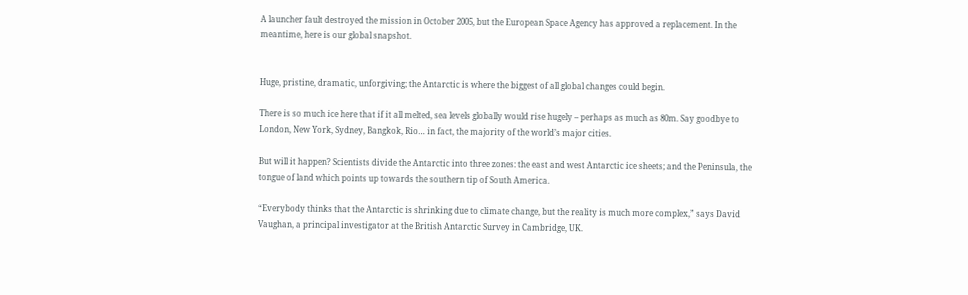A launcher fault destroyed the mission in October 2005, but the European Space Agency has approved a replacement. In the meantime, here is our global snapshot.


Huge, pristine, dramatic, unforgiving; the Antarctic is where the biggest of all global changes could begin.

There is so much ice here that if it all melted, sea levels globally would rise hugely – perhaps as much as 80m. Say goodbye to London, New York, Sydney, Bangkok, Rio… in fact, the majority of the world’s major cities.

But will it happen? Scientists divide the Antarctic into three zones: the east and west Antarctic ice sheets; and the Peninsula, the tongue of land which points up towards the southern tip of South America.

“Everybody thinks that the Antarctic is shrinking due to climate change, but the reality is much more complex,” says David Vaughan, a principal investigator at the British Antarctic Survey in Cambridge, UK.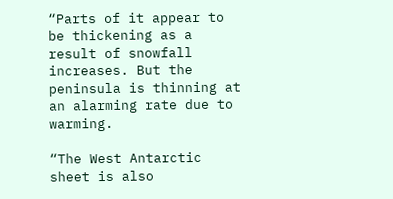“Parts of it appear to be thickening as a result of snowfall increases. But the peninsula is thinning at an alarming rate due to warming.

“The West Antarctic sheet is also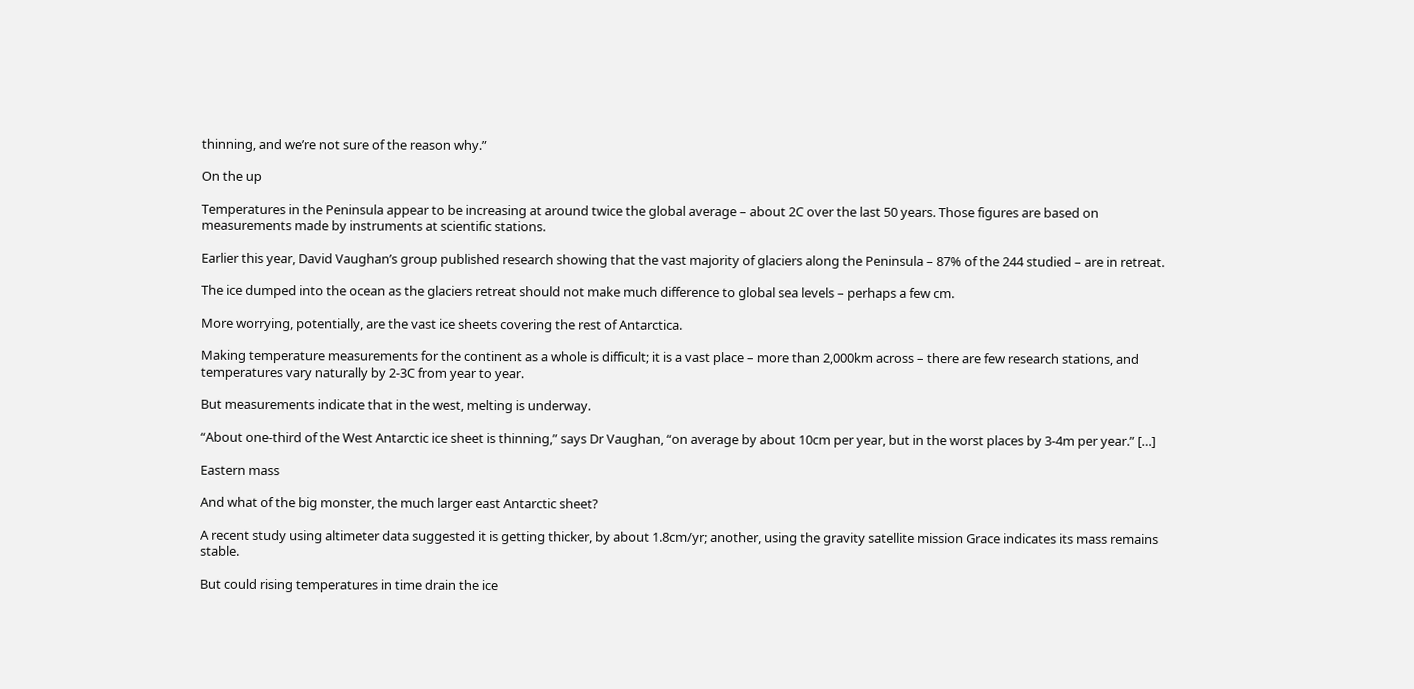thinning, and we’re not sure of the reason why.”

On the up

Temperatures in the Peninsula appear to be increasing at around twice the global average – about 2C over the last 50 years. Those figures are based on measurements made by instruments at scientific stations.

Earlier this year, David Vaughan’s group published research showing that the vast majority of glaciers along the Peninsula – 87% of the 244 studied – are in retreat.

The ice dumped into the ocean as the glaciers retreat should not make much difference to global sea levels – perhaps a few cm.

More worrying, potentially, are the vast ice sheets covering the rest of Antarctica.

Making temperature measurements for the continent as a whole is difficult; it is a vast place – more than 2,000km across – there are few research stations, and temperatures vary naturally by 2-3C from year to year.

But measurements indicate that in the west, melting is underway.

“About one-third of the West Antarctic ice sheet is thinning,” says Dr Vaughan, “on average by about 10cm per year, but in the worst places by 3-4m per year.” […]

Eastern mass

And what of the big monster, the much larger east Antarctic sheet?

A recent study using altimeter data suggested it is getting thicker, by about 1.8cm/yr; another, using the gravity satellite mission Grace indicates its mass remains stable.

But could rising temperatures in time drain the ice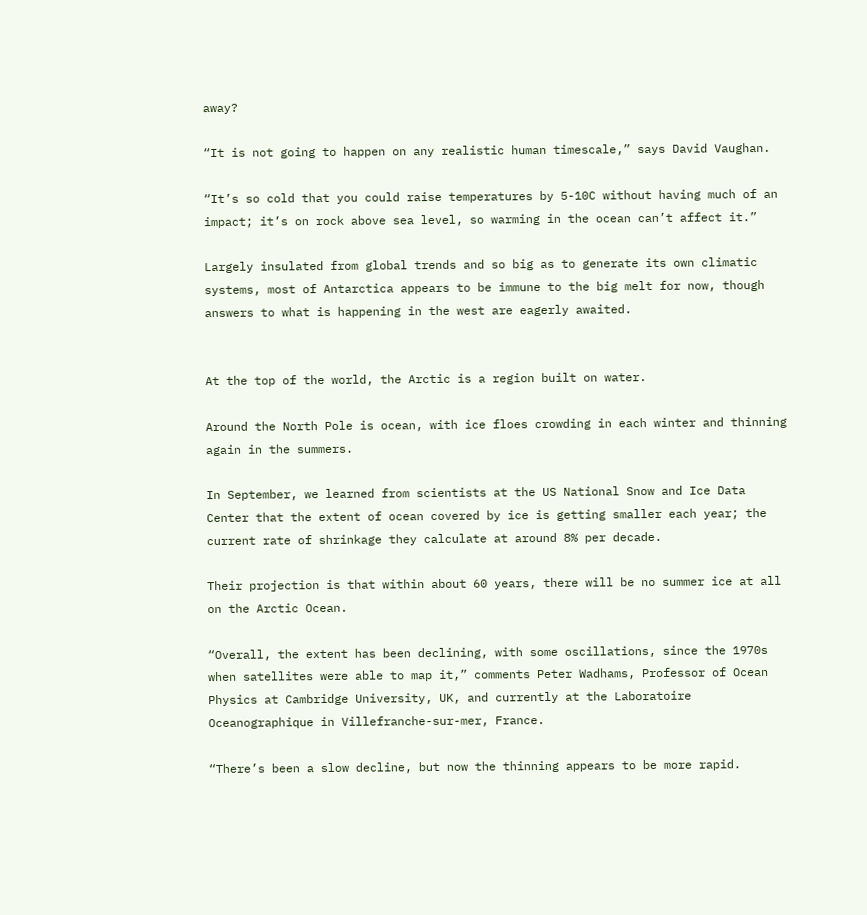away?

“It is not going to happen on any realistic human timescale,” says David Vaughan.

“It’s so cold that you could raise temperatures by 5-10C without having much of an impact; it’s on rock above sea level, so warming in the ocean can’t affect it.”

Largely insulated from global trends and so big as to generate its own climatic systems, most of Antarctica appears to be immune to the big melt for now, though answers to what is happening in the west are eagerly awaited.


At the top of the world, the Arctic is a region built on water.

Around the North Pole is ocean, with ice floes crowding in each winter and thinning again in the summers.

In September, we learned from scientists at the US National Snow and Ice Data Center that the extent of ocean covered by ice is getting smaller each year; the current rate of shrinkage they calculate at around 8% per decade.

Their projection is that within about 60 years, there will be no summer ice at all on the Arctic Ocean.

“Overall, the extent has been declining, with some oscillations, since the 1970s when satellites were able to map it,” comments Peter Wadhams, Professor of Ocean Physics at Cambridge University, UK, and currently at the Laboratoire Oceanographique in Villefranche-sur-mer, France.

“There’s been a slow decline, but now the thinning appears to be more rapid.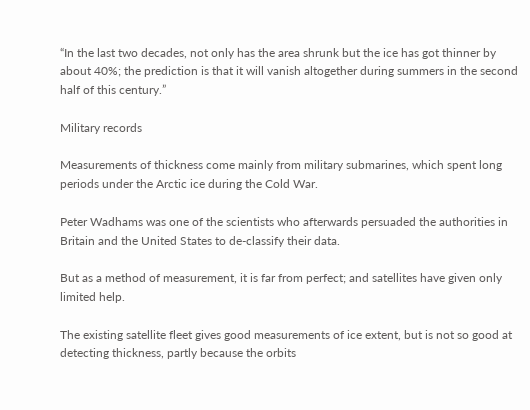“In the last two decades, not only has the area shrunk but the ice has got thinner by about 40%; the prediction is that it will vanish altogether during summers in the second half of this century.”

Military records

Measurements of thickness come mainly from military submarines, which spent long periods under the Arctic ice during the Cold War.

Peter Wadhams was one of the scientists who afterwards persuaded the authorities in Britain and the United States to de-classify their data.

But as a method of measurement, it is far from perfect; and satellites have given only limited help.

The existing satellite fleet gives good measurements of ice extent, but is not so good at detecting thickness, partly because the orbits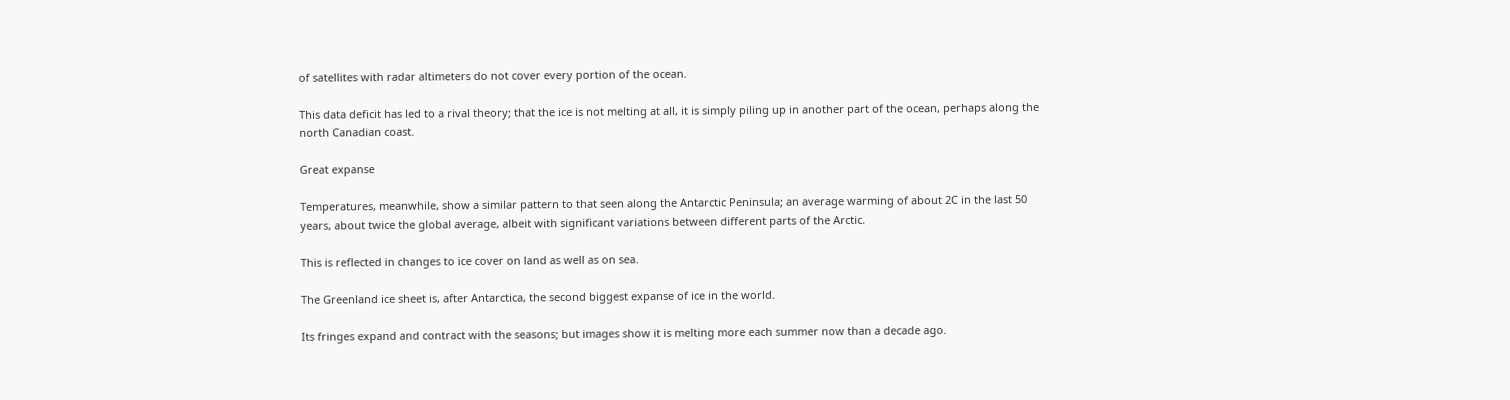of satellites with radar altimeters do not cover every portion of the ocean.

This data deficit has led to a rival theory; that the ice is not melting at all, it is simply piling up in another part of the ocean, perhaps along the north Canadian coast.

Great expanse

Temperatures, meanwhile, show a similar pattern to that seen along the Antarctic Peninsula; an average warming of about 2C in the last 50 years, about twice the global average, albeit with significant variations between different parts of the Arctic.

This is reflected in changes to ice cover on land as well as on sea.

The Greenland ice sheet is, after Antarctica, the second biggest expanse of ice in the world.

Its fringes expand and contract with the seasons; but images show it is melting more each summer now than a decade ago.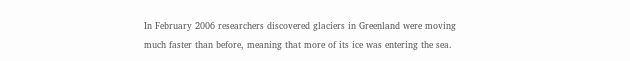In February 2006 researchers discovered glaciers in Greenland were moving much faster than before, meaning that more of its ice was entering the sea.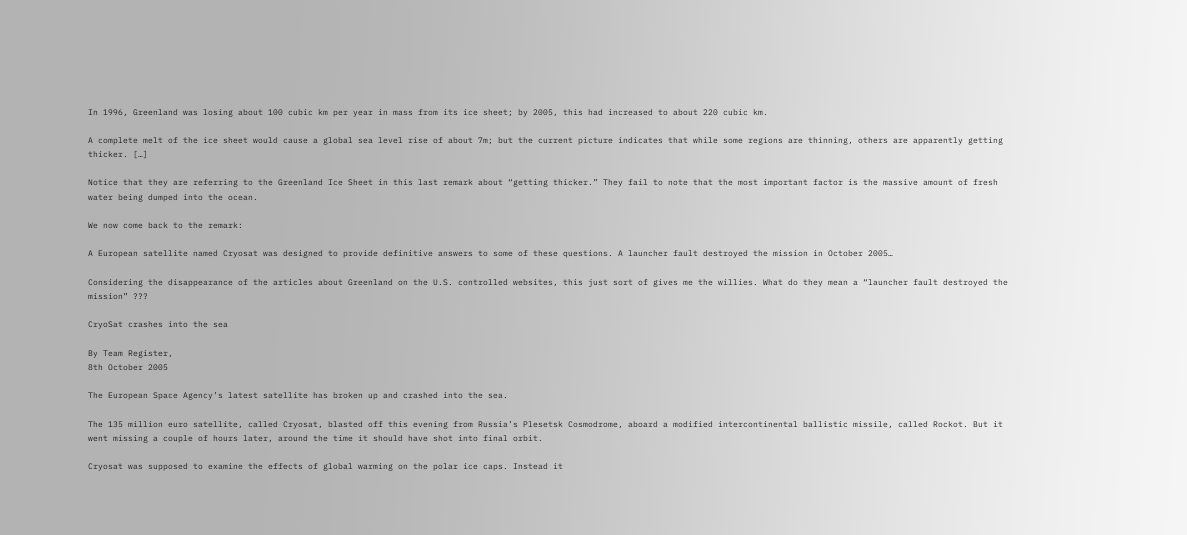In 1996, Greenland was losing about 100 cubic km per year in mass from its ice sheet; by 2005, this had increased to about 220 cubic km.

A complete melt of the ice sheet would cause a global sea level rise of about 7m; but the current picture indicates that while some regions are thinning, others are apparently getting thicker. […]

Notice that they are referring to the Greenland Ice Sheet in this last remark about “getting thicker.” They fail to note that the most important factor is the massive amount of fresh water being dumped into the ocean.

We now come back to the remark:

A European satellite named Cryosat was designed to provide definitive answers to some of these questions. A launcher fault destroyed the mission in October 2005…

Considering the disappearance of the articles about Greenland on the U.S. controlled websites, this just sort of gives me the willies. What do they mean a “launcher fault destroyed the mission” ???

CryoSat crashes into the sea

By Team Register,
8th October 2005

The European Space Agency’s latest satellite has broken up and crashed into the sea.

The 135 million euro satellite, called Cryosat, blasted off this evening from Russia’s Plesetsk Cosmodrome, aboard a modified intercontinental ballistic missile, called Rockot. But it went missing a couple of hours later, around the time it should have shot into final orbit.

Cryosat was supposed to examine the effects of global warming on the polar ice caps. Instead it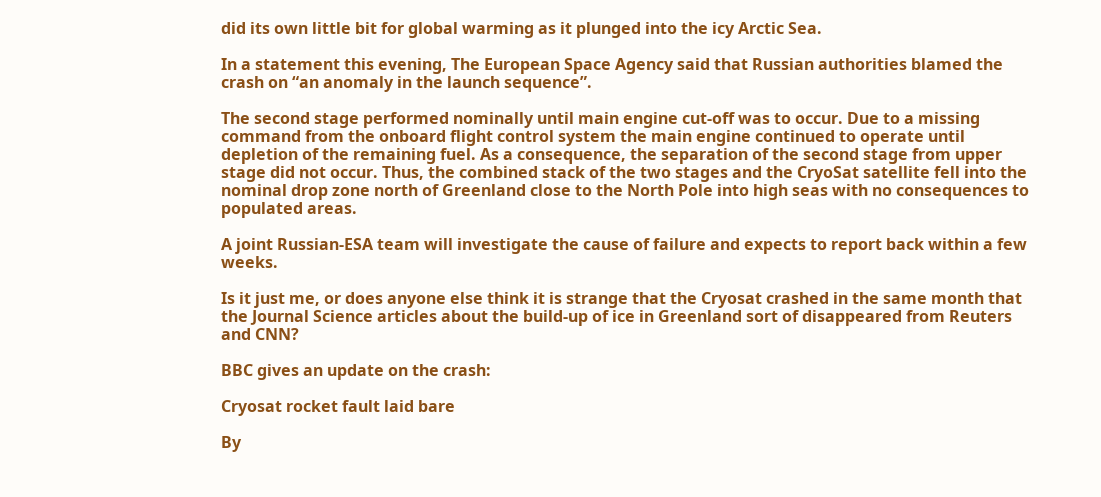did its own little bit for global warming as it plunged into the icy Arctic Sea.

In a statement this evening, The European Space Agency said that Russian authorities blamed the crash on “an anomaly in the launch sequence”.

The second stage performed nominally until main engine cut-off was to occur. Due to a missing command from the onboard flight control system the main engine continued to operate until depletion of the remaining fuel. As a consequence, the separation of the second stage from upper stage did not occur. Thus, the combined stack of the two stages and the CryoSat satellite fell into the nominal drop zone north of Greenland close to the North Pole into high seas with no consequences to populated areas.

A joint Russian-ESA team will investigate the cause of failure and expects to report back within a few weeks.

Is it just me, or does anyone else think it is strange that the Cryosat crashed in the same month that the Journal Science articles about the build-up of ice in Greenland sort of disappeared from Reuters and CNN?

BBC gives an update on the crash:

Cryosat rocket fault laid bare

By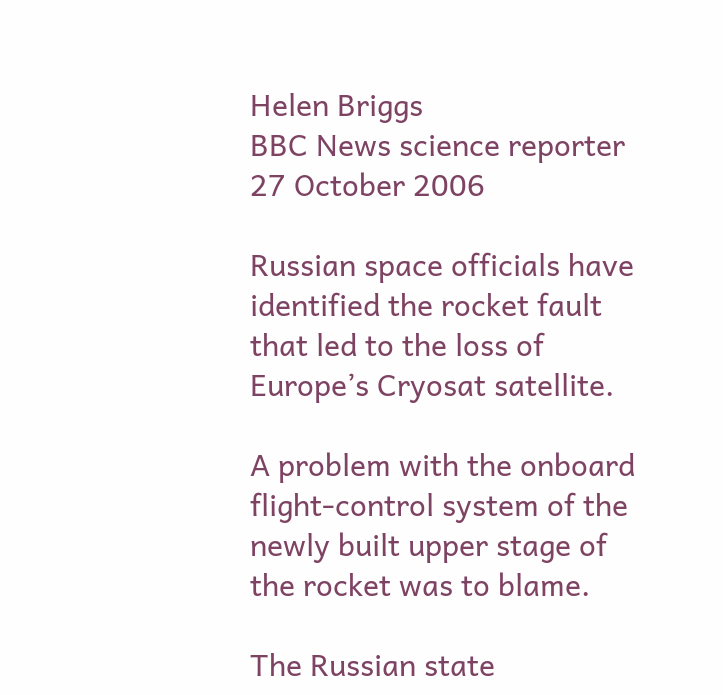Helen Briggs
BBC News science reporter
27 October 2006

Russian space officials have identified the rocket fault that led to the loss of Europe’s Cryosat satellite.

A problem with the onboard flight-control system of the newly built upper stage of the rocket was to blame.

The Russian state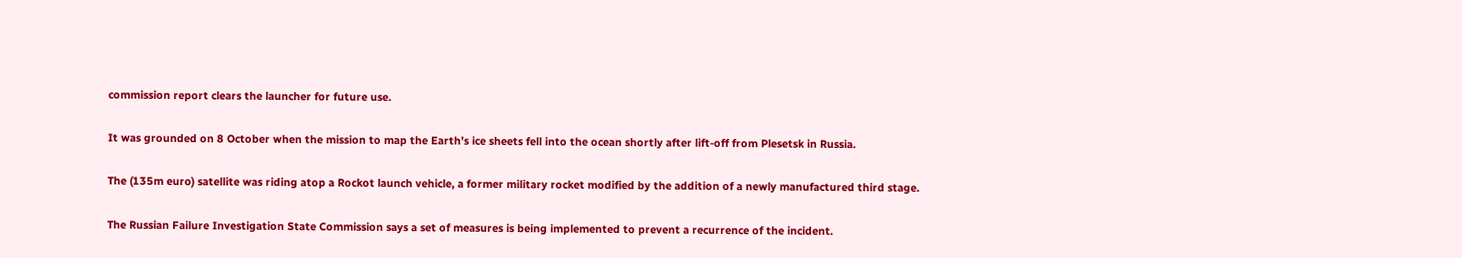commission report clears the launcher for future use.

It was grounded on 8 October when the mission to map the Earth’s ice sheets fell into the ocean shortly after lift-off from Plesetsk in Russia.

The (135m euro) satellite was riding atop a Rockot launch vehicle, a former military rocket modified by the addition of a newly manufactured third stage.

The Russian Failure Investigation State Commission says a set of measures is being implemented to prevent a recurrence of the incident.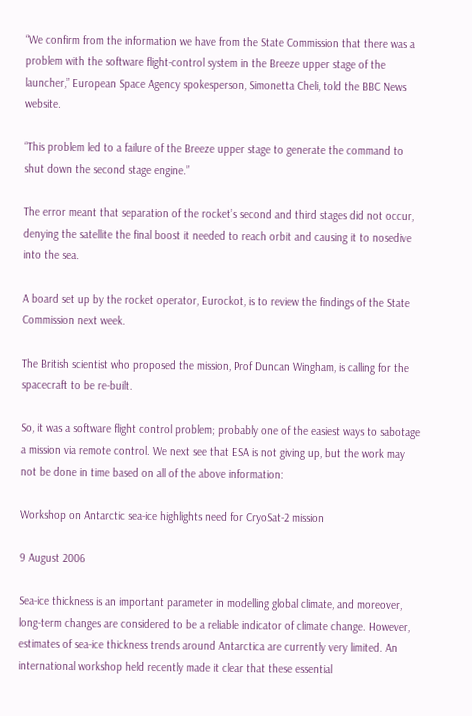“We confirm from the information we have from the State Commission that there was a problem with the software flight-control system in the Breeze upper stage of the launcher,” European Space Agency spokesperson, Simonetta Cheli, told the BBC News website.

“This problem led to a failure of the Breeze upper stage to generate the command to shut down the second stage engine.”

The error meant that separation of the rocket’s second and third stages did not occur, denying the satellite the final boost it needed to reach orbit and causing it to nosedive into the sea.

A board set up by the rocket operator, Eurockot, is to review the findings of the State Commission next week.

The British scientist who proposed the mission, Prof Duncan Wingham, is calling for the spacecraft to be re-built.

So, it was a software flight control problem; probably one of the easiest ways to sabotage a mission via remote control. We next see that ESA is not giving up, but the work may not be done in time based on all of the above information:

Workshop on Antarctic sea-ice highlights need for CryoSat-2 mission

9 August 2006

Sea-ice thickness is an important parameter in modelling global climate, and moreover, long-term changes are considered to be a reliable indicator of climate change. However, estimates of sea-ice thickness trends around Antarctica are currently very limited. An international workshop held recently made it clear that these essential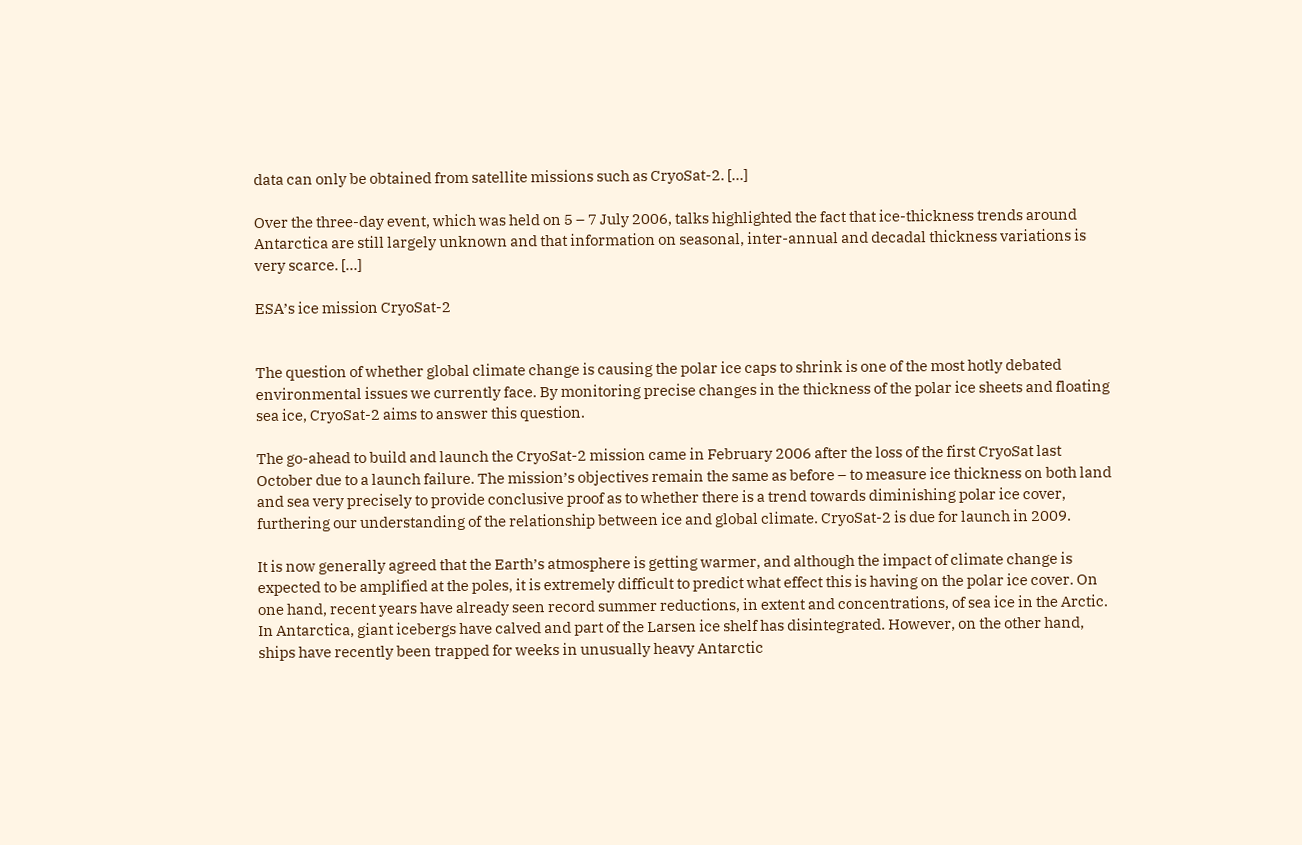data can only be obtained from satellite missions such as CryoSat-2. […]

Over the three-day event, which was held on 5 – 7 July 2006, talks highlighted the fact that ice-thickness trends around Antarctica are still largely unknown and that information on seasonal, inter-annual and decadal thickness variations is very scarce. […]

ESA’s ice mission CryoSat-2


The question of whether global climate change is causing the polar ice caps to shrink is one of the most hotly debated environmental issues we currently face. By monitoring precise changes in the thickness of the polar ice sheets and floating sea ice, CryoSat-2 aims to answer this question.

The go-ahead to build and launch the CryoSat-2 mission came in February 2006 after the loss of the first CryoSat last October due to a launch failure. The mission’s objectives remain the same as before – to measure ice thickness on both land and sea very precisely to provide conclusive proof as to whether there is a trend towards diminishing polar ice cover, furthering our understanding of the relationship between ice and global climate. CryoSat-2 is due for launch in 2009.

It is now generally agreed that the Earth’s atmosphere is getting warmer, and although the impact of climate change is expected to be amplified at the poles, it is extremely difficult to predict what effect this is having on the polar ice cover. On one hand, recent years have already seen record summer reductions, in extent and concentrations, of sea ice in the Arctic. In Antarctica, giant icebergs have calved and part of the Larsen ice shelf has disintegrated. However, on the other hand, ships have recently been trapped for weeks in unusually heavy Antarctic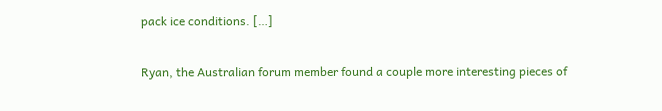pack ice conditions. […]

Ryan, the Australian forum member found a couple more interesting pieces of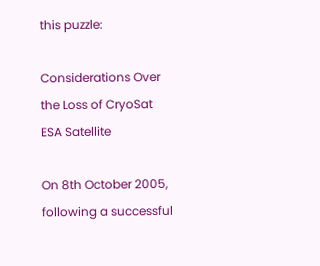this puzzle:

Considerations Over the Loss of CryoSat ESA Satellite

On 8th October 2005, following a successful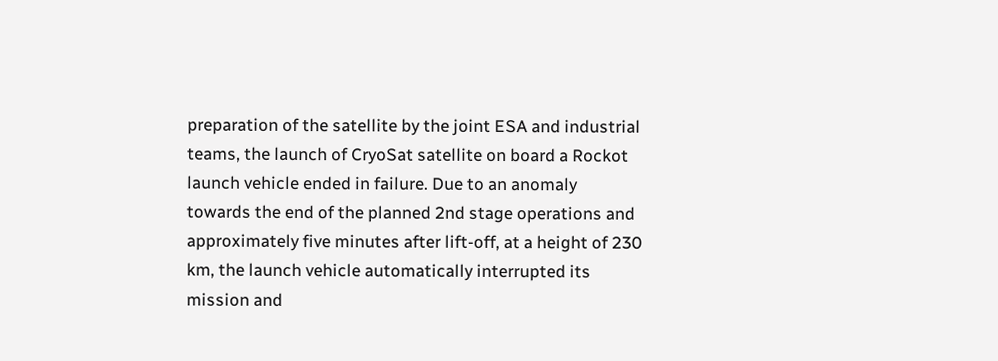preparation of the satellite by the joint ESA and industrial teams, the launch of CryoSat satellite on board a Rockot launch vehicle ended in failure. Due to an anomaly towards the end of the planned 2nd stage operations and approximately five minutes after lift-off, at a height of 230 km, the launch vehicle automatically interrupted its mission and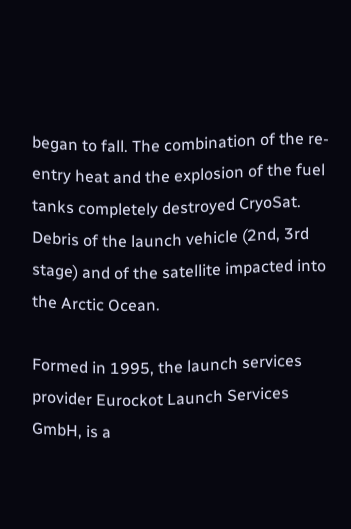began to fall. The combination of the re-entry heat and the explosion of the fuel tanks completely destroyed CryoSat. Debris of the launch vehicle (2nd, 3rd stage) and of the satellite impacted into the Arctic Ocean.

Formed in 1995, the launch services provider Eurockot Launch Services GmbH, is a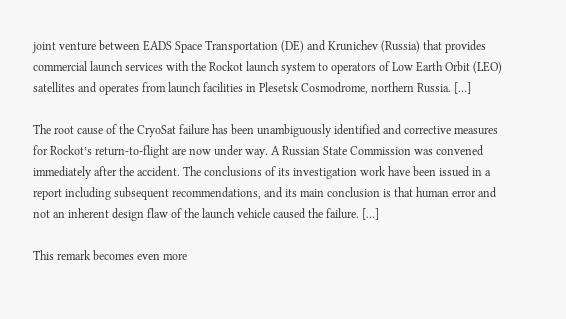joint venture between EADS Space Transportation (DE) and Krunichev (Russia) that provides commercial launch services with the Rockot launch system to operators of Low Earth Orbit (LEO) satellites and operates from launch facilities in Plesetsk Cosmodrome, northern Russia. […]

The root cause of the CryoSat failure has been unambiguously identified and corrective measures for Rockot’s return-to-flight are now under way. A Russian State Commission was convened immediately after the accident. The conclusions of its investigation work have been issued in a report including subsequent recommendations, and its main conclusion is that human error and not an inherent design flaw of the launch vehicle caused the failure. […]

This remark becomes even more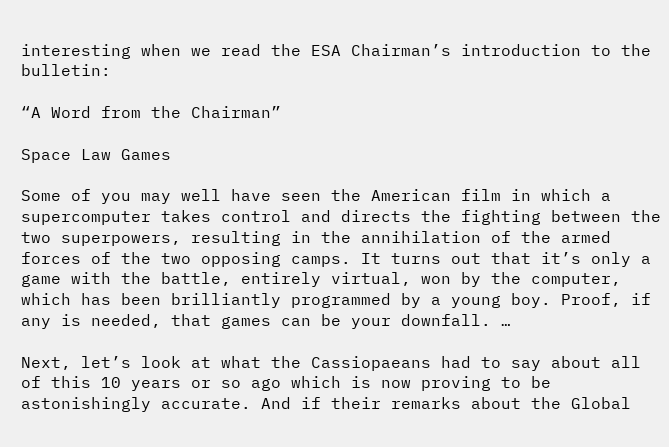interesting when we read the ESA Chairman’s introduction to the bulletin:

“A Word from the Chairman”

Space Law Games

Some of you may well have seen the American film in which a supercomputer takes control and directs the fighting between the two superpowers, resulting in the annihilation of the armed forces of the two opposing camps. It turns out that it’s only a game with the battle, entirely virtual, won by the computer, which has been brilliantly programmed by a young boy. Proof, if any is needed, that games can be your downfall. …

Next, let’s look at what the Cassiopaeans had to say about all of this 10 years or so ago which is now proving to be astonishingly accurate. And if their remarks about the Global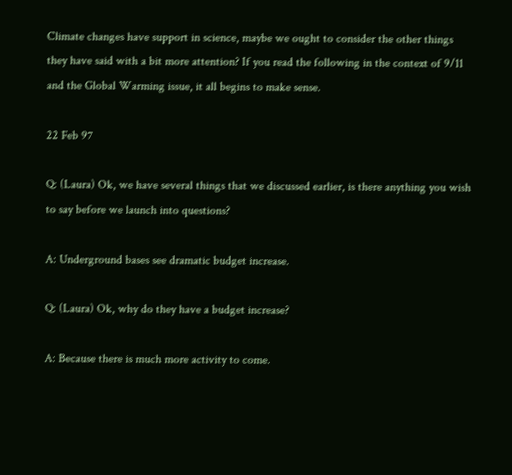Climate changes have support in science, maybe we ought to consider the other things they have said with a bit more attention? If you read the following in the context of 9/11 and the Global Warming issue, it all begins to make sense.

22 Feb 97

Q: (Laura) Ok, we have several things that we discussed earlier, is there anything you wish to say before we launch into questions?

A: Underground bases see dramatic budget increase.

Q: (Laura) Ok, why do they have a budget increase?

A: Because there is much more activity to come.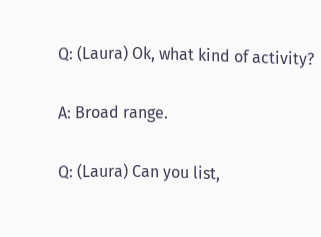Q: (Laura) Ok, what kind of activity?

A: Broad range.

Q: (Laura) Can you list,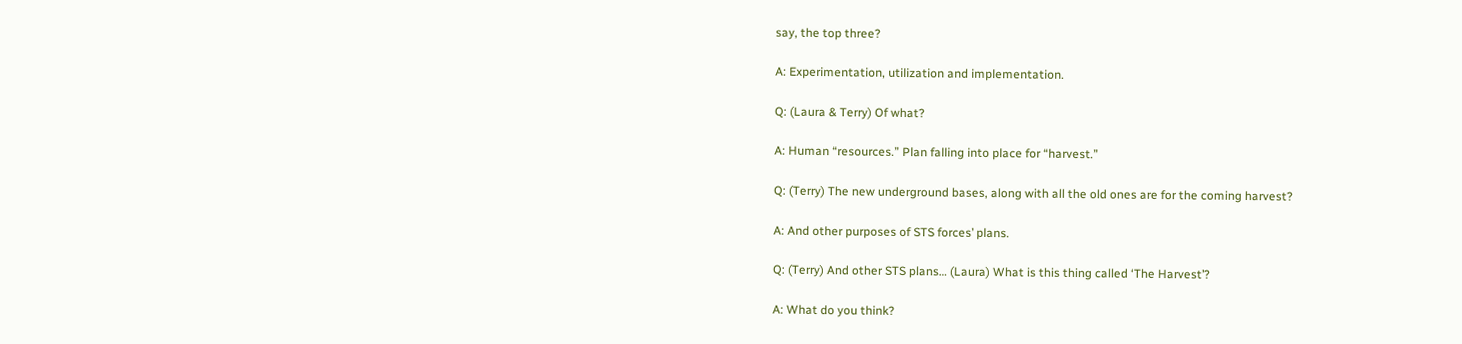say, the top three?

A: Experimentation, utilization and implementation.

Q: (Laura & Terry) Of what?

A: Human “resources.” Plan falling into place for “harvest.”

Q: (Terry) The new underground bases, along with all the old ones are for the coming harvest?

A: And other purposes of STS forces’ plans.

Q: (Terry) And other STS plans… (Laura) What is this thing called ‘The Harvest’?

A: What do you think?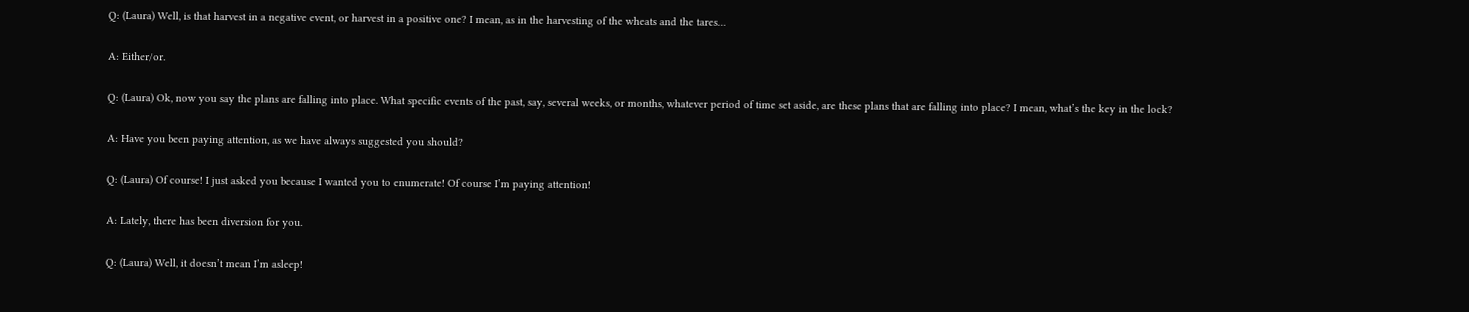Q: (Laura) Well, is that harvest in a negative event, or harvest in a positive one? I mean, as in the harvesting of the wheats and the tares…

A: Either/or.

Q: (Laura) Ok, now you say the plans are falling into place. What specific events of the past, say, several weeks, or months, whatever period of time set aside, are these plans that are falling into place? I mean, what’s the key in the lock?

A: Have you been paying attention, as we have always suggested you should?

Q: (Laura) Of course! I just asked you because I wanted you to enumerate! Of course I’m paying attention!

A: Lately, there has been diversion for you.

Q: (Laura) Well, it doesn’t mean I’m asleep!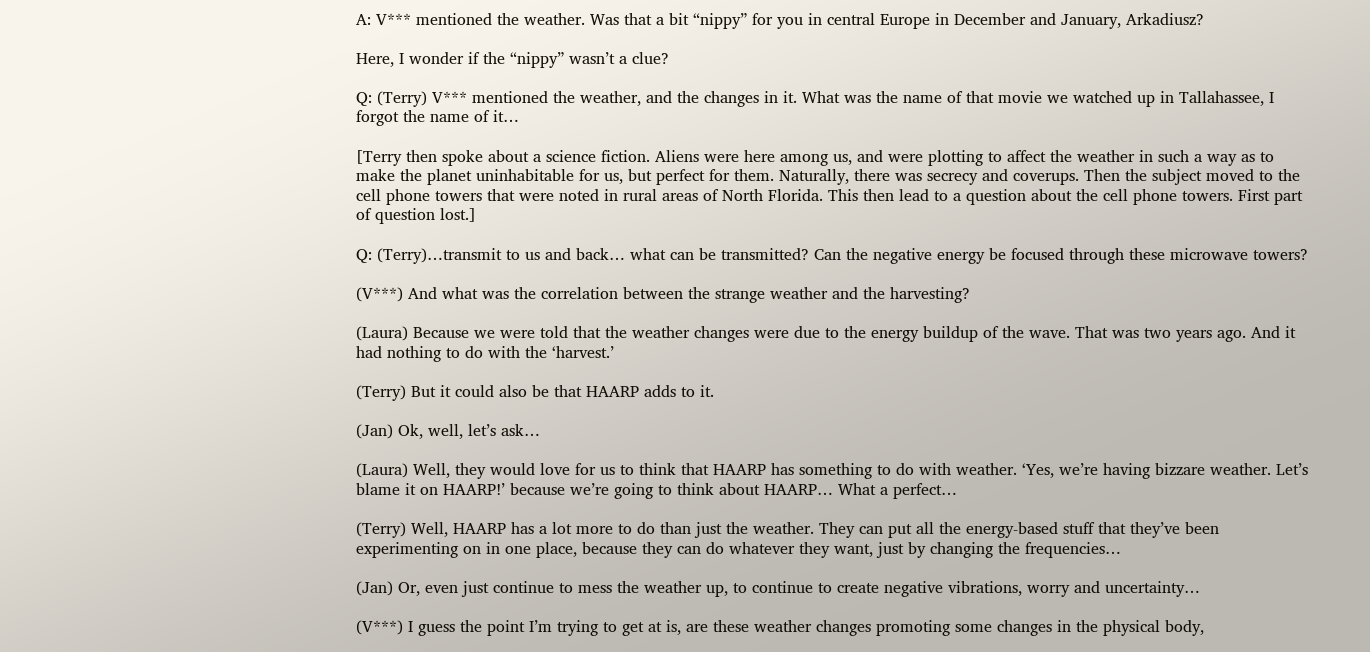A: V*** mentioned the weather. Was that a bit “nippy” for you in central Europe in December and January, Arkadiusz?

Here, I wonder if the “nippy” wasn’t a clue?

Q: (Terry) V*** mentioned the weather, and the changes in it. What was the name of that movie we watched up in Tallahassee, I forgot the name of it…

[Terry then spoke about a science fiction. Aliens were here among us, and were plotting to affect the weather in such a way as to make the planet uninhabitable for us, but perfect for them. Naturally, there was secrecy and coverups. Then the subject moved to the cell phone towers that were noted in rural areas of North Florida. This then lead to a question about the cell phone towers. First part of question lost.]

Q: (Terry)…transmit to us and back… what can be transmitted? Can the negative energy be focused through these microwave towers?

(V***) And what was the correlation between the strange weather and the harvesting?

(Laura) Because we were told that the weather changes were due to the energy buildup of the wave. That was two years ago. And it had nothing to do with the ‘harvest.’

(Terry) But it could also be that HAARP adds to it.

(Jan) Ok, well, let’s ask…

(Laura) Well, they would love for us to think that HAARP has something to do with weather. ‘Yes, we’re having bizzare weather. Let’s blame it on HAARP!’ because we’re going to think about HAARP… What a perfect…

(Terry) Well, HAARP has a lot more to do than just the weather. They can put all the energy-based stuff that they’ve been experimenting on in one place, because they can do whatever they want, just by changing the frequencies…

(Jan) Or, even just continue to mess the weather up, to continue to create negative vibrations, worry and uncertainty…

(V***) I guess the point I’m trying to get at is, are these weather changes promoting some changes in the physical body,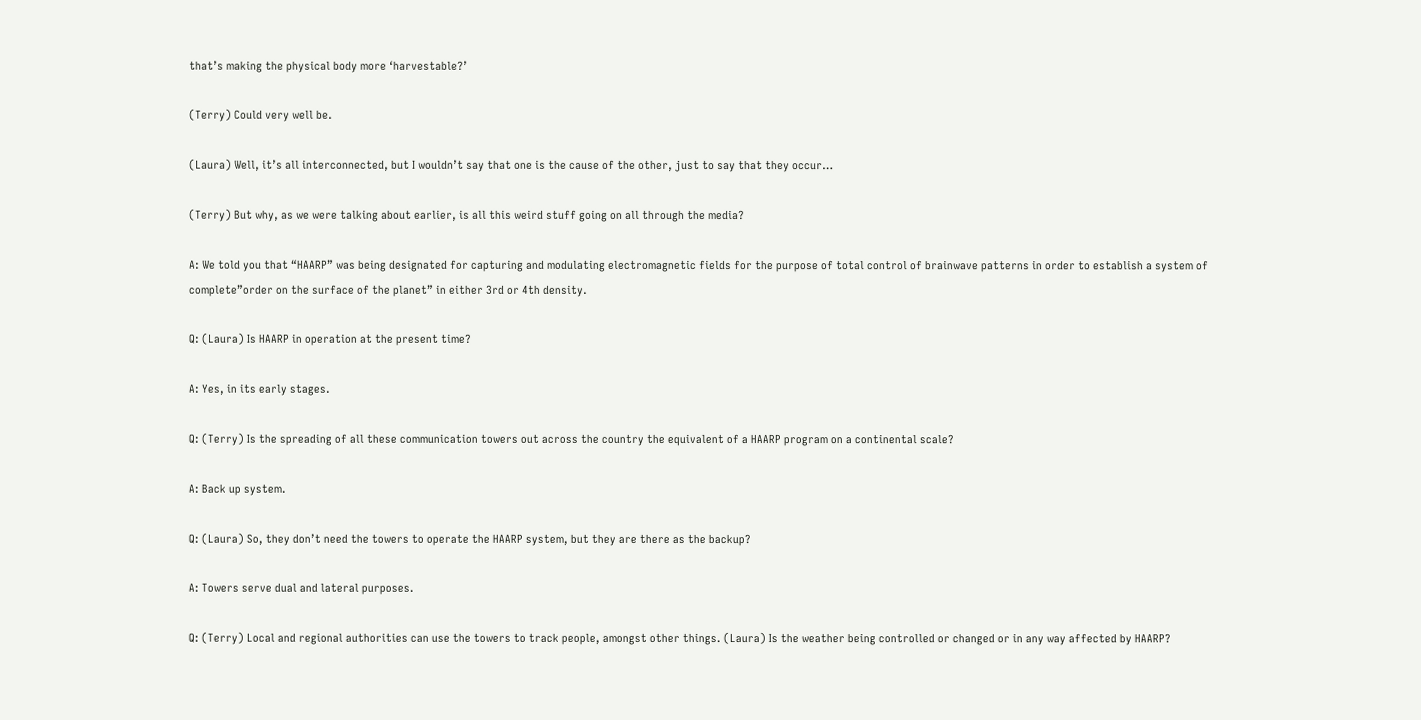that’s making the physical body more ‘harvestable?’

(Terry) Could very well be.

(Laura) Well, it’s all interconnected, but I wouldn’t say that one is the cause of the other, just to say that they occur…

(Terry) But why, as we were talking about earlier, is all this weird stuff going on all through the media?

A: We told you that “HAARP” was being designated for capturing and modulating electromagnetic fields for the purpose of total control of brainwave patterns in order to establish a system of complete”order on the surface of the planet” in either 3rd or 4th density.

Q: (Laura) Is HAARP in operation at the present time?

A: Yes, in its early stages.

Q: (Terry) Is the spreading of all these communication towers out across the country the equivalent of a HAARP program on a continental scale?

A: Back up system.

Q: (Laura) So, they don’t need the towers to operate the HAARP system, but they are there as the backup?

A: Towers serve dual and lateral purposes.

Q: (Terry) Local and regional authorities can use the towers to track people, amongst other things. (Laura) Is the weather being controlled or changed or in any way affected by HAARP?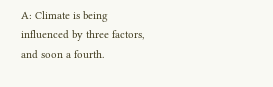A: Climate is being influenced by three factors, and soon a fourth.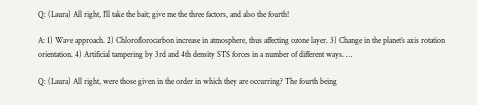Q: (Laura) All right, I’ll take the bait; give me the three factors, and also the fourth!

A: 1) Wave approach. 2) Chloroflorocarbon increase in atmosphere, thus affecting ozone layer. 3) Change in the planet’s axis rotation orientation. 4) Artificial tampering by 3rd and 4th density STS forces in a number of different ways. …

Q: (Laura) All right, were those given in the order in which they are occurring? The fourth being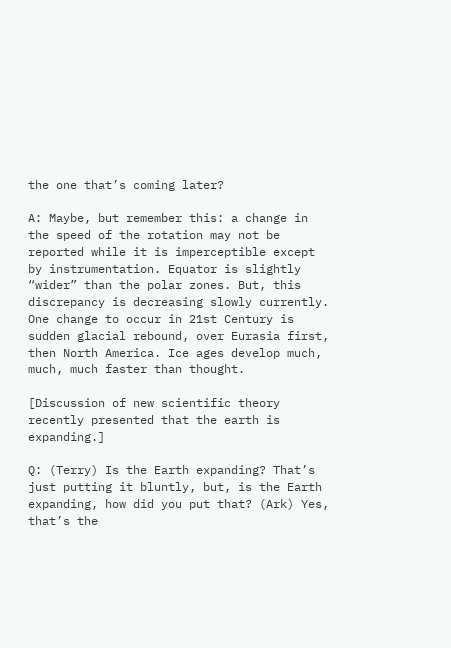the one that’s coming later?

A: Maybe, but remember this: a change in the speed of the rotation may not be reported while it is imperceptible except by instrumentation. Equator is slightly “wider” than the polar zones. But, this discrepancy is decreasing slowly currently. One change to occur in 21st Century is sudden glacial rebound, over Eurasia first, then North America. Ice ages develop much, much, much faster than thought.

[Discussion of new scientific theory recently presented that the earth is expanding.]

Q: (Terry) Is the Earth expanding? That’s just putting it bluntly, but, is the Earth expanding, how did you put that? (Ark) Yes, that’s the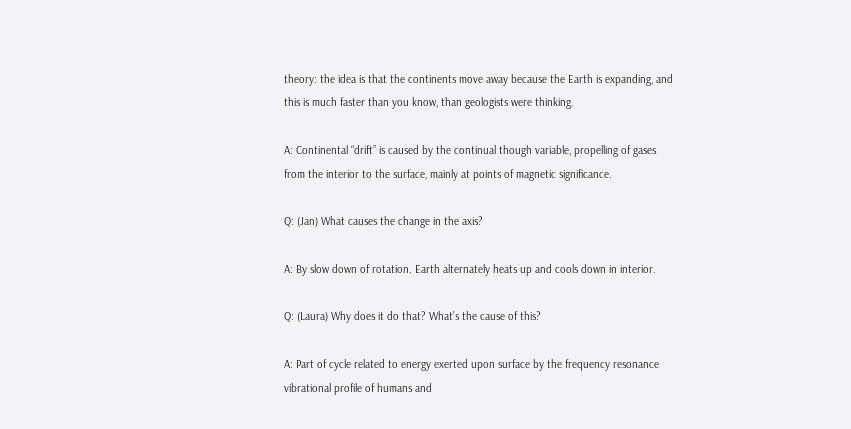theory: the idea is that the continents move away because the Earth is expanding, and this is much faster than you know, than geologists were thinking.

A: Continental “drift” is caused by the continual though variable, propelling of gases from the interior to the surface, mainly at points of magnetic significance.

Q: (Jan) What causes the change in the axis?

A: By slow down of rotation. Earth alternately heats up and cools down in interior.

Q: (Laura) Why does it do that? What’s the cause of this?

A: Part of cycle related to energy exerted upon surface by the frequency resonance vibrational profile of humans and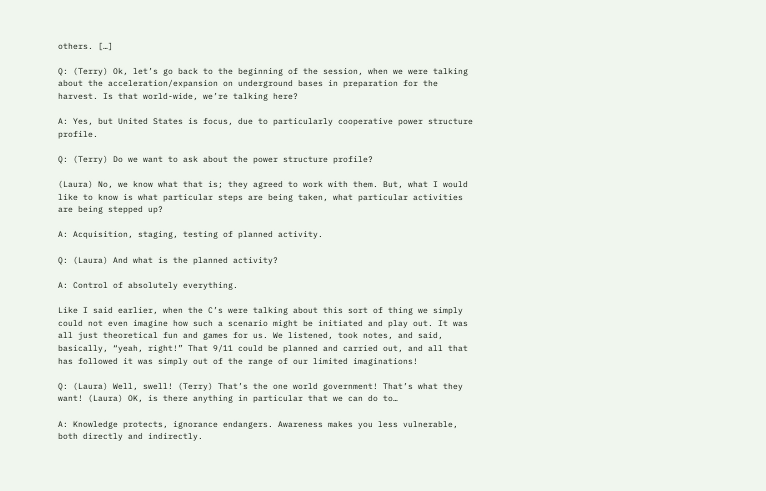others. […]

Q: (Terry) Ok, let’s go back to the beginning of the session, when we were talking about the acceleration/expansion on underground bases in preparation for the harvest. Is that world-wide, we’re talking here?

A: Yes, but United States is focus, due to particularly cooperative power structure profile.

Q: (Terry) Do we want to ask about the power structure profile?

(Laura) No, we know what that is; they agreed to work with them. But, what I would like to know is what particular steps are being taken, what particular activities are being stepped up?

A: Acquisition, staging, testing of planned activity.

Q: (Laura) And what is the planned activity?

A: Control of absolutely everything.

Like I said earlier, when the C’s were talking about this sort of thing we simply could not even imagine how such a scenario might be initiated and play out. It was all just theoretical fun and games for us. We listened, took notes, and said, basically, “yeah, right!” That 9/11 could be planned and carried out, and all that has followed it was simply out of the range of our limited imaginations!

Q: (Laura) Well, swell! (Terry) That’s the one world government! That’s what they want! (Laura) OK, is there anything in particular that we can do to…

A: Knowledge protects, ignorance endangers. Awareness makes you less vulnerable, both directly and indirectly.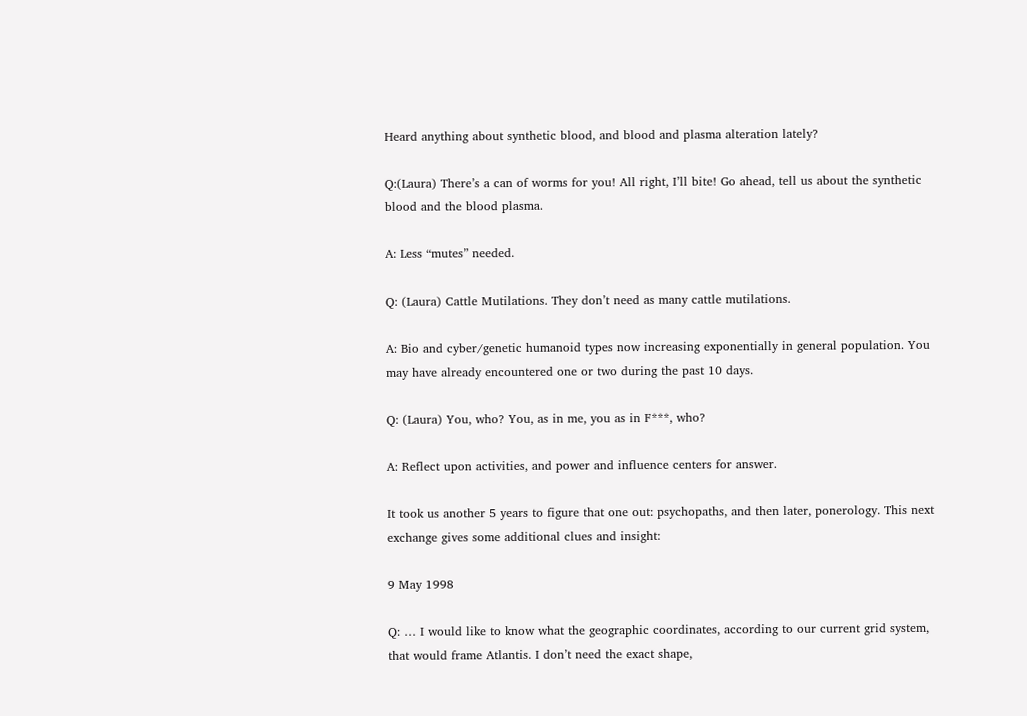Heard anything about synthetic blood, and blood and plasma alteration lately?

Q:(Laura) There’s a can of worms for you! All right, I’ll bite! Go ahead, tell us about the synthetic blood and the blood plasma.

A: Less “mutes” needed.

Q: (Laura) Cattle Mutilations. They don’t need as many cattle mutilations.

A: Bio and cyber/genetic humanoid types now increasing exponentially in general population. You may have already encountered one or two during the past 10 days.

Q: (Laura) You, who? You, as in me, you as in F***, who?

A: Reflect upon activities, and power and influence centers for answer.

It took us another 5 years to figure that one out: psychopaths, and then later, ponerology. This next exchange gives some additional clues and insight:

9 May 1998

Q: … I would like to know what the geographic coordinates, according to our current grid system, that would frame Atlantis. I don’t need the exact shape,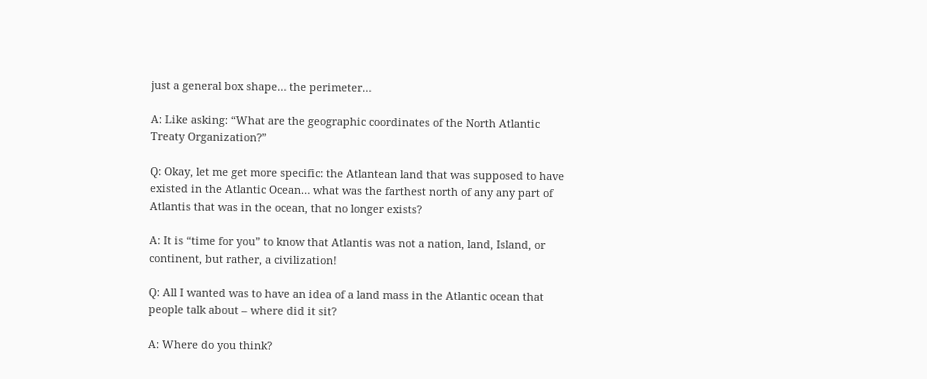just a general box shape… the perimeter…

A: Like asking: “What are the geographic coordinates of the North Atlantic Treaty Organization?”

Q: Okay, let me get more specific: the Atlantean land that was supposed to have existed in the Atlantic Ocean… what was the farthest north of any any part of Atlantis that was in the ocean, that no longer exists?

A: It is “time for you” to know that Atlantis was not a nation, land, Island, or continent, but rather, a civilization!

Q: All I wanted was to have an idea of a land mass in the Atlantic ocean that people talk about – where did it sit?

A: Where do you think?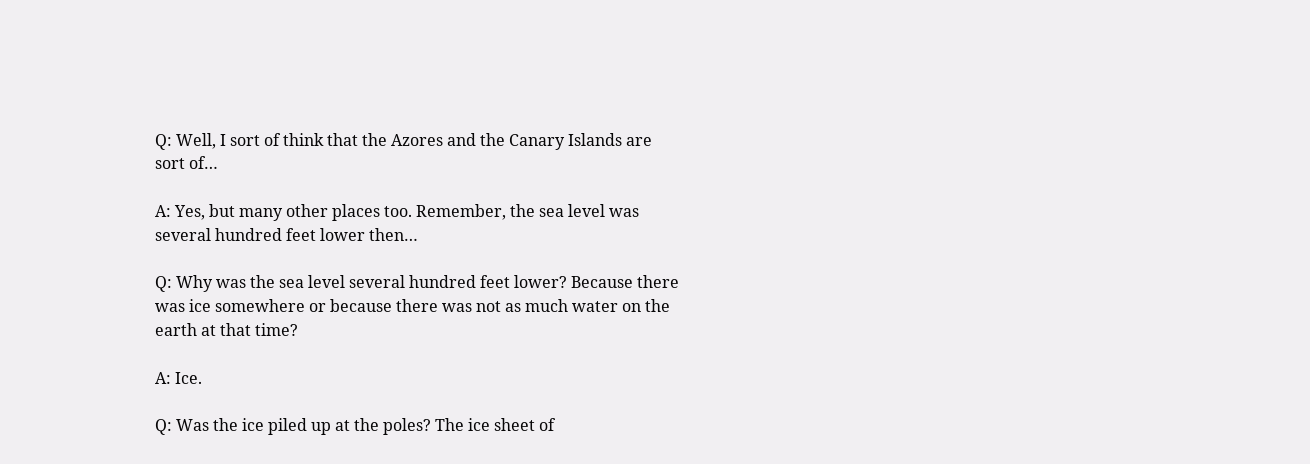Q: Well, I sort of think that the Azores and the Canary Islands are sort of…

A: Yes, but many other places too. Remember, the sea level was several hundred feet lower then…

Q: Why was the sea level several hundred feet lower? Because there was ice somewhere or because there was not as much water on the earth at that time?

A: Ice.

Q: Was the ice piled up at the poles? The ice sheet of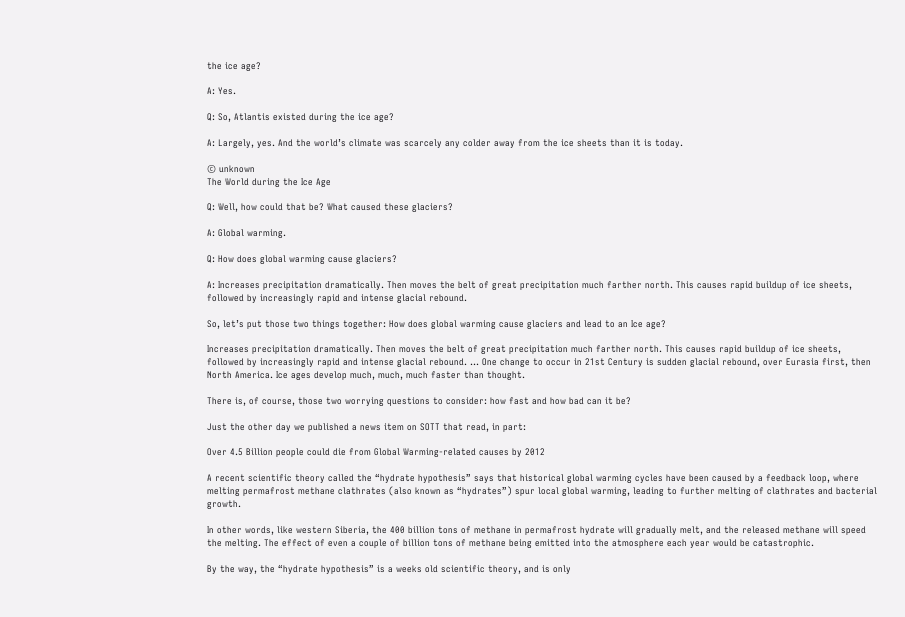the ice age?

A: Yes.

Q: So, Atlantis existed during the ice age?

A: Largely, yes. And the world’s climate was scarcely any colder away from the ice sheets than it is today.

© unknown
The World during the Ice Age

Q: Well, how could that be? What caused these glaciers?

A: Global warming.

Q: How does global warming cause glaciers?

A: Increases precipitation dramatically. Then moves the belt of great precipitation much farther north. This causes rapid buildup of ice sheets, followed by increasingly rapid and intense glacial rebound.

So, let’s put those two things together: How does global warming cause glaciers and lead to an Ice age?

Increases precipitation dramatically. Then moves the belt of great precipitation much farther north. This causes rapid buildup of ice sheets, followed by increasingly rapid and intense glacial rebound. … One change to occur in 21st Century is sudden glacial rebound, over Eurasia first, then North America. Ice ages develop much, much, much faster than thought.

There is, of course, those two worrying questions to consider: how fast and how bad can it be?

Just the other day we published a news item on SOTT that read, in part:

Over 4.5 Billion people could die from Global Warming-related causes by 2012

A recent scientific theory called the “hydrate hypothesis” says that historical global warming cycles have been caused by a feedback loop, where melting permafrost methane clathrates (also known as “hydrates”) spur local global warming, leading to further melting of clathrates and bacterial growth.

In other words, like western Siberia, the 400 billion tons of methane in permafrost hydrate will gradually melt, and the released methane will speed the melting. The effect of even a couple of billion tons of methane being emitted into the atmosphere each year would be catastrophic.

By the way, the “hydrate hypothesis” is a weeks old scientific theory, and is only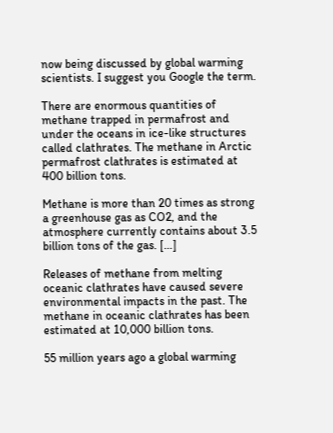now being discussed by global warming scientists. I suggest you Google the term.

There are enormous quantities of methane trapped in permafrost and under the oceans in ice-like structures called clathrates. The methane in Arctic permafrost clathrates is estimated at 400 billion tons.

Methane is more than 20 times as strong a greenhouse gas as CO2, and the atmosphere currently contains about 3.5 billion tons of the gas. […]

Releases of methane from melting oceanic clathrates have caused severe environmental impacts in the past. The methane in oceanic clathrates has been estimated at 10,000 billion tons.

55 million years ago a global warming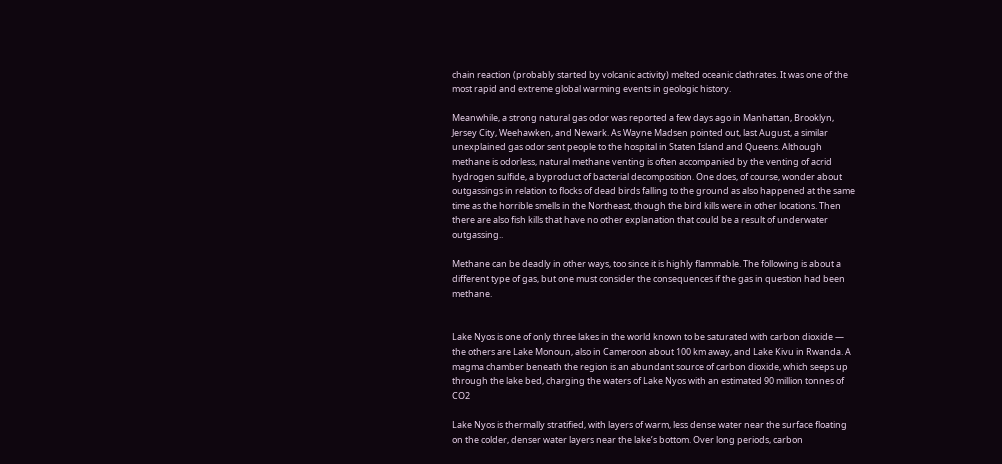chain reaction (probably started by volcanic activity) melted oceanic clathrates. It was one of the most rapid and extreme global warming events in geologic history.

Meanwhile, a strong natural gas odor was reported a few days ago in Manhattan, Brooklyn, Jersey City, Weehawken, and Newark. As Wayne Madsen pointed out, last August, a similar unexplained gas odor sent people to the hospital in Staten Island and Queens. Although methane is odorless, natural methane venting is often accompanied by the venting of acrid hydrogen sulfide, a byproduct of bacterial decomposition. One does, of course, wonder about outgassings in relation to flocks of dead birds falling to the ground as also happened at the same time as the horrible smells in the Northeast, though the bird kills were in other locations. Then there are also fish kills that have no other explanation that could be a result of underwater outgassing..

Methane can be deadly in other ways, too since it is highly flammable. The following is about a different type of gas, but one must consider the consequences if the gas in question had been methane.


Lake Nyos is one of only three lakes in the world known to be saturated with carbon dioxide — the others are Lake Monoun, also in Cameroon about 100 km away, and Lake Kivu in Rwanda. A magma chamber beneath the region is an abundant source of carbon dioxide, which seeps up through the lake bed, charging the waters of Lake Nyos with an estimated 90 million tonnes of CO2

Lake Nyos is thermally stratified, with layers of warm, less dense water near the surface floating on the colder, denser water layers near the lake’s bottom. Over long periods, carbon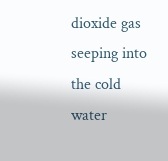dioxide gas seeping into the cold water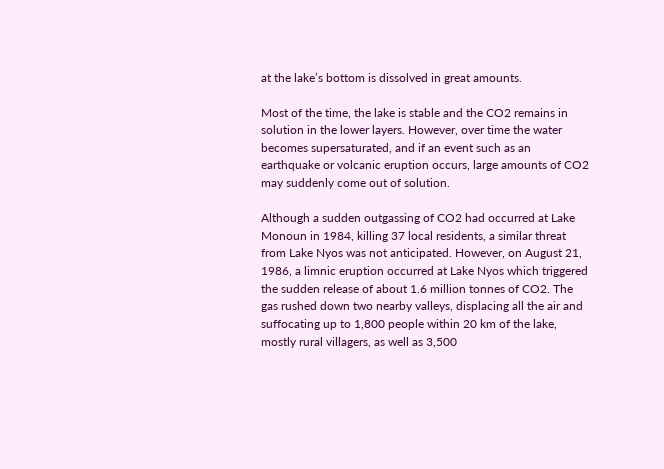at the lake’s bottom is dissolved in great amounts.

Most of the time, the lake is stable and the CO2 remains in solution in the lower layers. However, over time the water becomes supersaturated, and if an event such as an earthquake or volcanic eruption occurs, large amounts of CO2 may suddenly come out of solution.

Although a sudden outgassing of CO2 had occurred at Lake Monoun in 1984, killing 37 local residents, a similar threat from Lake Nyos was not anticipated. However, on August 21, 1986, a limnic eruption occurred at Lake Nyos which triggered the sudden release of about 1.6 million tonnes of CO2. The gas rushed down two nearby valleys, displacing all the air and suffocating up to 1,800 people within 20 km of the lake, mostly rural villagers, as well as 3,500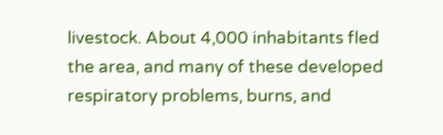livestock. About 4,000 inhabitants fled the area, and many of these developed respiratory problems, burns, and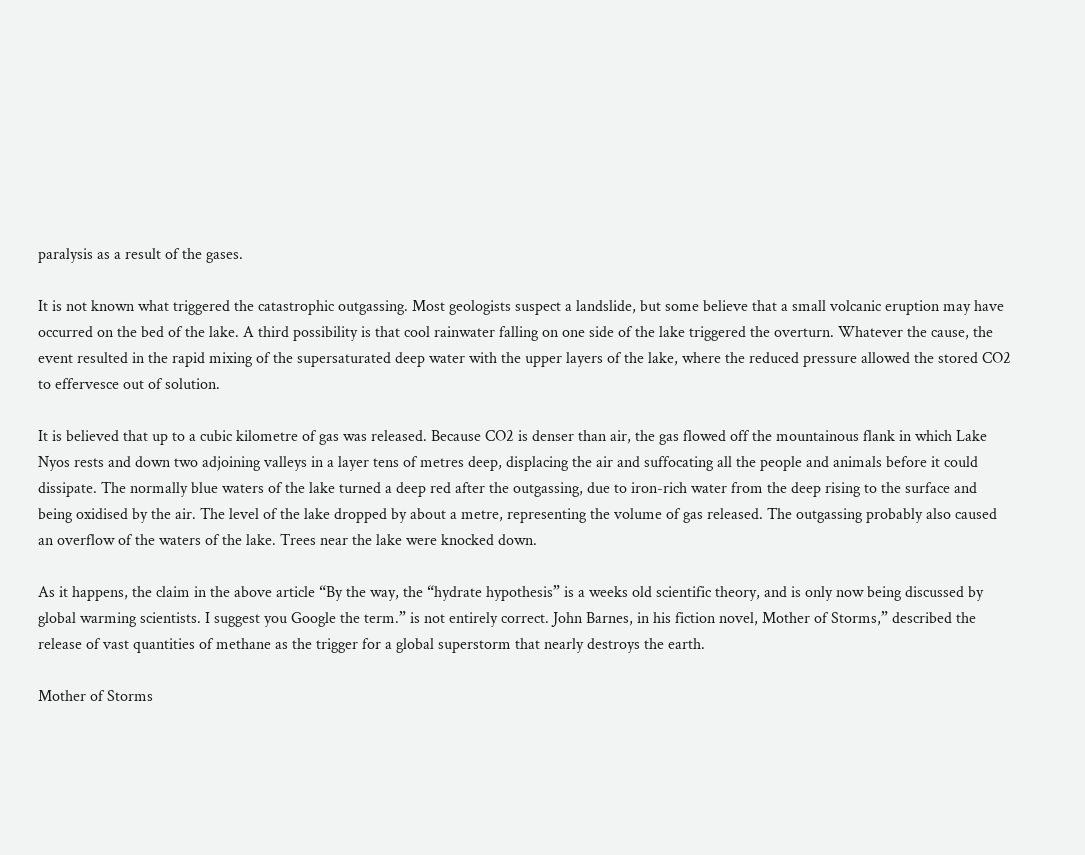paralysis as a result of the gases.

It is not known what triggered the catastrophic outgassing. Most geologists suspect a landslide, but some believe that a small volcanic eruption may have occurred on the bed of the lake. A third possibility is that cool rainwater falling on one side of the lake triggered the overturn. Whatever the cause, the event resulted in the rapid mixing of the supersaturated deep water with the upper layers of the lake, where the reduced pressure allowed the stored CO2 to effervesce out of solution.

It is believed that up to a cubic kilometre of gas was released. Because CO2 is denser than air, the gas flowed off the mountainous flank in which Lake Nyos rests and down two adjoining valleys in a layer tens of metres deep, displacing the air and suffocating all the people and animals before it could dissipate. The normally blue waters of the lake turned a deep red after the outgassing, due to iron-rich water from the deep rising to the surface and being oxidised by the air. The level of the lake dropped by about a metre, representing the volume of gas released. The outgassing probably also caused an overflow of the waters of the lake. Trees near the lake were knocked down.

As it happens, the claim in the above article “By the way, the “hydrate hypothesis” is a weeks old scientific theory, and is only now being discussed by global warming scientists. I suggest you Google the term.” is not entirely correct. John Barnes, in his fiction novel, Mother of Storms,” described the release of vast quantities of methane as the trigger for a global superstorm that nearly destroys the earth.

Mother of Storms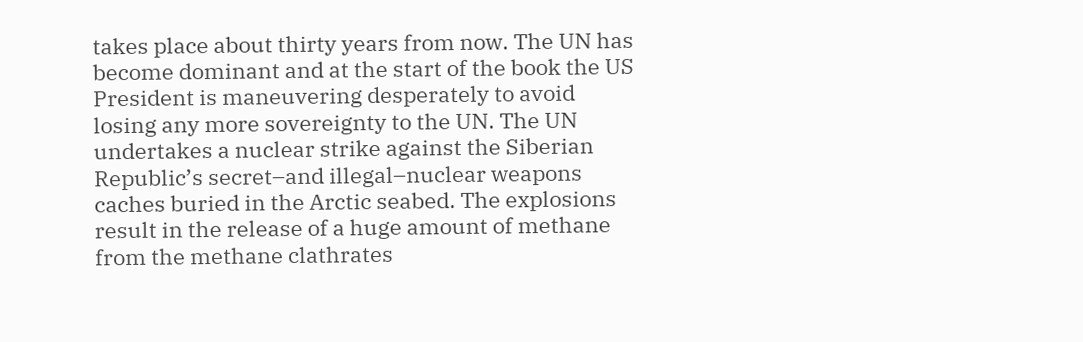takes place about thirty years from now. The UN has become dominant and at the start of the book the US President is maneuvering desperately to avoid losing any more sovereignty to the UN. The UN undertakes a nuclear strike against the Siberian Republic’s secret–and illegal–nuclear weapons caches buried in the Arctic seabed. The explosions result in the release of a huge amount of methane from the methane clathrates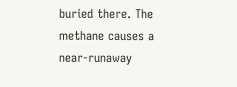buried there. The methane causes a near-runaway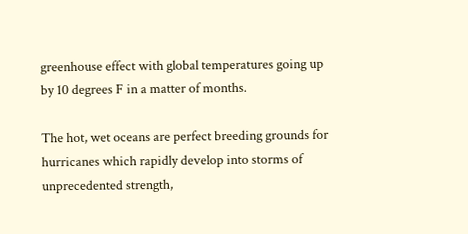greenhouse effect with global temperatures going up by 10 degrees F in a matter of months.

The hot, wet oceans are perfect breeding grounds for hurricanes which rapidly develop into storms of unprecedented strength,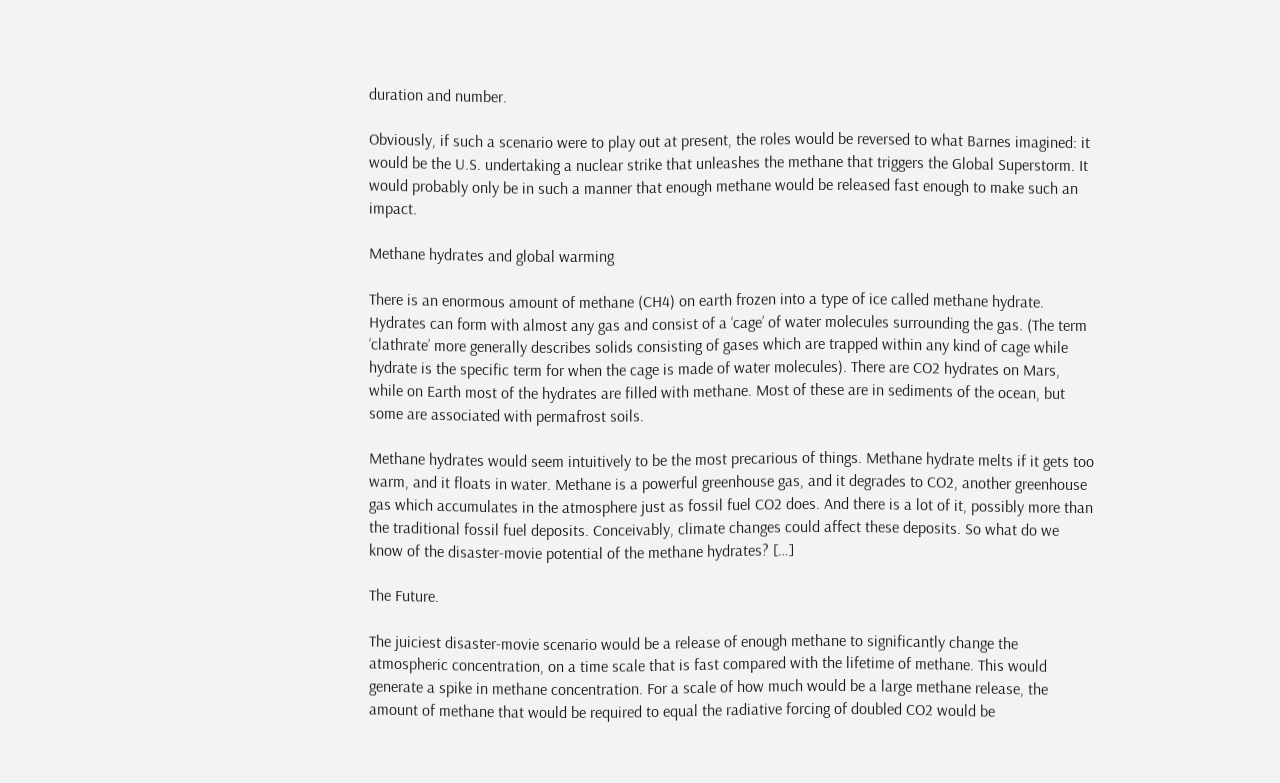duration and number.

Obviously, if such a scenario were to play out at present, the roles would be reversed to what Barnes imagined: it would be the U.S. undertaking a nuclear strike that unleashes the methane that triggers the Global Superstorm. It would probably only be in such a manner that enough methane would be released fast enough to make such an impact.

Methane hydrates and global warming

There is an enormous amount of methane (CH4) on earth frozen into a type of ice called methane hydrate. Hydrates can form with almost any gas and consist of a ‘cage’ of water molecules surrounding the gas. (The term ‘clathrate’ more generally describes solids consisting of gases which are trapped within any kind of cage while hydrate is the specific term for when the cage is made of water molecules). There are CO2 hydrates on Mars, while on Earth most of the hydrates are filled with methane. Most of these are in sediments of the ocean, but some are associated with permafrost soils.

Methane hydrates would seem intuitively to be the most precarious of things. Methane hydrate melts if it gets too warm, and it floats in water. Methane is a powerful greenhouse gas, and it degrades to CO2, another greenhouse gas which accumulates in the atmosphere just as fossil fuel CO2 does. And there is a lot of it, possibly more than the traditional fossil fuel deposits. Conceivably, climate changes could affect these deposits. So what do we know of the disaster-movie potential of the methane hydrates? […]

The Future.

The juiciest disaster-movie scenario would be a release of enough methane to significantly change the atmospheric concentration, on a time scale that is fast compared with the lifetime of methane. This would generate a spike in methane concentration. For a scale of how much would be a large methane release, the amount of methane that would be required to equal the radiative forcing of doubled CO2 would be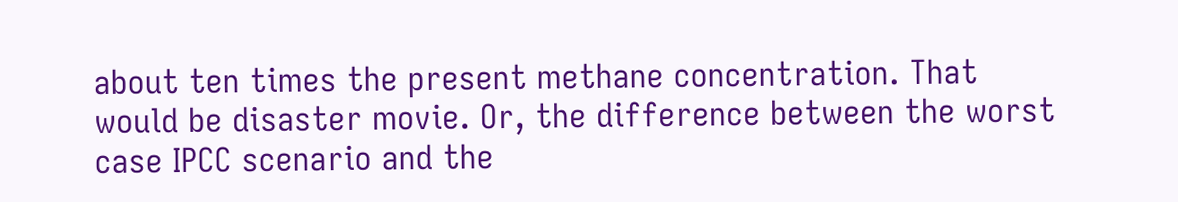about ten times the present methane concentration. That would be disaster movie. Or, the difference between the worst case IPCC scenario and the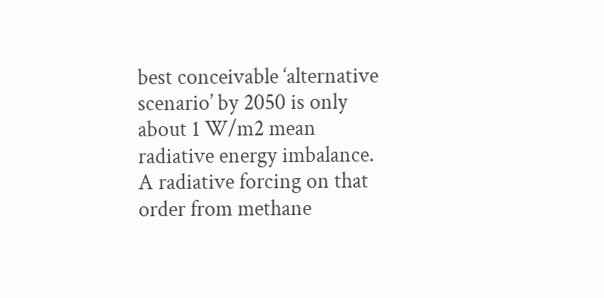best conceivable ‘alternative scenario’ by 2050 is only about 1 W/m2 mean radiative energy imbalance. A radiative forcing on that order from methane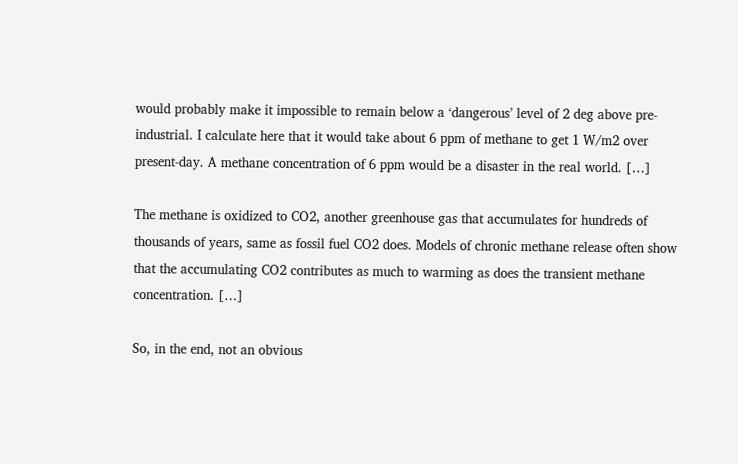would probably make it impossible to remain below a ‘dangerous’ level of 2 deg above pre-industrial. I calculate here that it would take about 6 ppm of methane to get 1 W/m2 over present-day. A methane concentration of 6 ppm would be a disaster in the real world. […]

The methane is oxidized to CO2, another greenhouse gas that accumulates for hundreds of thousands of years, same as fossil fuel CO2 does. Models of chronic methane release often show that the accumulating CO2 contributes as much to warming as does the transient methane concentration. […]

So, in the end, not an obvious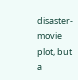disaster-movie plot, but a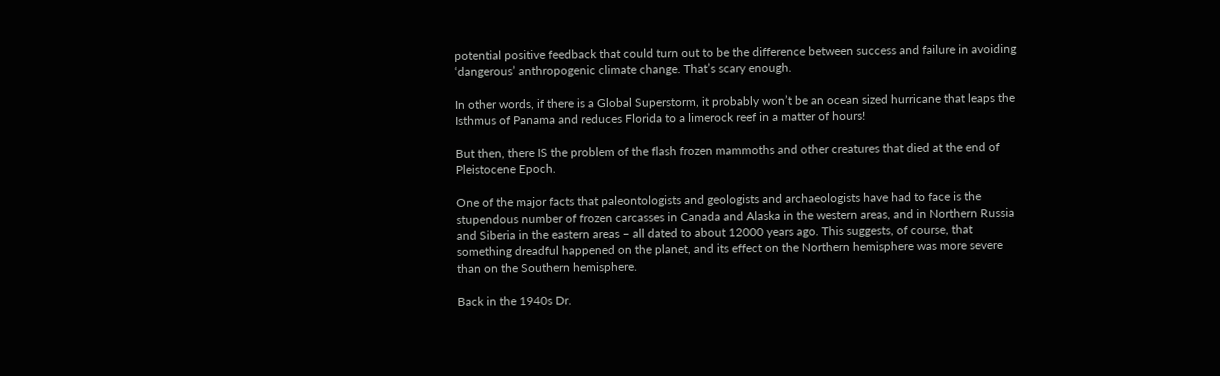potential positive feedback that could turn out to be the difference between success and failure in avoiding ‘dangerous’ anthropogenic climate change. That’s scary enough.

In other words, if there is a Global Superstorm, it probably won’t be an ocean sized hurricane that leaps the Isthmus of Panama and reduces Florida to a limerock reef in a matter of hours!

But then, there IS the problem of the flash frozen mammoths and other creatures that died at the end of Pleistocene Epoch.

One of the major facts that paleontologists and geologists and archaeologists have had to face is the stupendous number of frozen carcasses in Canada and Alaska in the western areas, and in Northern Russia and Siberia in the eastern areas – all dated to about 12000 years ago. This suggests, of course, that something dreadful happened on the planet, and its effect on the Northern hemisphere was more severe than on the Southern hemisphere.

Back in the 1940s Dr.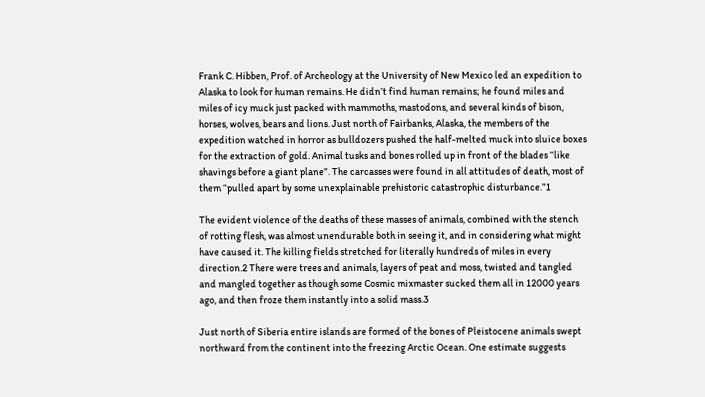Frank C. Hibben, Prof. of Archeology at the University of New Mexico led an expedition to Alaska to look for human remains. He didn’t find human remains; he found miles and miles of icy muck just packed with mammoths, mastodons, and several kinds of bison, horses, wolves, bears and lions. Just north of Fairbanks, Alaska, the members of the expedition watched in horror as bulldozers pushed the half-melted muck into sluice boxes for the extraction of gold. Animal tusks and bones rolled up in front of the blades “like shavings before a giant plane”. The carcasses were found in all attitudes of death, most of them “pulled apart by some unexplainable prehistoric catastrophic disturbance.”1

The evident violence of the deaths of these masses of animals, combined with the stench of rotting flesh, was almost unendurable both in seeing it, and in considering what might have caused it. The killing fields stretched for literally hundreds of miles in every direction.2 There were trees and animals, layers of peat and moss, twisted and tangled and mangled together as though some Cosmic mixmaster sucked them all in 12000 years ago, and then froze them instantly into a solid mass.3

Just north of Siberia entire islands are formed of the bones of Pleistocene animals swept northward from the continent into the freezing Arctic Ocean. One estimate suggests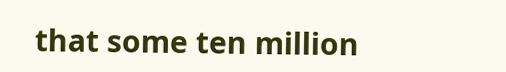that some ten million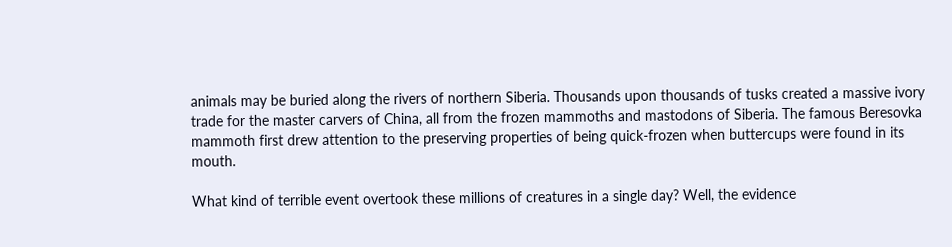animals may be buried along the rivers of northern Siberia. Thousands upon thousands of tusks created a massive ivory trade for the master carvers of China, all from the frozen mammoths and mastodons of Siberia. The famous Beresovka mammoth first drew attention to the preserving properties of being quick-frozen when buttercups were found in its mouth.

What kind of terrible event overtook these millions of creatures in a single day? Well, the evidence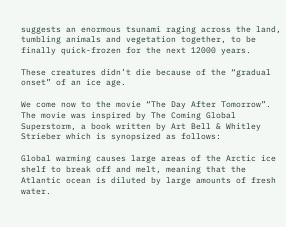suggests an enormous tsunami raging across the land, tumbling animals and vegetation together, to be finally quick-frozen for the next 12000 years.

These creatures didn’t die because of the “gradual onset” of an ice age.

We come now to the movie “The Day After Tomorrow”. The movie was inspired by The Coming Global Superstorm, a book written by Art Bell & Whitley Strieber which is synopsized as follows:

Global warming causes large areas of the Arctic ice shelf to break off and melt, meaning that the Atlantic ocean is diluted by large amounts of fresh water.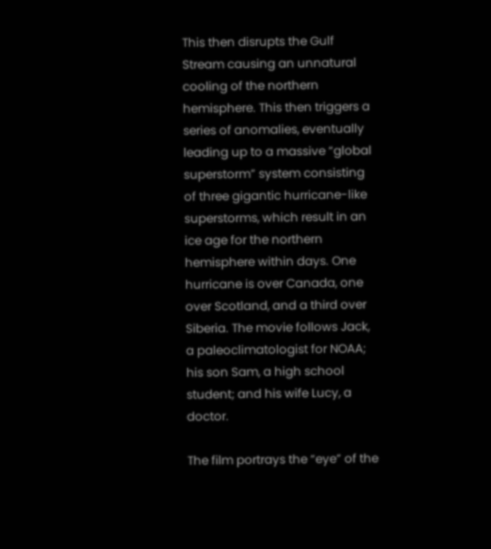This then disrupts the Gulf Stream causing an unnatural cooling of the northern hemisphere. This then triggers a series of anomalies, eventually leading up to a massive “global superstorm” system consisting of three gigantic hurricane-like superstorms, which result in an ice age for the northern hemisphere within days. One hurricane is over Canada, one over Scotland, and a third over Siberia. The movie follows Jack, a paleoclimatologist for NOAA; his son Sam, a high school student; and his wife Lucy, a doctor.

The film portrays the “eye” of the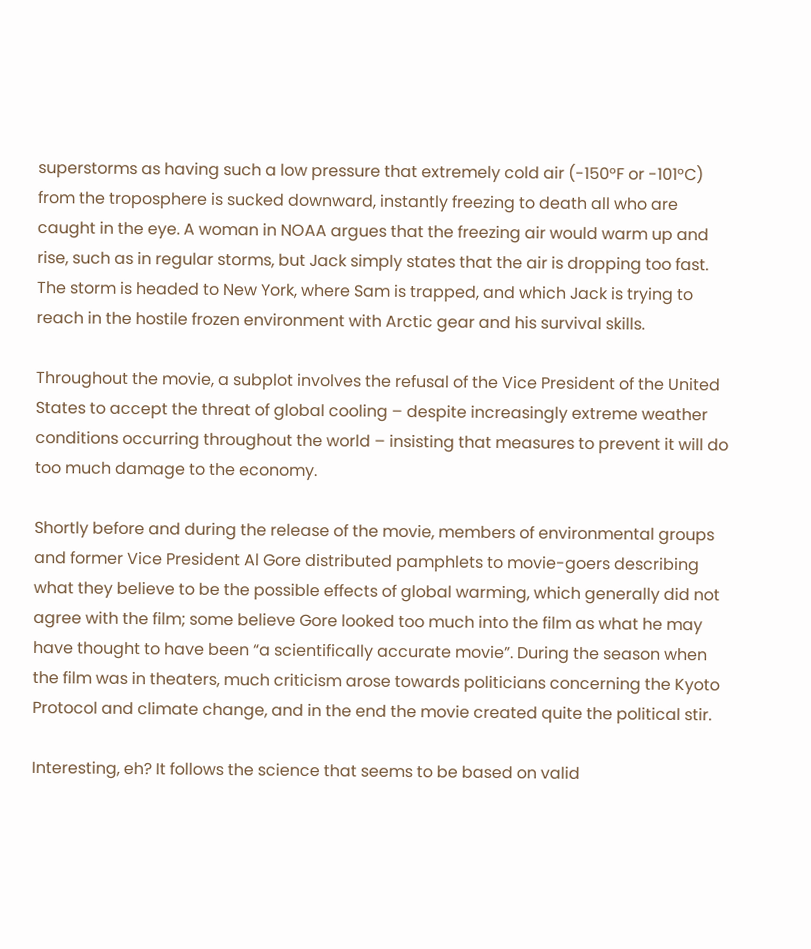superstorms as having such a low pressure that extremely cold air (-150°F or -101°C) from the troposphere is sucked downward, instantly freezing to death all who are caught in the eye. A woman in NOAA argues that the freezing air would warm up and rise, such as in regular storms, but Jack simply states that the air is dropping too fast. The storm is headed to New York, where Sam is trapped, and which Jack is trying to reach in the hostile frozen environment with Arctic gear and his survival skills.

Throughout the movie, a subplot involves the refusal of the Vice President of the United States to accept the threat of global cooling – despite increasingly extreme weather conditions occurring throughout the world – insisting that measures to prevent it will do too much damage to the economy.

Shortly before and during the release of the movie, members of environmental groups and former Vice President Al Gore distributed pamphlets to movie-goers describing what they believe to be the possible effects of global warming, which generally did not agree with the film; some believe Gore looked too much into the film as what he may have thought to have been “a scientifically accurate movie”. During the season when the film was in theaters, much criticism arose towards politicians concerning the Kyoto Protocol and climate change, and in the end the movie created quite the political stir.

Interesting, eh? It follows the science that seems to be based on valid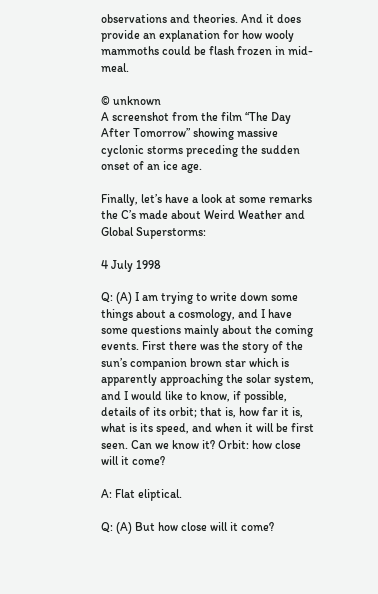observations and theories. And it does provide an explanation for how wooly mammoths could be flash frozen in mid-meal.

© unknown
A screenshot from the film “The Day After Tomorrow” showing massive cyclonic storms preceding the sudden onset of an ice age.

Finally, let’s have a look at some remarks the C’s made about Weird Weather and Global Superstorms:

4 July 1998

Q: (A) I am trying to write down some things about a cosmology, and I have some questions mainly about the coming events. First there was the story of the sun’s companion brown star which is apparently approaching the solar system, and I would like to know, if possible, details of its orbit; that is, how far it is, what is its speed, and when it will be first seen. Can we know it? Orbit: how close will it come?

A: Flat eliptical.

Q: (A) But how close will it come?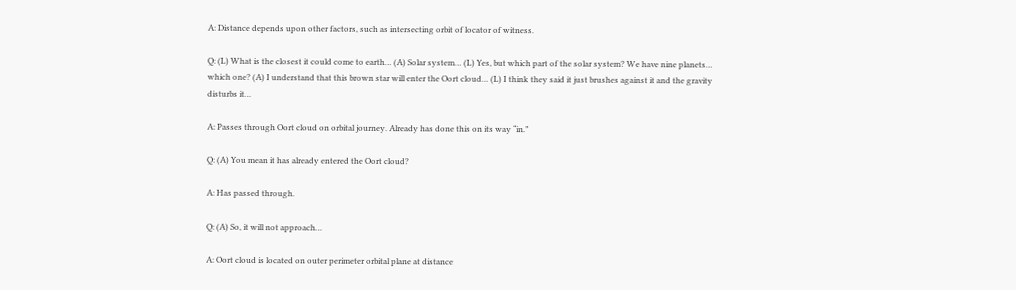A: Distance depends upon other factors, such as intersecting orbit of locator of witness.

Q: (L) What is the closest it could come to earth… (A) Solar system… (L) Yes, but which part of the solar system? We have nine planets… which one? (A) I understand that this brown star will enter the Oort cloud… (L) I think they said it just brushes against it and the gravity disturbs it…

A: Passes through Oort cloud on orbital journey. Already has done this on its way “in.”

Q: (A) You mean it has already entered the Oort cloud?

A: Has passed through.

Q: (A) So, it will not approach…

A: Oort cloud is located on outer perimeter orbital plane at distance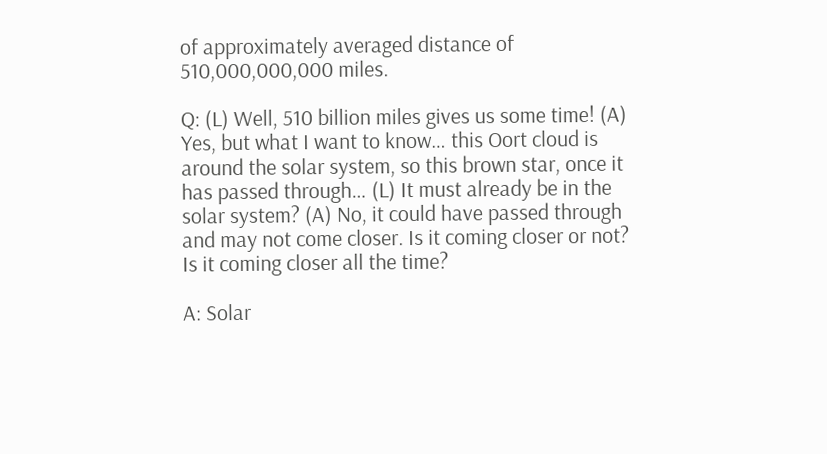of approximately averaged distance of 510,000,000,000 miles.

Q: (L) Well, 510 billion miles gives us some time! (A) Yes, but what I want to know… this Oort cloud is around the solar system, so this brown star, once it has passed through… (L) It must already be in the solar system? (A) No, it could have passed through and may not come closer. Is it coming closer or not? Is it coming closer all the time?

A: Solar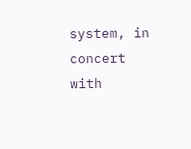system, in concert with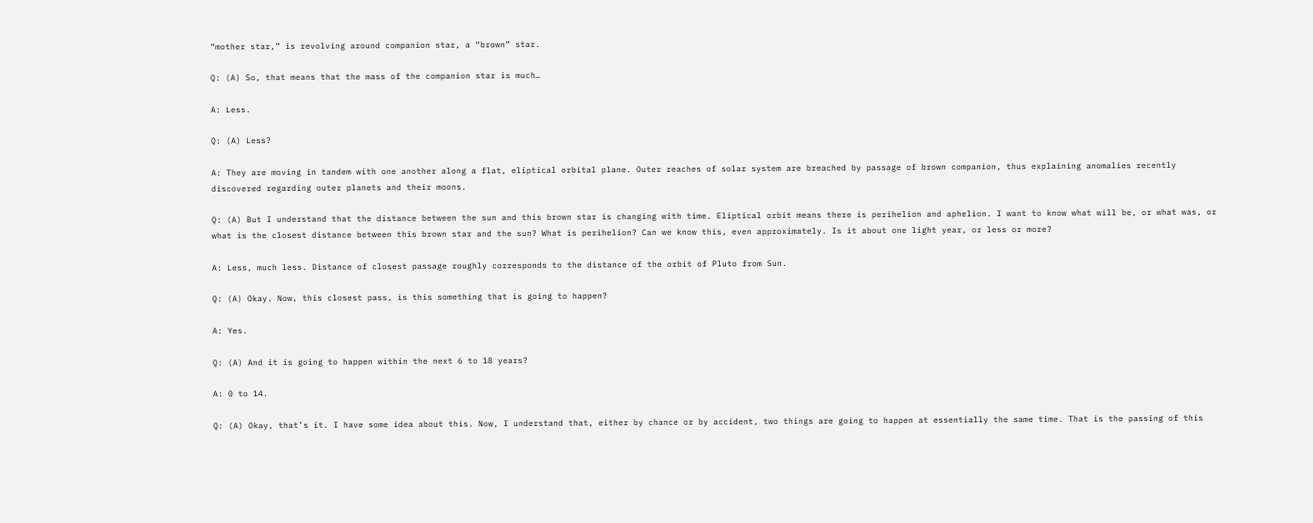“mother star,” is revolving around companion star, a “brown” star.

Q: (A) So, that means that the mass of the companion star is much…

A: Less.

Q: (A) Less?

A: They are moving in tandem with one another along a flat, eliptical orbital plane. Outer reaches of solar system are breached by passage of brown companion, thus explaining anomalies recently discovered regarding outer planets and their moons.

Q: (A) But I understand that the distance between the sun and this brown star is changing with time. Eliptical orbit means there is perihelion and aphelion. I want to know what will be, or what was, or what is the closest distance between this brown star and the sun? What is perihelion? Can we know this, even approximately. Is it about one light year, or less or more?

A: Less, much less. Distance of closest passage roughly corresponds to the distance of the orbit of Pluto from Sun.

Q: (A) Okay. Now, this closest pass, is this something that is going to happen?

A: Yes.

Q: (A) And it is going to happen within the next 6 to 18 years?

A: 0 to 14.

Q: (A) Okay, that’s it. I have some idea about this. Now, I understand that, either by chance or by accident, two things are going to happen at essentially the same time. That is the passing of this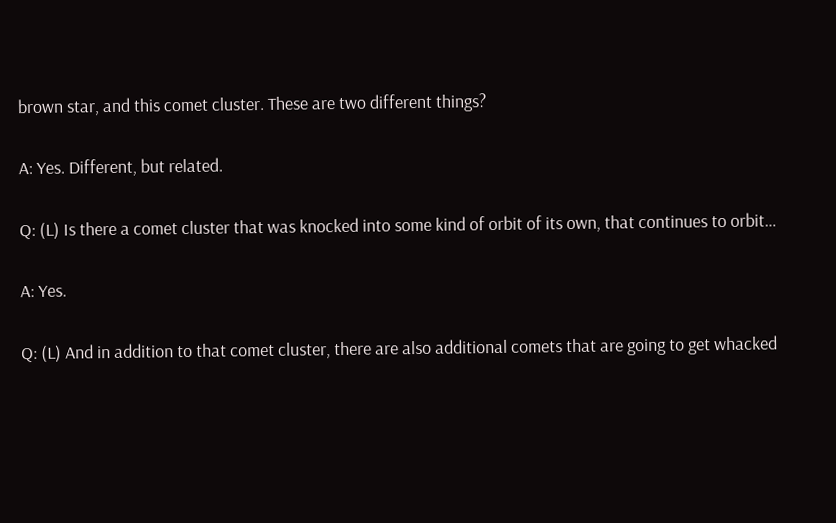brown star, and this comet cluster. These are two different things?

A: Yes. Different, but related.

Q: (L) Is there a comet cluster that was knocked into some kind of orbit of its own, that continues to orbit…

A: Yes.

Q: (L) And in addition to that comet cluster, there are also additional comets that are going to get whacked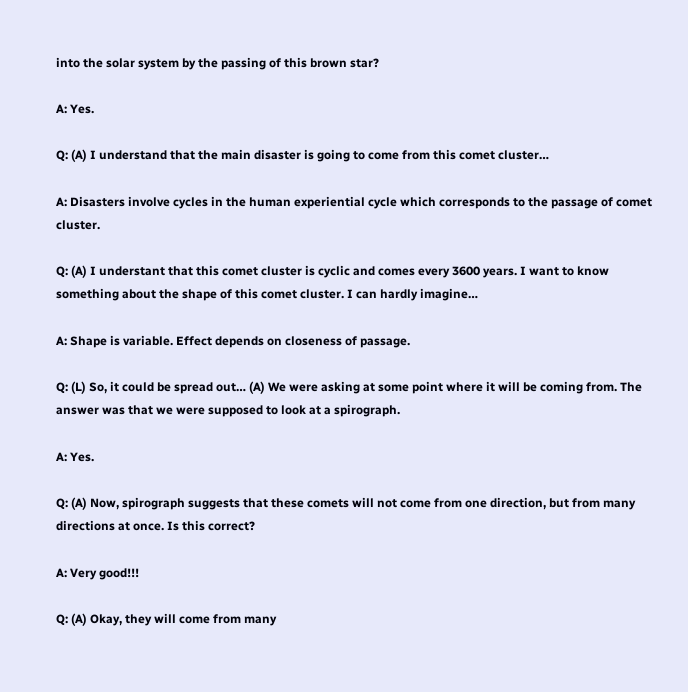into the solar system by the passing of this brown star?

A: Yes.

Q: (A) I understand that the main disaster is going to come from this comet cluster…

A: Disasters involve cycles in the human experiential cycle which corresponds to the passage of comet cluster.

Q: (A) I understant that this comet cluster is cyclic and comes every 3600 years. I want to know something about the shape of this comet cluster. I can hardly imagine…

A: Shape is variable. Effect depends on closeness of passage.

Q: (L) So, it could be spread out… (A) We were asking at some point where it will be coming from. The answer was that we were supposed to look at a spirograph.

A: Yes.

Q: (A) Now, spirograph suggests that these comets will not come from one direction, but from many directions at once. Is this correct?

A: Very good!!!

Q: (A) Okay, they will come from many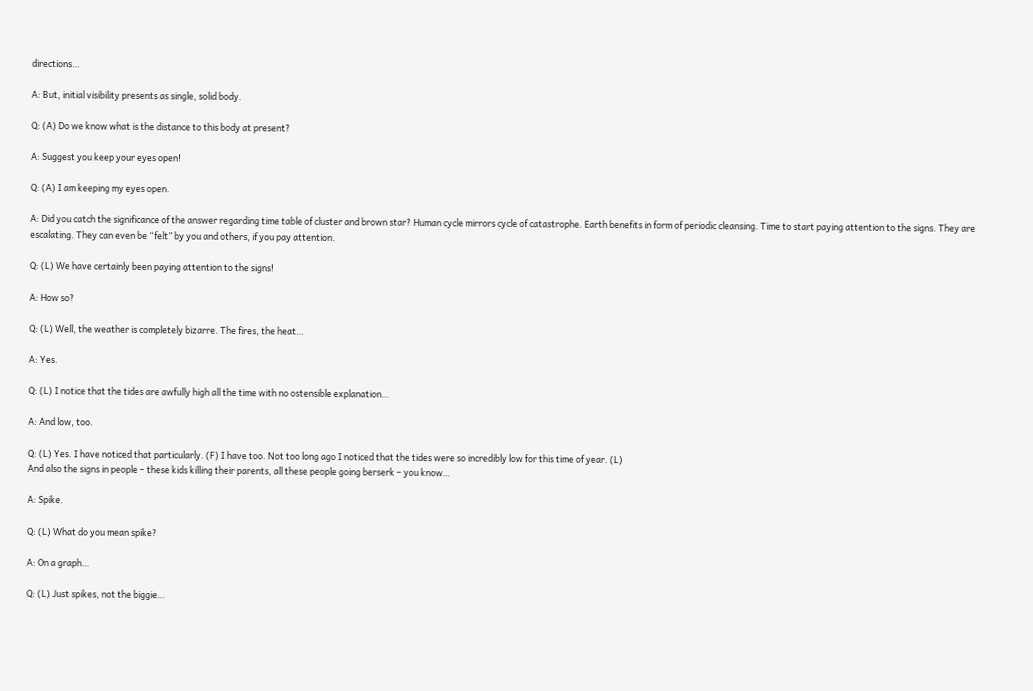directions…

A: But, initial visibility presents as single, solid body.

Q: (A) Do we know what is the distance to this body at present?

A: Suggest you keep your eyes open!

Q: (A) I am keeping my eyes open.

A: Did you catch the significance of the answer regarding time table of cluster and brown star? Human cycle mirrors cycle of catastrophe. Earth benefits in form of periodic cleansing. Time to start paying attention to the signs. They are escalating. They can even be “felt” by you and others, if you pay attention.

Q: (L) We have certainly been paying attention to the signs!

A: How so?

Q: (L) Well, the weather is completely bizarre. The fires, the heat…

A: Yes.

Q: (L) I notice that the tides are awfully high all the time with no ostensible explanation…

A: And low, too.

Q: (L) Yes. I have noticed that particularly. (F) I have too. Not too long ago I noticed that the tides were so incredibly low for this time of year. (L)
And also the signs in people – these kids killing their parents, all these people going berserk – you know…

A: Spike.

Q: (L) What do you mean spike?

A: On a graph…

Q: (L) Just spikes, not the biggie…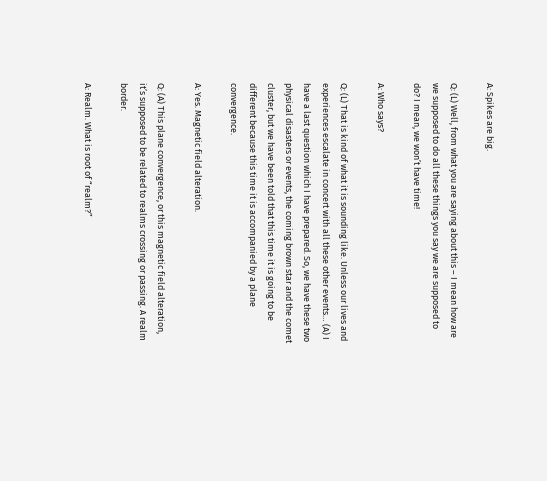A: Spikes are big.

Q: (L) Well, from what you are saying about this – I mean how are we supposed to do all these things you say we are supposed to do? I mean, we won’t have time!

A: Who says?

Q: (L) That is kind of what it is sounding like. Unless our lives and experiences escalate in concert with all these other events… (A) I have a last question which I have prepared. So, we have these two physical disasters or events, the coming brown star and the comet cluster, but we have been told that this time it is going to be different because this time it is accompanied by a plane convergence.

A: Yes. Magnetic field alteration.

Q: (A) This plane convergence, or this magnetic field alteration, it’s supposed to be related to realms crossing or passing. A realm border.

A: Realm. What is root of “realm?”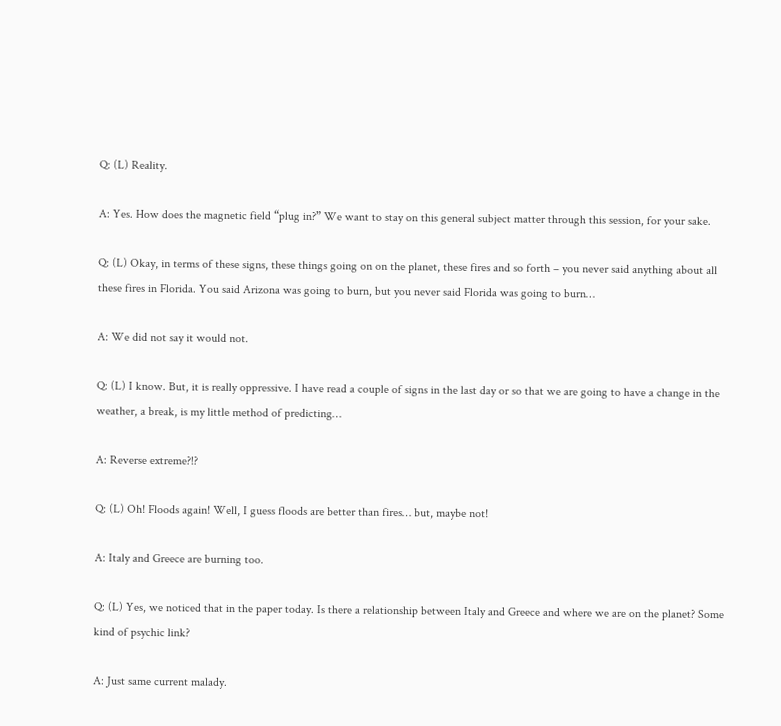Q: (L) Reality.

A: Yes. How does the magnetic field “plug in?” We want to stay on this general subject matter through this session, for your sake.

Q: (L) Okay, in terms of these signs, these things going on on the planet, these fires and so forth – you never said anything about all these fires in Florida. You said Arizona was going to burn, but you never said Florida was going to burn…

A: We did not say it would not.

Q: (L) I know. But, it is really oppressive. I have read a couple of signs in the last day or so that we are going to have a change in the weather, a break, is my little method of predicting…

A: Reverse extreme?!?

Q: (L) Oh! Floods again! Well, I guess floods are better than fires… but, maybe not!

A: Italy and Greece are burning too.

Q: (L) Yes, we noticed that in the paper today. Is there a relationship between Italy and Greece and where we are on the planet? Some kind of psychic link?

A: Just same current malady.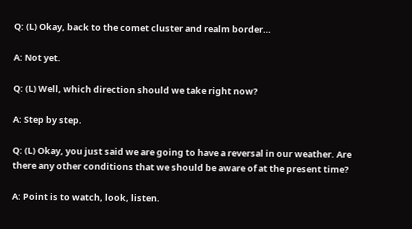Q: (L) Okay, back to the comet cluster and realm border…

A: Not yet.

Q: (L) Well, which direction should we take right now?

A: Step by step.

Q: (L) Okay, you just said we are going to have a reversal in our weather. Are there any other conditions that we should be aware of at the present time?

A: Point is to watch, look, listen.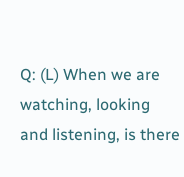Q: (L) When we are watching, looking and listening, is there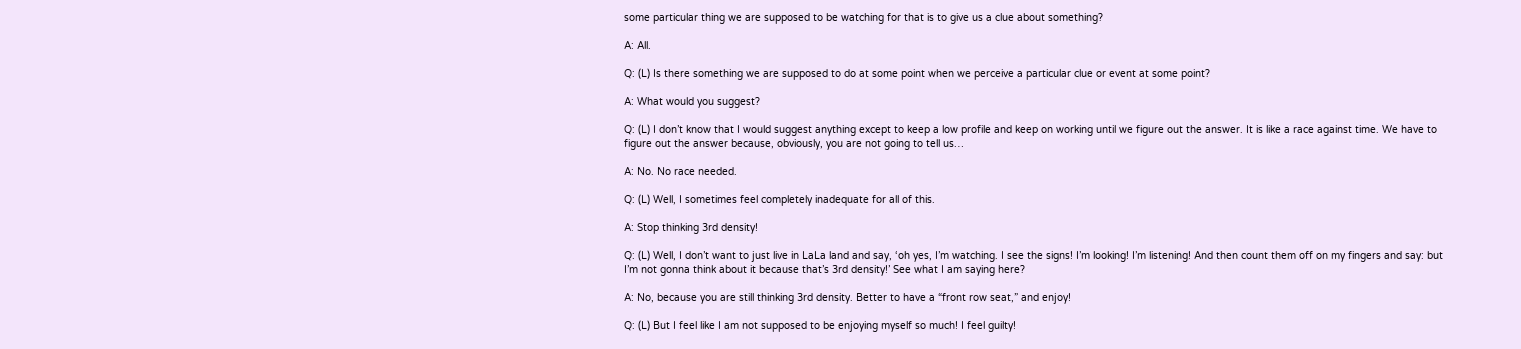some particular thing we are supposed to be watching for that is to give us a clue about something?

A: All.

Q: (L) Is there something we are supposed to do at some point when we perceive a particular clue or event at some point?

A: What would you suggest?

Q: (L) I don’t know that I would suggest anything except to keep a low profile and keep on working until we figure out the answer. It is like a race against time. We have to figure out the answer because, obviously, you are not going to tell us…

A: No. No race needed.

Q: (L) Well, I sometimes feel completely inadequate for all of this.

A: Stop thinking 3rd density!

Q: (L) Well, I don’t want to just live in LaLa land and say, ‘oh yes, I’m watching. I see the signs! I’m looking! I’m listening! And then count them off on my fingers and say: but I’m not gonna think about it because that’s 3rd density!’ See what I am saying here?

A: No, because you are still thinking 3rd density. Better to have a “front row seat,” and enjoy!

Q: (L) But I feel like I am not supposed to be enjoying myself so much! I feel guilty!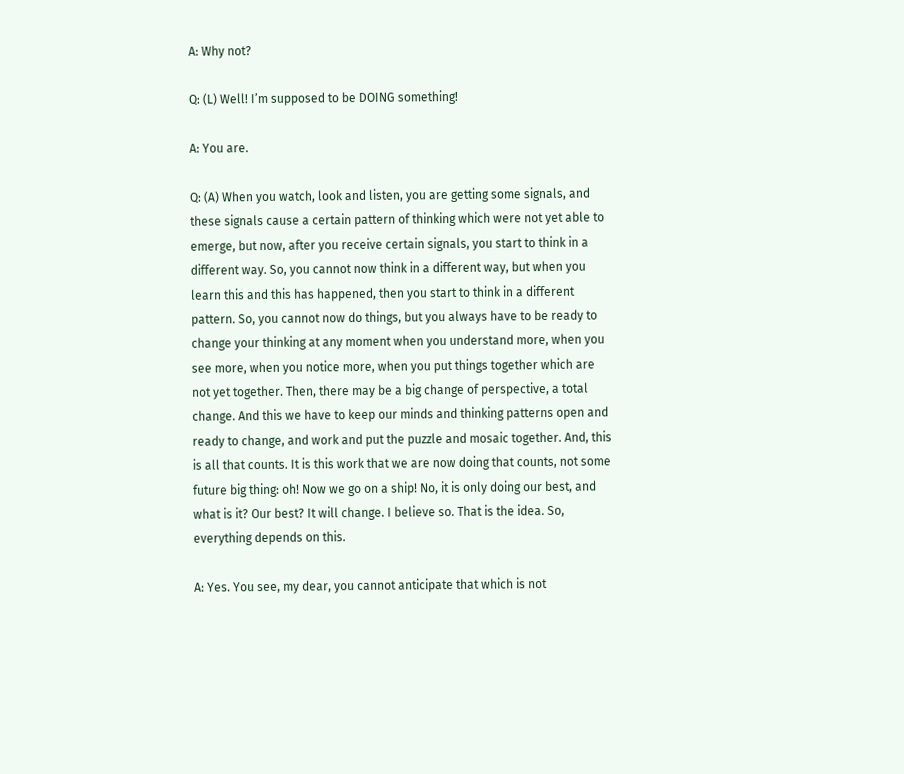A: Why not?

Q: (L) Well! I’m supposed to be DOING something!

A: You are.

Q: (A) When you watch, look and listen, you are getting some signals, and these signals cause a certain pattern of thinking which were not yet able to emerge, but now, after you receive certain signals, you start to think in a different way. So, you cannot now think in a different way, but when you learn this and this has happened, then you start to think in a different pattern. So, you cannot now do things, but you always have to be ready to change your thinking at any moment when you understand more, when you see more, when you notice more, when you put things together which are not yet together. Then, there may be a big change of perspective, a total change. And this we have to keep our minds and thinking patterns open and ready to change, and work and put the puzzle and mosaic together. And, this is all that counts. It is this work that we are now doing that counts, not some future big thing: oh! Now we go on a ship! No, it is only doing our best, and what is it? Our best? It will change. I believe so. That is the idea. So, everything depends on this.

A: Yes. You see, my dear, you cannot anticipate that which is not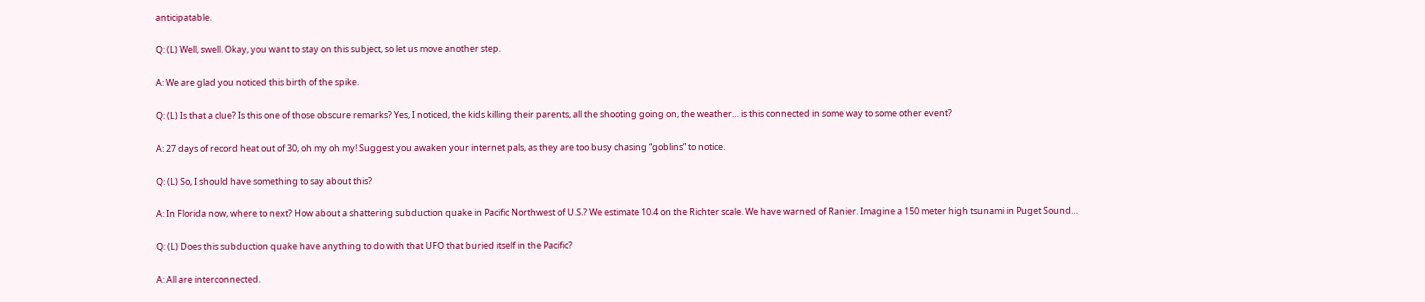anticipatable.

Q: (L) Well, swell. Okay, you want to stay on this subject, so let us move another step.

A: We are glad you noticed this birth of the spike.

Q: (L) Is that a clue? Is this one of those obscure remarks? Yes, I noticed, the kids killing their parents, all the shooting going on, the weather… is this connected in some way to some other event?

A: 27 days of record heat out of 30, oh my oh my! Suggest you awaken your internet pals, as they are too busy chasing “goblins” to notice.

Q: (L) So, I should have something to say about this?

A: In Florida now, where to next? How about a shattering subduction quake in Pacific Northwest of U.S.? We estimate 10.4 on the Richter scale. We have warned of Ranier. Imagine a 150 meter high tsunami in Puget Sound…

Q: (L) Does this subduction quake have anything to do with that UFO that buried itself in the Pacific?

A: All are interconnected.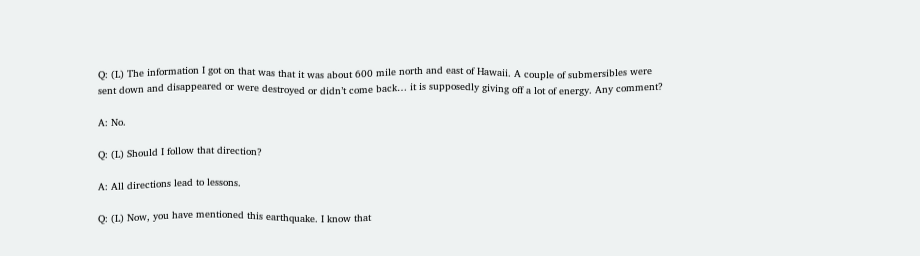Q: (L) The information I got on that was that it was about 600 mile north and east of Hawaii. A couple of submersibles were sent down and disappeared or were destroyed or didn’t come back… it is supposedly giving off a lot of energy. Any comment?

A: No.

Q: (L) Should I follow that direction?

A: All directions lead to lessons.

Q: (L) Now, you have mentioned this earthquake. I know that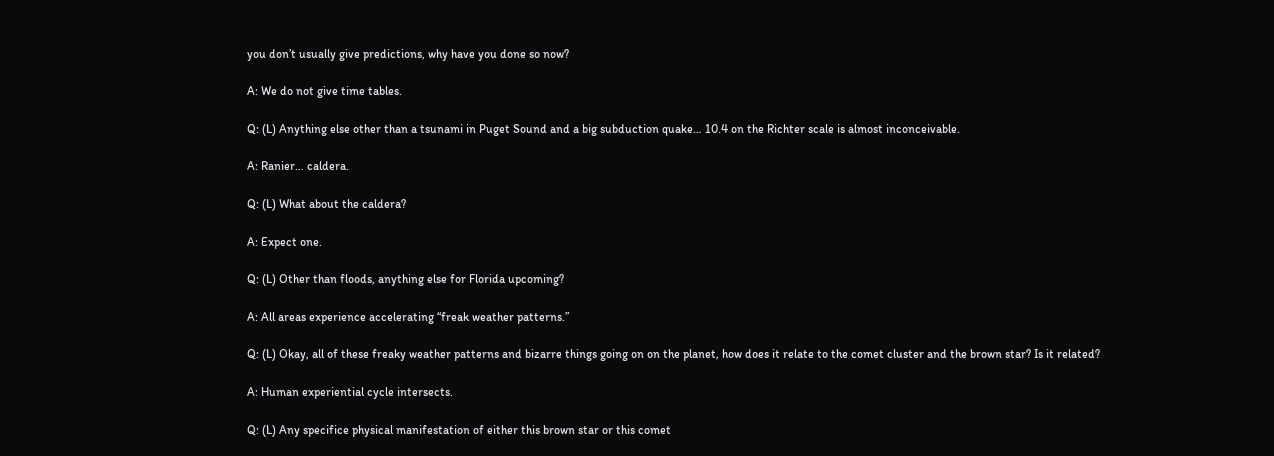you don’t usually give predictions, why have you done so now?

A: We do not give time tables.

Q: (L) Anything else other than a tsunami in Puget Sound and a big subduction quake… 10.4 on the Richter scale is almost inconceivable.

A: Ranier… caldera.

Q: (L) What about the caldera?

A: Expect one.

Q: (L) Other than floods, anything else for Florida upcoming?

A: All areas experience accelerating “freak weather patterns.”

Q: (L) Okay, all of these freaky weather patterns and bizarre things going on on the planet, how does it relate to the comet cluster and the brown star? Is it related?

A: Human experiential cycle intersects.

Q: (L) Any specifice physical manifestation of either this brown star or this comet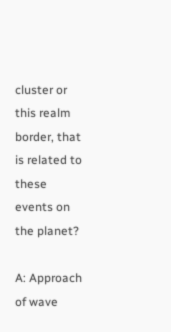cluster or this realm border, that is related to these events on the planet?

A: Approach of wave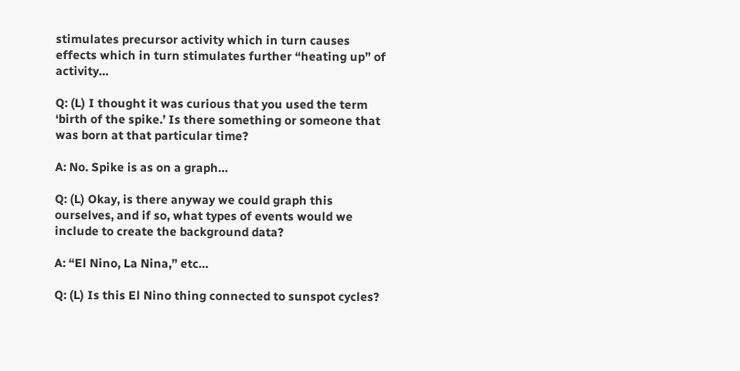stimulates precursor activity which in turn causes effects which in turn stimulates further “heating up” of activity…

Q: (L) I thought it was curious that you used the term ‘birth of the spike.’ Is there something or someone that was born at that particular time?

A: No. Spike is as on a graph…

Q: (L) Okay, is there anyway we could graph this ourselves, and if so, what types of events would we include to create the background data?

A: “El Nino, La Nina,” etc…

Q: (L) Is this El Nino thing connected to sunspot cycles?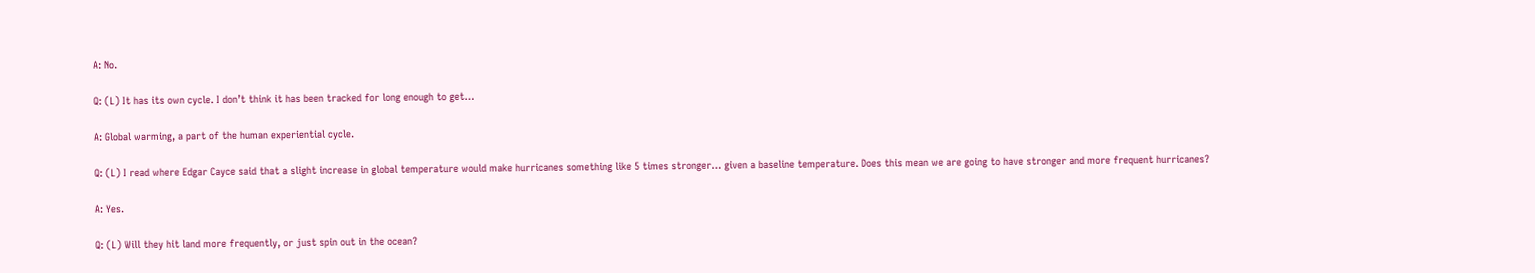A: No.

Q: (L) It has its own cycle. I don’t think it has been tracked for long enough to get…

A: Global warming, a part of the human experiential cycle.

Q: (L) I read where Edgar Cayce said that a slight increase in global temperature would make hurricanes something like 5 times stronger… given a baseline temperature. Does this mean we are going to have stronger and more frequent hurricanes?

A: Yes.

Q: (L) Will they hit land more frequently, or just spin out in the ocean?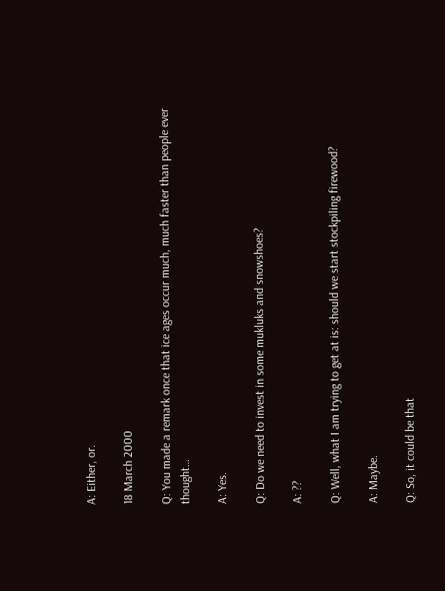A: Either, or.

18 March 2000

Q: You made a remark once that ice ages occur much, much faster than people ever thought…

A: Yes.

Q: Do we need to invest in some mukluks and snowshoes?

A: ??

Q: Well, what I am trying to get at is: should we start stockpiling firewood?

A: Maybe.

Q: So, it could be that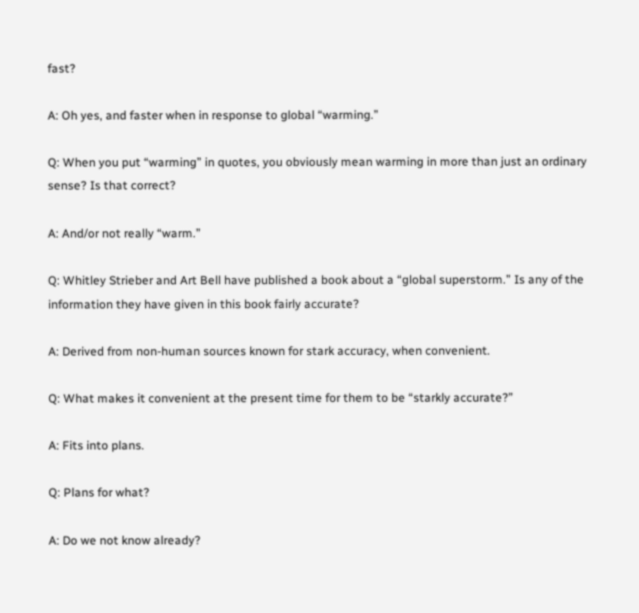fast?

A: Oh yes, and faster when in response to global “warming.”

Q: When you put “warming” in quotes, you obviously mean warming in more than just an ordinary sense? Is that correct?

A: And/or not really “warm.”

Q: Whitley Strieber and Art Bell have published a book about a “global superstorm.” Is any of the information they have given in this book fairly accurate?

A: Derived from non-human sources known for stark accuracy, when convenient.

Q: What makes it convenient at the present time for them to be “starkly accurate?”

A: Fits into plans.

Q: Plans for what?

A: Do we not know already?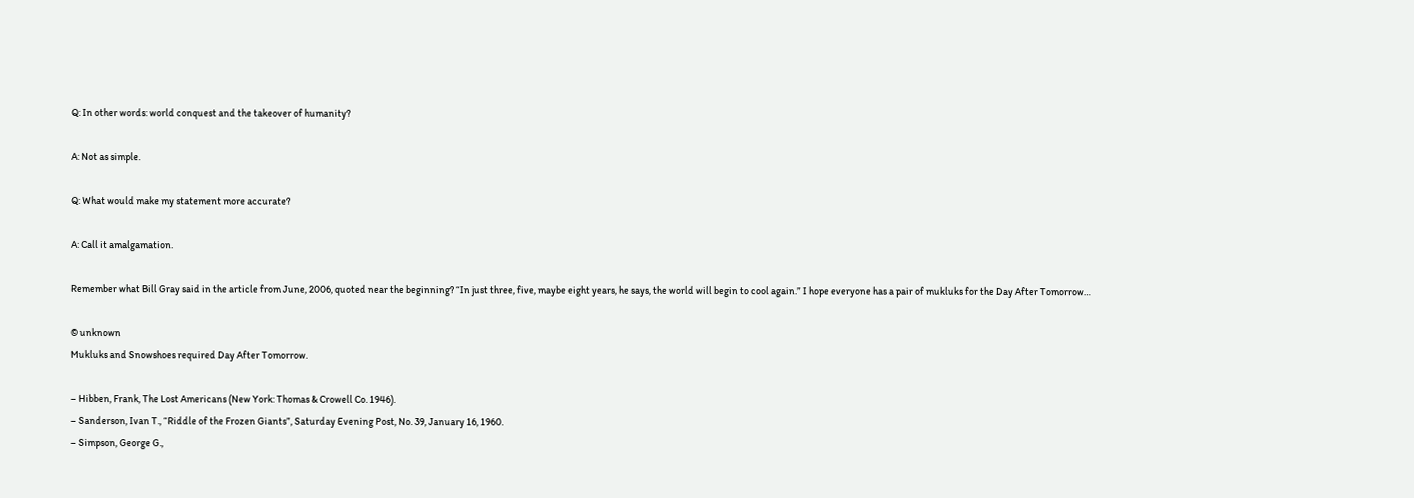Q: In other words: world conquest and the takeover of humanity?

A: Not as simple.

Q: What would make my statement more accurate?

A: Call it amalgamation.

Remember what Bill Gray said in the article from June, 2006, quoted near the beginning? “In just three, five, maybe eight years, he says, the world will begin to cool again.” I hope everyone has a pair of mukluks for the Day After Tomorrow…

© unknown
Mukluks and Snowshoes required Day After Tomorrow.

– Hibben, Frank, The Lost Americans (New York: Thomas & Crowell Co. 1946).
– Sanderson, Ivan T., “Riddle of the Frozen Giants”, Saturday Evening Post, No. 39, January 16, 1960.
– Simpson, George G.,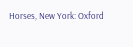Horses, New York: Oxford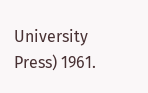University Press) 1961.